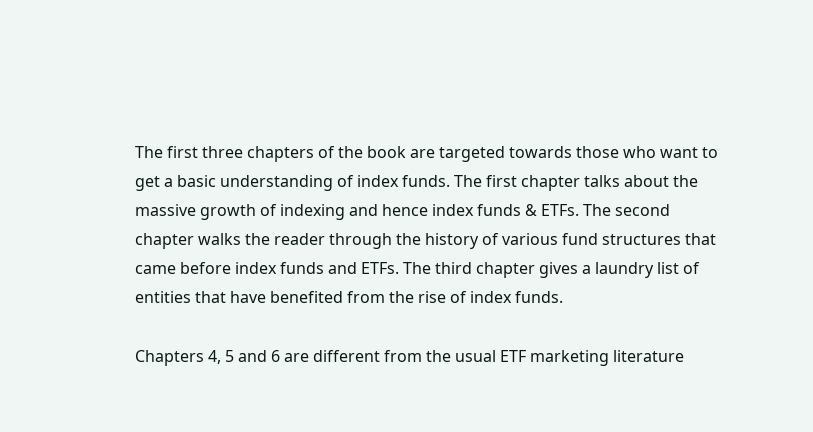The first three chapters of the book are targeted towards those who want to get a basic understanding of index funds. The first chapter talks about the massive growth of indexing and hence index funds & ETFs. The second chapter walks the reader through the history of various fund structures that came before index funds and ETFs. The third chapter gives a laundry list of entities that have benefited from the rise of index funds.

Chapters 4, 5 and 6 are different from the usual ETF marketing literature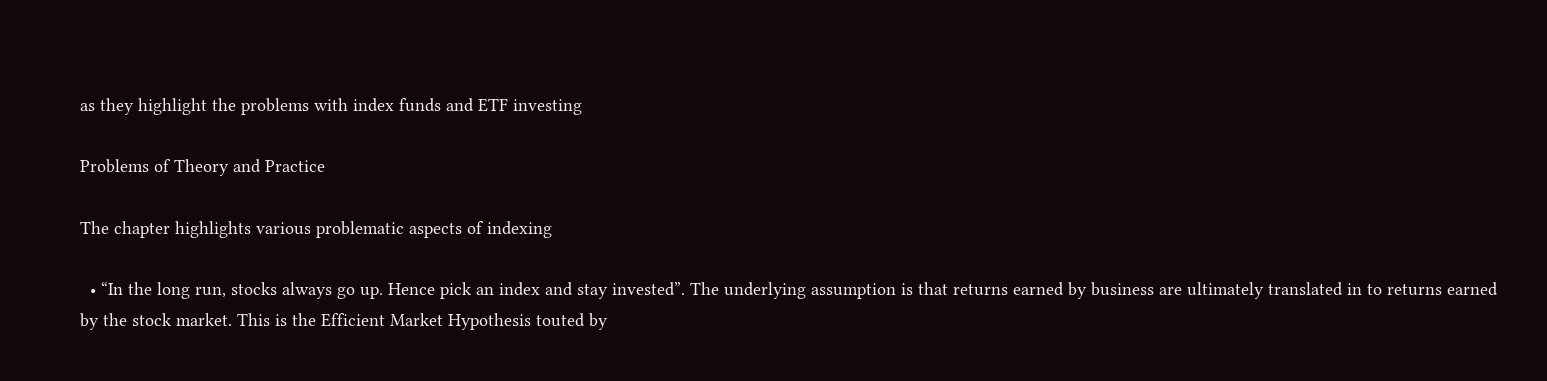as they highlight the problems with index funds and ETF investing

Problems of Theory and Practice

The chapter highlights various problematic aspects of indexing

  • “In the long run, stocks always go up. Hence pick an index and stay invested”. The underlying assumption is that returns earned by business are ultimately translated in to returns earned by the stock market. This is the Efficient Market Hypothesis touted by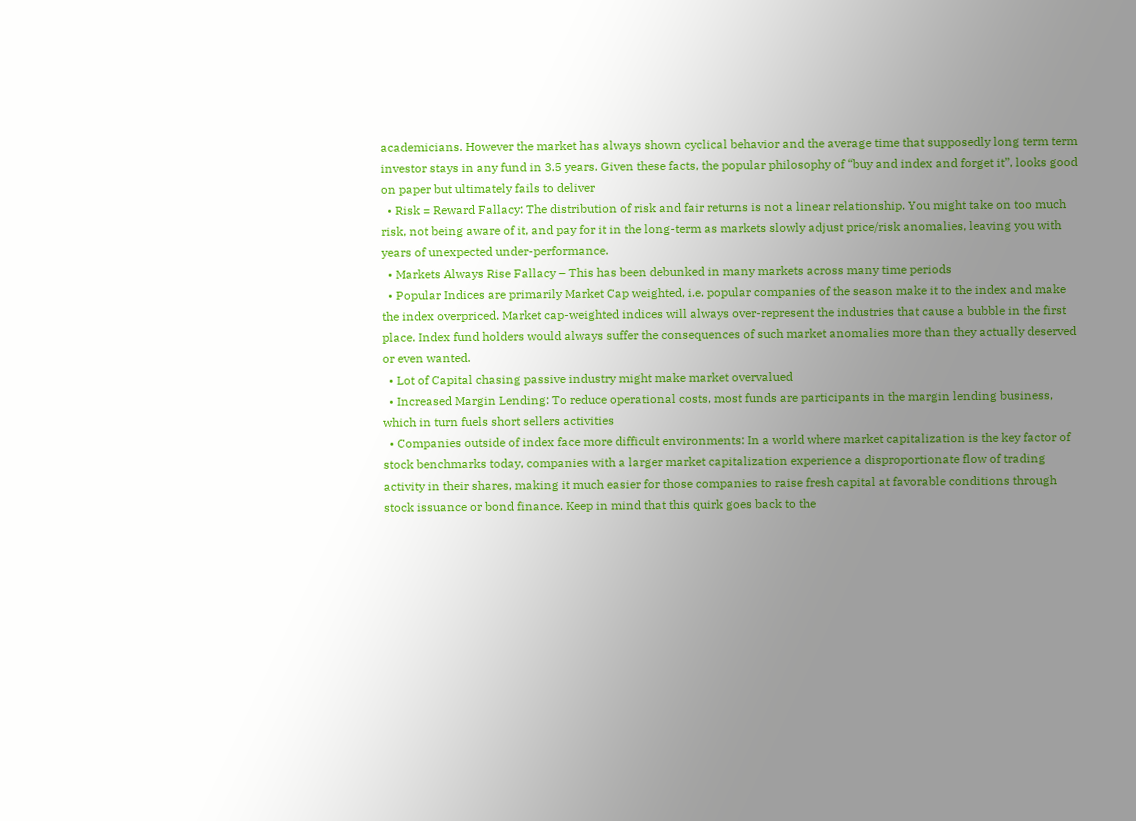academicians. However the market has always shown cyclical behavior and the average time that supposedly long term term investor stays in any fund in 3.5 years. Given these facts, the popular philosophy of “buy and index and forget it”, looks good on paper but ultimately fails to deliver
  • Risk = Reward Fallacy: The distribution of risk and fair returns is not a linear relationship. You might take on too much risk, not being aware of it, and pay for it in the long-term as markets slowly adjust price/risk anomalies, leaving you with years of unexpected under-performance.
  • Markets Always Rise Fallacy – This has been debunked in many markets across many time periods
  • Popular Indices are primarily Market Cap weighted, i.e. popular companies of the season make it to the index and make the index overpriced. Market cap-weighted indices will always over-represent the industries that cause a bubble in the first place. Index fund holders would always suffer the consequences of such market anomalies more than they actually deserved or even wanted.
  • Lot of Capital chasing passive industry might make market overvalued
  • Increased Margin Lending: To reduce operational costs, most funds are participants in the margin lending business, which in turn fuels short sellers activities
  • Companies outside of index face more difficult environments: In a world where market capitalization is the key factor of stock benchmarks today, companies with a larger market capitalization experience a disproportionate flow of trading activity in their shares, making it much easier for those companies to raise fresh capital at favorable conditions through stock issuance or bond finance. Keep in mind that this quirk goes back to the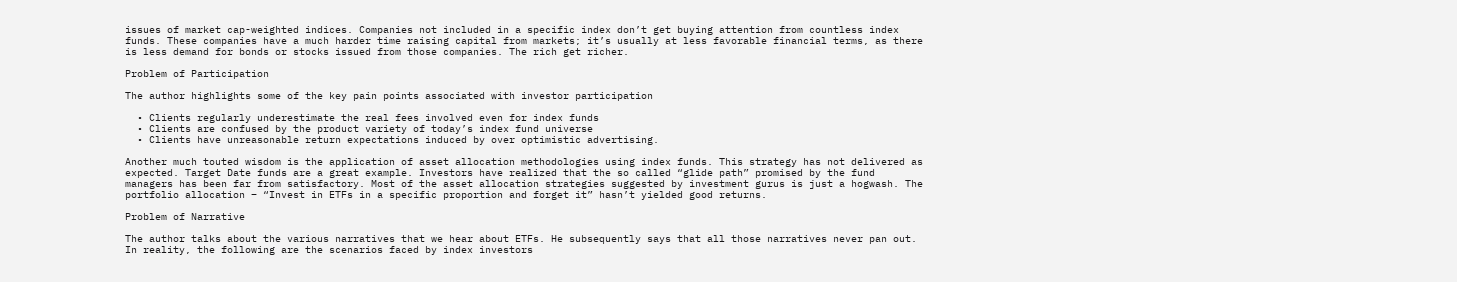issues of market cap-weighted indices. Companies not included in a specific index don’t get buying attention from countless index funds. These companies have a much harder time raising capital from markets; it’s usually at less favorable financial terms, as there is less demand for bonds or stocks issued from those companies. The rich get richer.

Problem of Participation

The author highlights some of the key pain points associated with investor participation

  • Clients regularly underestimate the real fees involved even for index funds
  • Clients are confused by the product variety of today’s index fund universe
  • Clients have unreasonable return expectations induced by over optimistic advertising.

Another much touted wisdom is the application of asset allocation methodologies using index funds. This strategy has not delivered as expected. Target Date funds are a great example. Investors have realized that the so called “glide path” promised by the fund managers has been far from satisfactory. Most of the asset allocation strategies suggested by investment gurus is just a hogwash. The portfolio allocation – “Invest in ETFs in a specific proportion and forget it” hasn’t yielded good returns.

Problem of Narrative

The author talks about the various narratives that we hear about ETFs. He subsequently says that all those narratives never pan out. In reality, the following are the scenarios faced by index investors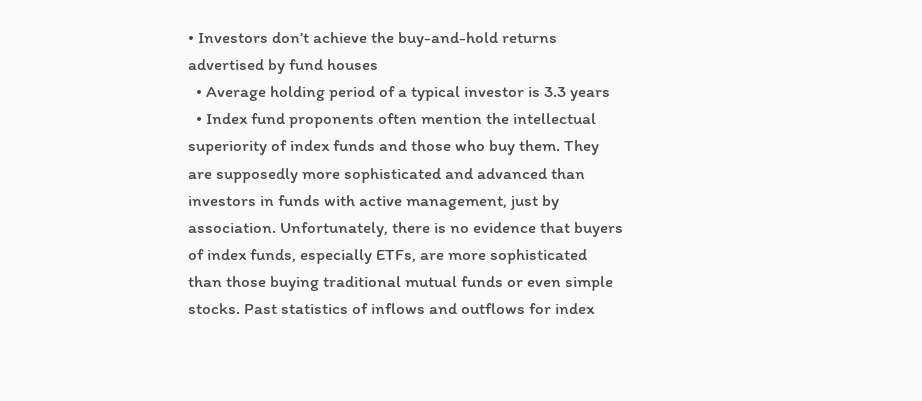• Investors don’t achieve the buy-and-hold returns advertised by fund houses
  • Average holding period of a typical investor is 3.3 years
  • Index fund proponents often mention the intellectual superiority of index funds and those who buy them. They are supposedly more sophisticated and advanced than investors in funds with active management, just by association. Unfortunately, there is no evidence that buyers of index funds, especially ETFs, are more sophisticated than those buying traditional mutual funds or even simple stocks. Past statistics of inflows and outflows for index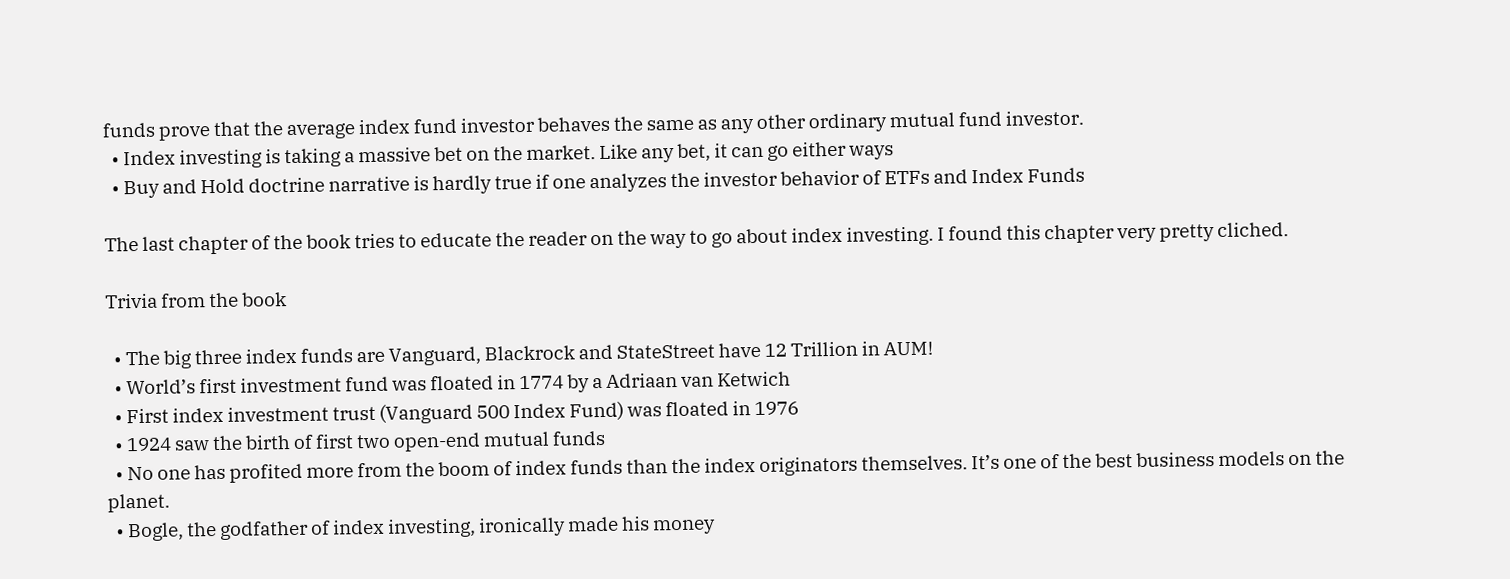funds prove that the average index fund investor behaves the same as any other ordinary mutual fund investor.
  • Index investing is taking a massive bet on the market. Like any bet, it can go either ways
  • Buy and Hold doctrine narrative is hardly true if one analyzes the investor behavior of ETFs and Index Funds

The last chapter of the book tries to educate the reader on the way to go about index investing. I found this chapter very pretty cliched.

Trivia from the book

  • The big three index funds are Vanguard, Blackrock and StateStreet have 12 Trillion in AUM!
  • World’s first investment fund was floated in 1774 by a Adriaan van Ketwich
  • First index investment trust (Vanguard 500 Index Fund) was floated in 1976
  • 1924 saw the birth of first two open-end mutual funds
  • No one has profited more from the boom of index funds than the index originators themselves. It’s one of the best business models on the planet.
  • Bogle, the godfather of index investing, ironically made his money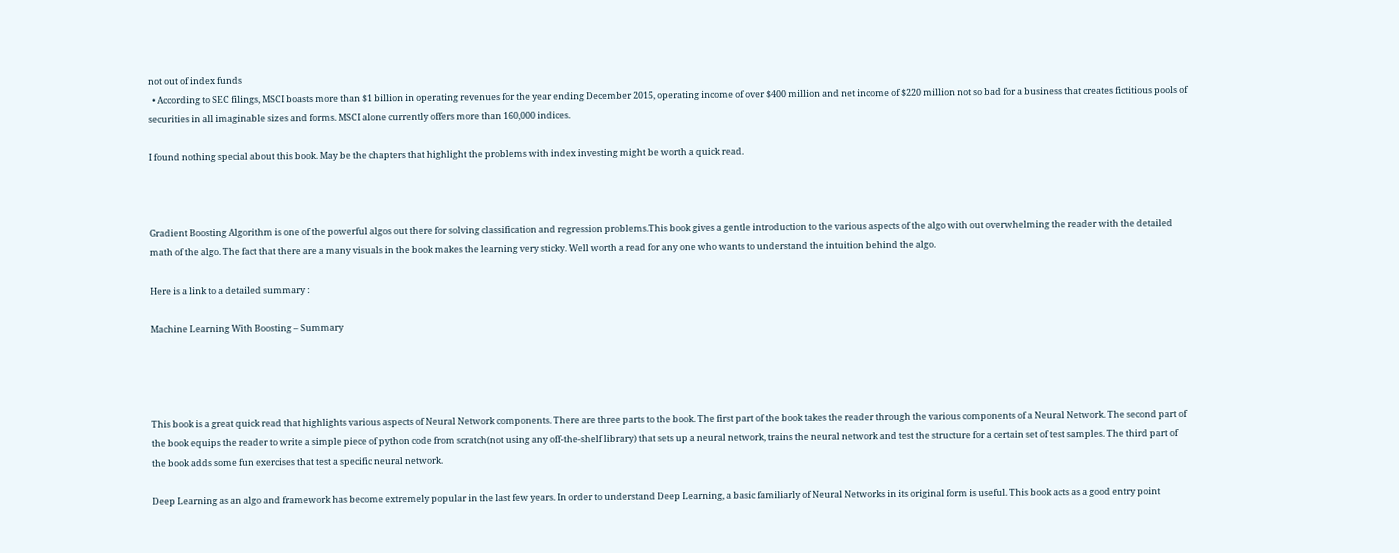not out of index funds
  • According to SEC filings, MSCI boasts more than $1 billion in operating revenues for the year ending December 2015, operating income of over $400 million and net income of $220 million not so bad for a business that creates fictitious pools of securities in all imaginable sizes and forms. MSCI alone currently offers more than 160,000 indices.

I found nothing special about this book. May be the chapters that highlight the problems with index investing might be worth a quick read.



Gradient Boosting Algorithm is one of the powerful algos out there for solving classification and regression problems.This book gives a gentle introduction to the various aspects of the algo with out overwhelming the reader with the detailed math of the algo. The fact that there are a many visuals in the book makes the learning very sticky. Well worth a read for any one who wants to understand the intuition behind the algo.

Here is a link to a detailed summary :

Machine Learning With Boosting – Summary




This book is a great quick read that highlights various aspects of Neural Network components. There are three parts to the book. The first part of the book takes the reader through the various components of a Neural Network. The second part of the book equips the reader to write a simple piece of python code from scratch(not using any off-the-shelf library) that sets up a neural network, trains the neural network and test the structure for a certain set of test samples. The third part of the book adds some fun exercises that test a specific neural network.

Deep Learning as an algo and framework has become extremely popular in the last few years. In order to understand Deep Learning, a basic familiarly of Neural Networks in its original form is useful. This book acts as a good entry point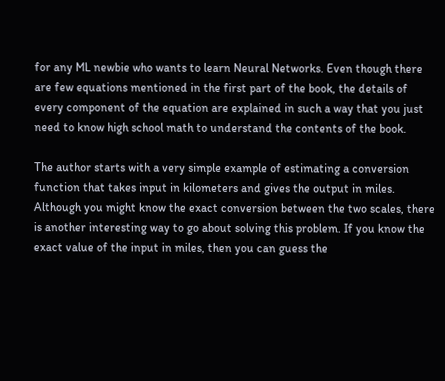for any ML newbie who wants to learn Neural Networks. Even though there are few equations mentioned in the first part of the book, the details of every component of the equation are explained in such a way that you just need to know high school math to understand the contents of the book.

The author starts with a very simple example of estimating a conversion function that takes input in kilometers and gives the output in miles. Although you might know the exact conversion between the two scales, there is another interesting way to go about solving this problem. If you know the exact value of the input in miles, then you can guess the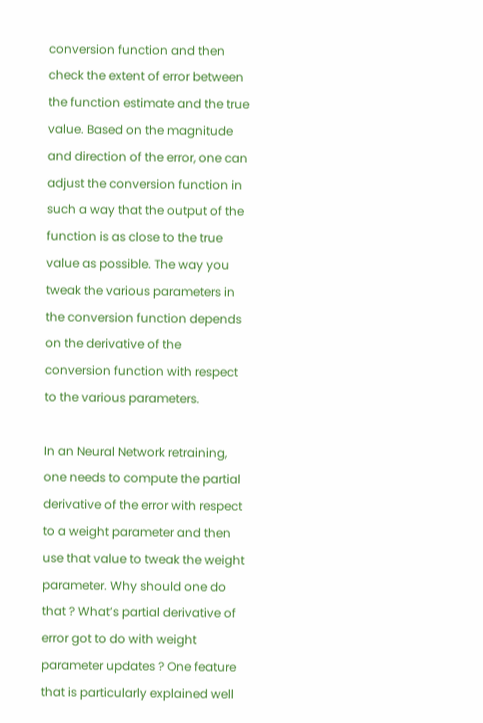conversion function and then check the extent of error between the function estimate and the true value. Based on the magnitude and direction of the error, one can adjust the conversion function in such a way that the output of the function is as close to the true value as possible. The way you tweak the various parameters in the conversion function depends on the derivative of the conversion function with respect to the various parameters.

In an Neural Network retraining, one needs to compute the partial derivative of the error with respect to a weight parameter and then use that value to tweak the weight parameter. Why should one do that ? What’s partial derivative of error got to do with weight parameter updates ? One feature that is particularly explained well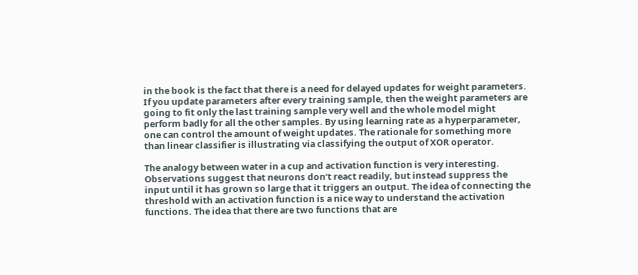in the book is the fact that there is a need for delayed updates for weight parameters. If you update parameters after every training sample, then the weight parameters are going to fit only the last training sample very well and the whole model might perform badly for all the other samples. By using learning rate as a hyperparameter, one can control the amount of weight updates. The rationale for something more than linear classifier is illustrating via classifying the output of XOR operator.

The analogy between water in a cup and activation function is very interesting. Observations suggest that neurons don’t react readily, but instead suppress the input until it has grown so large that it triggers an output. The idea of connecting the threshold with an activation function is a nice way to understand the activation functions. The idea that there are two functions that are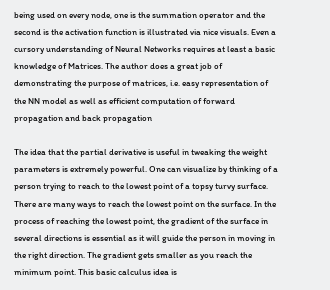being used on every node, one is the summation operator and the second is the activation function is illustrated via nice visuals. Even a cursory understanding of Neural Networks requires at least a basic knowledge of Matrices. The author does a great job of demonstrating the purpose of matrices, i.e. easy representation of the NN model as well as efficient computation of forward propagation and back propagation

The idea that the partial derivative is useful in tweaking the weight parameters is extremely powerful. One can visualize by thinking of a person trying to reach to the lowest point of a topsy turvy surface. There are many ways to reach the lowest point on the surface. In the process of reaching the lowest point, the gradient of the surface in several directions is essential as it will guide the person in moving in the right direction. The gradient gets smaller as you reach the minimum point. This basic calculus idea is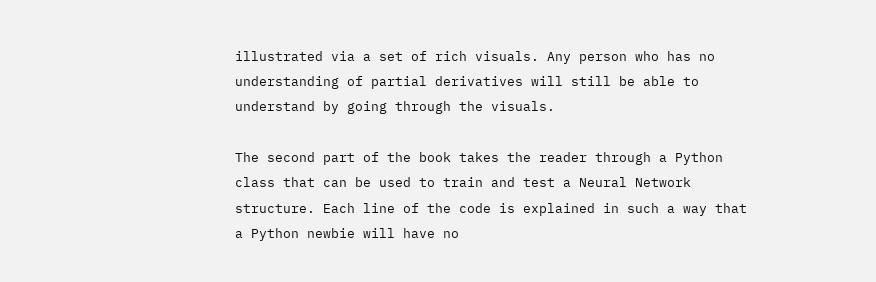illustrated via a set of rich visuals. Any person who has no understanding of partial derivatives will still be able to understand by going through the visuals.

The second part of the book takes the reader through a Python class that can be used to train and test a Neural Network structure. Each line of the code is explained in such a way that a Python newbie will have no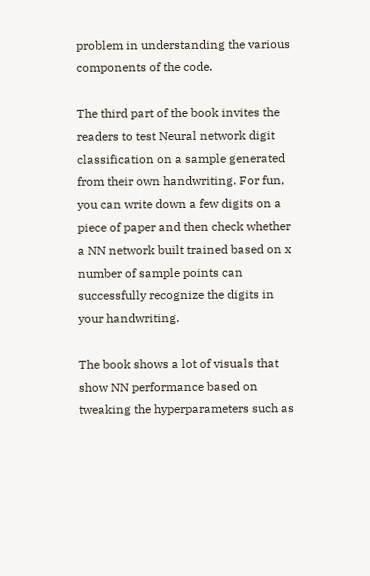problem in understanding the various components of the code.

The third part of the book invites the readers to test Neural network digit classification on a sample generated from their own handwriting. For fun, you can write down a few digits on a piece of paper and then check whether a NN network built trained based on x number of sample points can successfully recognize the digits in your handwriting.

The book shows a lot of visuals that show NN performance based on tweaking the hyperparameters such as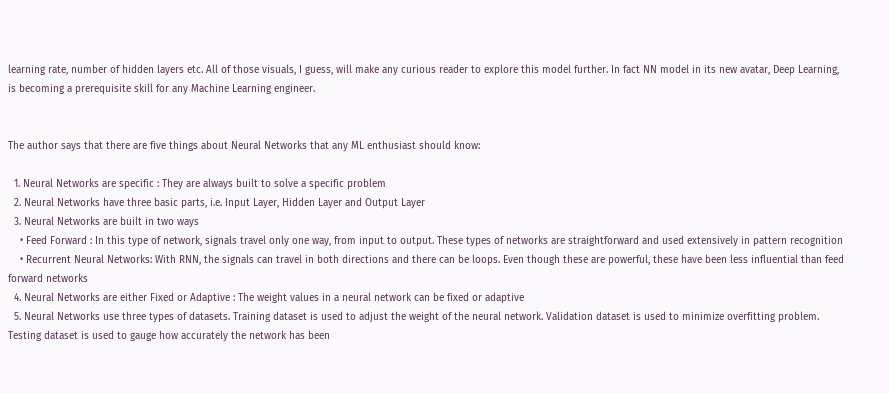learning rate, number of hidden layers etc. All of those visuals, I guess, will make any curious reader to explore this model further. In fact NN model in its new avatar, Deep Learning, is becoming a prerequisite skill for any Machine Learning engineer.


The author says that there are five things about Neural Networks that any ML enthusiast should know:

  1. Neural Networks are specific : They are always built to solve a specific problem
  2. Neural Networks have three basic parts, i.e. Input Layer, Hidden Layer and Output Layer
  3. Neural Networks are built in two ways
    • Feed Forward : In this type of network, signals travel only one way, from input to output. These types of networks are straightforward and used extensively in pattern recognition
    • Recurrent Neural Networks: With RNN, the signals can travel in both directions and there can be loops. Even though these are powerful, these have been less influential than feed forward networks
  4. Neural Networks are either Fixed or Adaptive : The weight values in a neural network can be fixed or adaptive
  5. Neural Networks use three types of datasets. Training dataset is used to adjust the weight of the neural network. Validation dataset is used to minimize overfitting problem. Testing dataset is used to gauge how accurately the network has been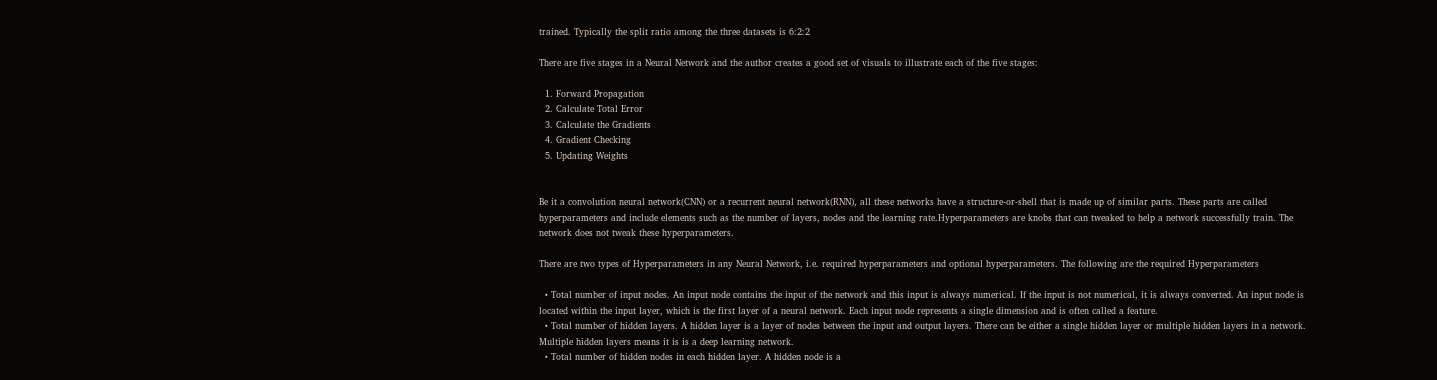trained. Typically the split ratio among the three datasets is 6:2:2

There are five stages in a Neural Network and the author creates a good set of visuals to illustrate each of the five stages:

  1. Forward Propagation
  2. Calculate Total Error
  3. Calculate the Gradients
  4. Gradient Checking
  5. Updating Weights


Be it a convolution neural network(CNN) or a recurrent neural network(RNN), all these networks have a structure-or-shell that is made up of similar parts. These parts are called hyperparameters and include elements such as the number of layers, nodes and the learning rate.Hyperparameters are knobs that can tweaked to help a network successfully train. The network does not tweak these hyperparameters.

There are two types of Hyperparameters in any Neural Network, i.e. required hyperparameters and optional hyperparameters. The following are the required Hyperparameters

  • Total number of input nodes. An input node contains the input of the network and this input is always numerical. If the input is not numerical, it is always converted. An input node is located within the input layer, which is the first layer of a neural network. Each input node represents a single dimension and is often called a feature.
  • Total number of hidden layers. A hidden layer is a layer of nodes between the input and output layers. There can be either a single hidden layer or multiple hidden layers in a network. Multiple hidden layers means it is is a deep learning network.
  • Total number of hidden nodes in each hidden layer. A hidden node is a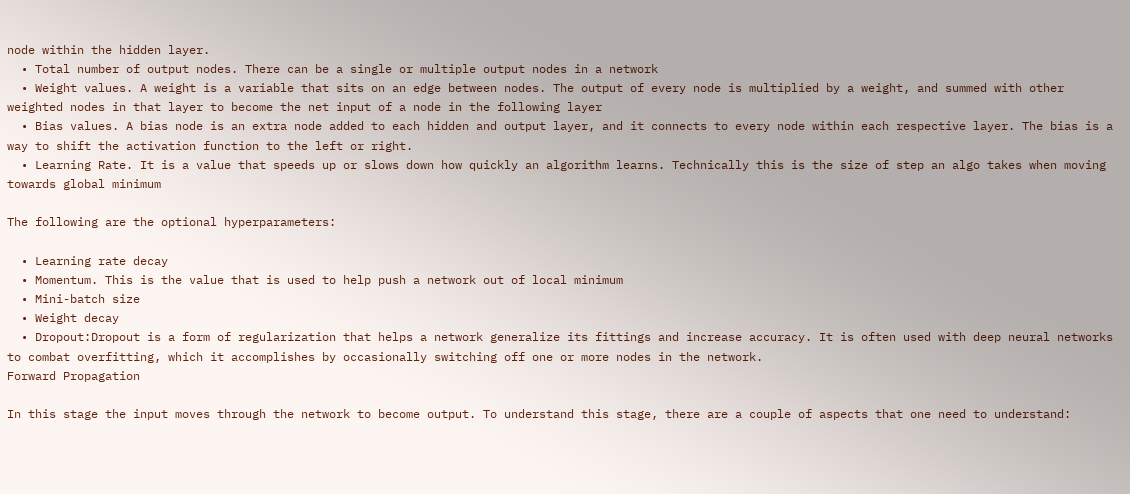node within the hidden layer.
  • Total number of output nodes. There can be a single or multiple output nodes in a network
  • Weight values. A weight is a variable that sits on an edge between nodes. The output of every node is multiplied by a weight, and summed with other weighted nodes in that layer to become the net input of a node in the following layer
  • Bias values. A bias node is an extra node added to each hidden and output layer, and it connects to every node within each respective layer. The bias is a way to shift the activation function to the left or right.
  • Learning Rate. It is a value that speeds up or slows down how quickly an algorithm learns. Technically this is the size of step an algo takes when moving towards global minimum

The following are the optional hyperparameters:

  • Learning rate decay
  • Momentum. This is the value that is used to help push a network out of local minimum
  • Mini-batch size
  • Weight decay
  • Dropout:Dropout is a form of regularization that helps a network generalize its fittings and increase accuracy. It is often used with deep neural networks to combat overfitting, which it accomplishes by occasionally switching off one or more nodes in the network.
Forward Propagation

In this stage the input moves through the network to become output. To understand this stage, there are a couple of aspects that one need to understand: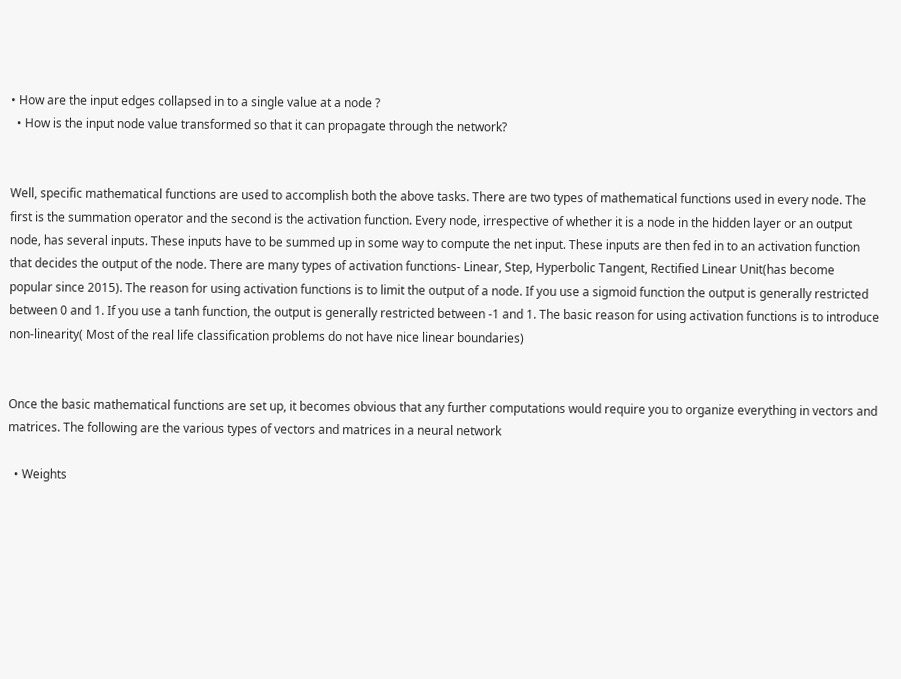• How are the input edges collapsed in to a single value at a node ?
  • How is the input node value transformed so that it can propagate through the network?


Well, specific mathematical functions are used to accomplish both the above tasks. There are two types of mathematical functions used in every node. The first is the summation operator and the second is the activation function. Every node, irrespective of whether it is a node in the hidden layer or an output node, has several inputs. These inputs have to be summed up in some way to compute the net input. These inputs are then fed in to an activation function that decides the output of the node. There are many types of activation functions- Linear, Step, Hyperbolic Tangent, Rectified Linear Unit(has become popular since 2015). The reason for using activation functions is to limit the output of a node. If you use a sigmoid function the output is generally restricted between 0 and 1. If you use a tanh function, the output is generally restricted between -1 and 1. The basic reason for using activation functions is to introduce non-linearity( Most of the real life classification problems do not have nice linear boundaries)


Once the basic mathematical functions are set up, it becomes obvious that any further computations would require you to organize everything in vectors and matrices. The following are the various types of vectors and matrices in a neural network

  • Weights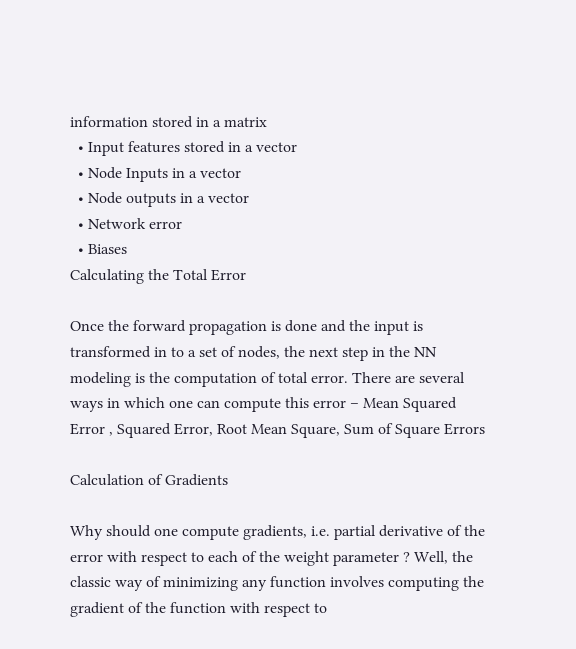information stored in a matrix
  • Input features stored in a vector
  • Node Inputs in a vector
  • Node outputs in a vector
  • Network error
  • Biases
Calculating the Total Error

Once the forward propagation is done and the input is transformed in to a set of nodes, the next step in the NN modeling is the computation of total error. There are several ways in which one can compute this error – Mean Squared Error , Squared Error, Root Mean Square, Sum of Square Errors

Calculation of Gradients

Why should one compute gradients, i.e. partial derivative of the error with respect to each of the weight parameter ? Well, the classic way of minimizing any function involves computing the gradient of the function with respect to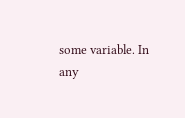some variable. In any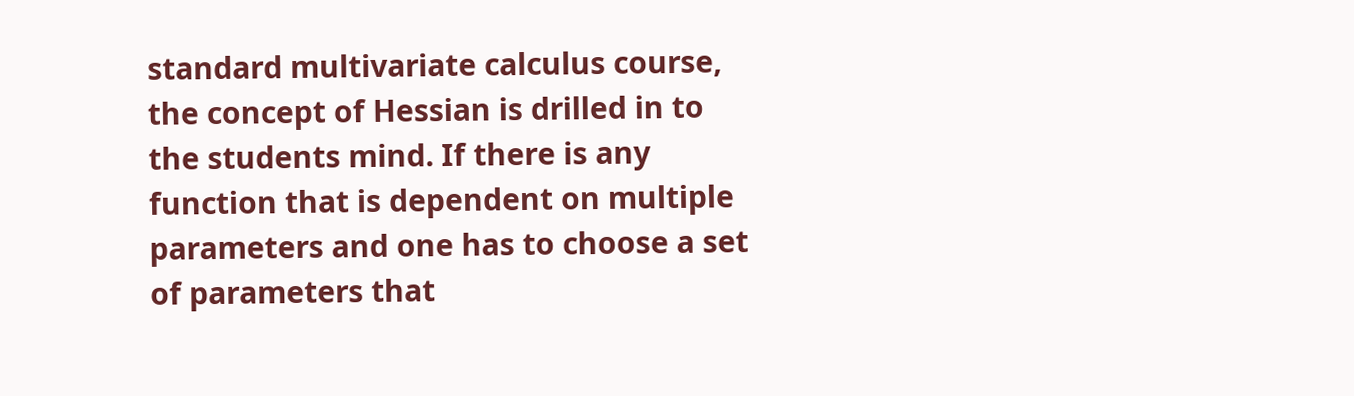standard multivariate calculus course, the concept of Hessian is drilled in to the students mind. If there is any function that is dependent on multiple parameters and one has to choose a set of parameters that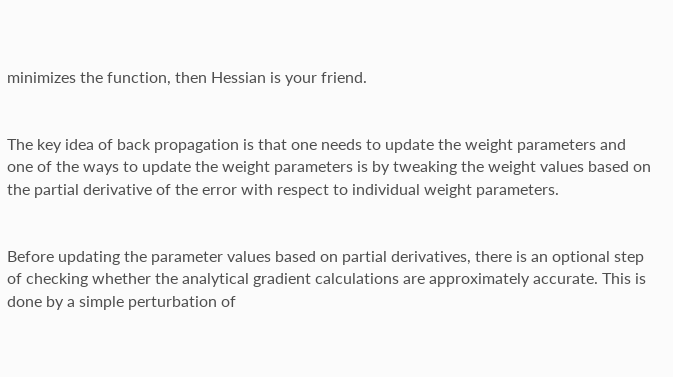minimizes the function, then Hessian is your friend.


The key idea of back propagation is that one needs to update the weight parameters and one of the ways to update the weight parameters is by tweaking the weight values based on the partial derivative of the error with respect to individual weight parameters.


Before updating the parameter values based on partial derivatives, there is an optional step of checking whether the analytical gradient calculations are approximately accurate. This is done by a simple perturbation of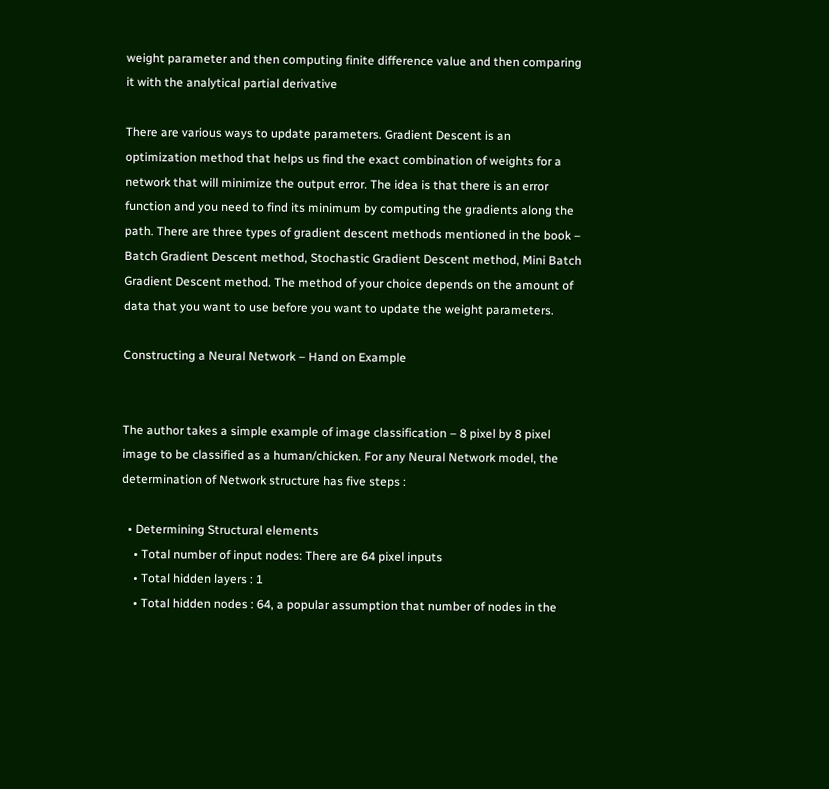weight parameter and then computing finite difference value and then comparing it with the analytical partial derivative

There are various ways to update parameters. Gradient Descent is an optimization method that helps us find the exact combination of weights for a network that will minimize the output error. The idea is that there is an error function and you need to find its minimum by computing the gradients along the path. There are three types of gradient descent methods mentioned in the book – Batch Gradient Descent method, Stochastic Gradient Descent method, Mini Batch Gradient Descent method. The method of your choice depends on the amount of data that you want to use before you want to update the weight parameters.

Constructing a Neural Network – Hand on Example


The author takes a simple example of image classification – 8 pixel by 8 pixel image to be classified as a human/chicken. For any Neural Network model, the determination of Network structure has five steps :

  • Determining Structural elements
    • Total number of input nodes: There are 64 pixel inputs
    • Total hidden layers : 1
    • Total hidden nodes : 64, a popular assumption that number of nodes in the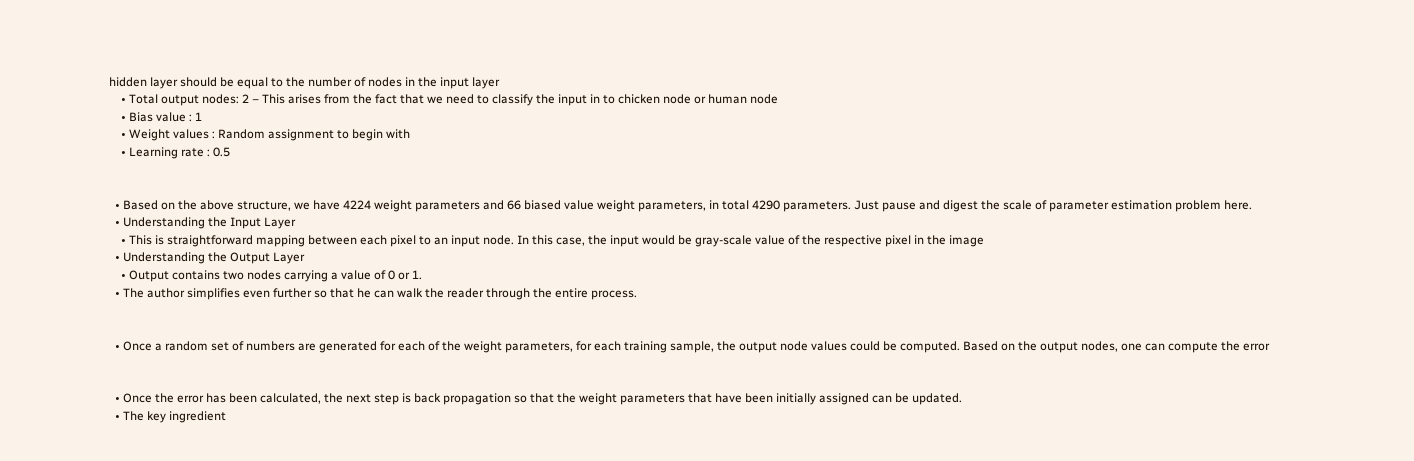hidden layer should be equal to the number of nodes in the input layer
    • Total output nodes: 2 – This arises from the fact that we need to classify the input in to chicken node or human node
    • Bias value : 1
    • Weight values : Random assignment to begin with
    • Learning rate : 0.5


  • Based on the above structure, we have 4224 weight parameters and 66 biased value weight parameters, in total 4290 parameters. Just pause and digest the scale of parameter estimation problem here.
  • Understanding the Input Layer
    • This is straightforward mapping between each pixel to an input node. In this case, the input would be gray-scale value of the respective pixel in the image
  • Understanding the Output Layer
    • Output contains two nodes carrying a value of 0 or 1.
  • The author simplifies even further so that he can walk the reader through the entire process.


  • Once a random set of numbers are generated for each of the weight parameters, for each training sample, the output node values could be computed. Based on the output nodes, one can compute the error


  • Once the error has been calculated, the next step is back propagation so that the weight parameters that have been initially assigned can be updated.
  • The key ingredient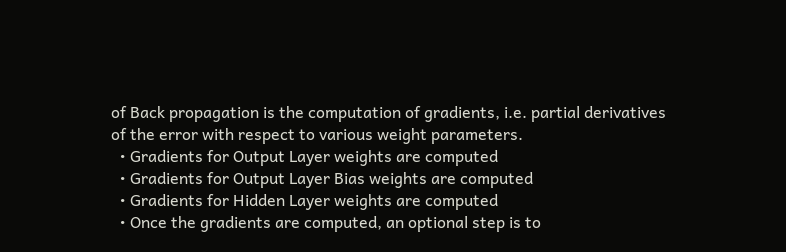of Back propagation is the computation of gradients, i.e. partial derivatives of the error with respect to various weight parameters.
  • Gradients for Output Layer weights are computed
  • Gradients for Output Layer Bias weights are computed
  • Gradients for Hidden Layer weights are computed
  • Once the gradients are computed, an optional step is to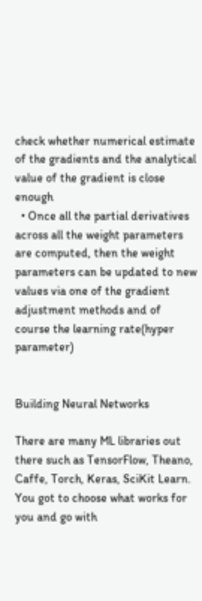check whether numerical estimate of the gradients and the analytical value of the gradient is close enough
  • Once all the partial derivatives across all the weight parameters are computed, then the weight parameters can be updated to new values via one of the gradient adjustment methods and of course the learning rate(hyper parameter)


Building Neural Networks

There are many ML libraries out there such as TensorFlow, Theano, Caffe, Torch, Keras, SciKit Learn. You got to choose what works for you and go with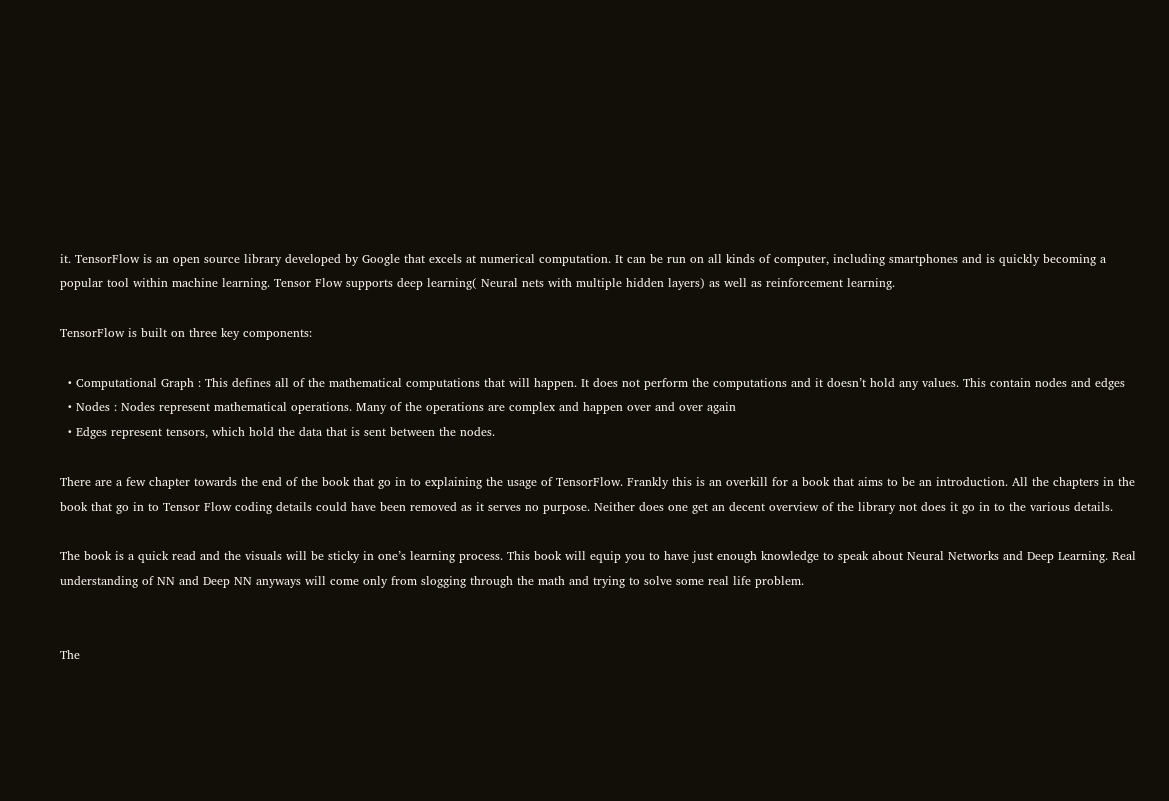it. TensorFlow is an open source library developed by Google that excels at numerical computation. It can be run on all kinds of computer, including smartphones and is quickly becoming a popular tool within machine learning. Tensor Flow supports deep learning( Neural nets with multiple hidden layers) as well as reinforcement learning.

TensorFlow is built on three key components:

  • Computational Graph : This defines all of the mathematical computations that will happen. It does not perform the computations and it doesn’t hold any values. This contain nodes and edges
  • Nodes : Nodes represent mathematical operations. Many of the operations are complex and happen over and over again
  • Edges represent tensors, which hold the data that is sent between the nodes.

There are a few chapter towards the end of the book that go in to explaining the usage of TensorFlow. Frankly this is an overkill for a book that aims to be an introduction. All the chapters in the book that go in to Tensor Flow coding details could have been removed as it serves no purpose. Neither does one get an decent overview of the library not does it go in to the various details.

The book is a quick read and the visuals will be sticky in one’s learning process. This book will equip you to have just enough knowledge to speak about Neural Networks and Deep Learning. Real understanding of NN and Deep NN anyways will come only from slogging through the math and trying to solve some real life problem.


The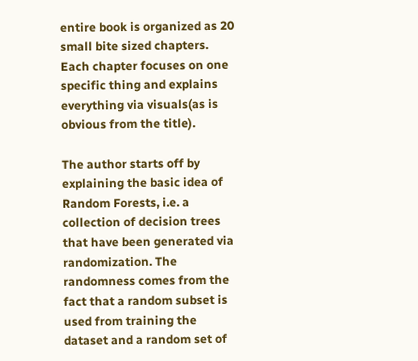entire book is organized as 20 small bite sized chapters. Each chapter focuses on one specific thing and explains everything via visuals(as is obvious from the title).

The author starts off by explaining the basic idea of Random Forests, i.e. a collection of decision trees that have been generated via randomization. The randomness comes from the fact that a random subset is used from training the dataset and a random set of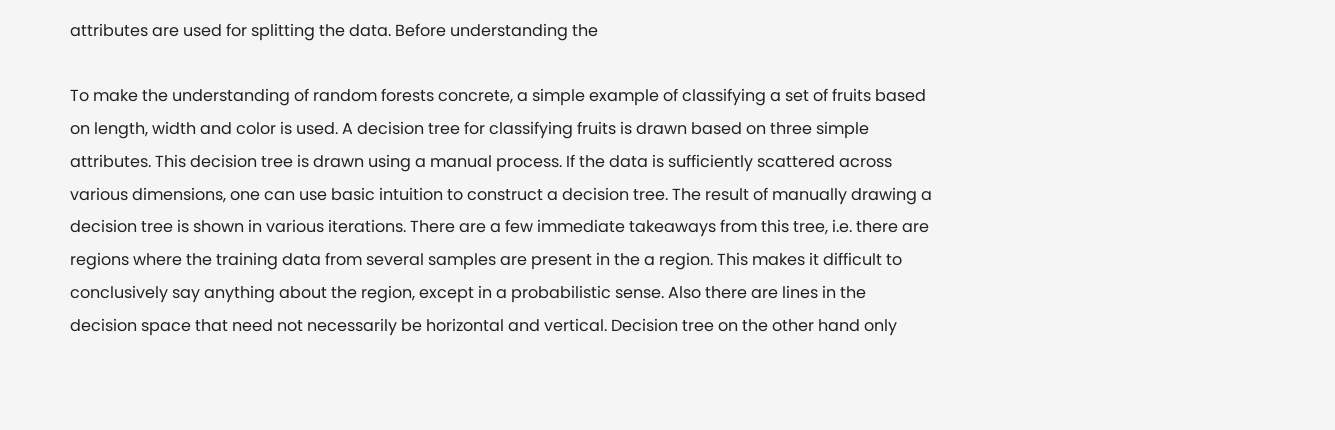attributes are used for splitting the data. Before understanding the

To make the understanding of random forests concrete, a simple example of classifying a set of fruits based on length, width and color is used. A decision tree for classifying fruits is drawn based on three simple attributes. This decision tree is drawn using a manual process. If the data is sufficiently scattered across various dimensions, one can use basic intuition to construct a decision tree. The result of manually drawing a decision tree is shown in various iterations. There are a few immediate takeaways from this tree, i.e. there are regions where the training data from several samples are present in the a region. This makes it difficult to conclusively say anything about the region, except in a probabilistic sense. Also there are lines in the decision space that need not necessarily be horizontal and vertical. Decision tree on the other hand only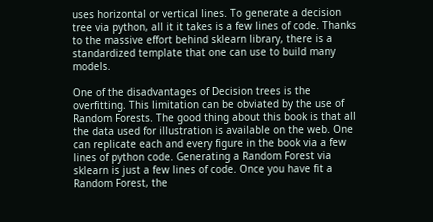uses horizontal or vertical lines. To generate a decision tree via python, all it it takes is a few lines of code. Thanks to the massive effort behind sklearn library, there is a standardized template that one can use to build many models.

One of the disadvantages of Decision trees is the overfitting. This limitation can be obviated by the use of Random Forests. The good thing about this book is that all the data used for illustration is available on the web. One can replicate each and every figure in the book via a few lines of python code. Generating a Random Forest via sklearn is just a few lines of code. Once you have fit a Random Forest, the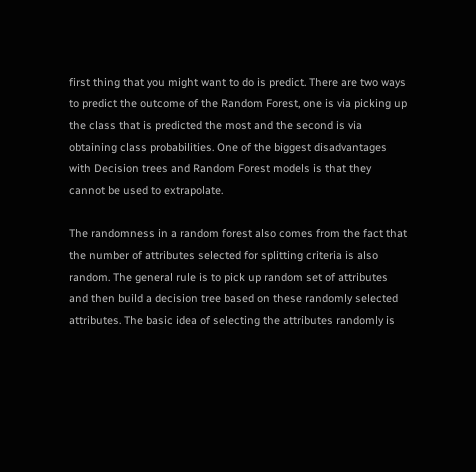first thing that you might want to do is predict. There are two ways to predict the outcome of the Random Forest, one is via picking up the class that is predicted the most and the second is via obtaining class probabilities. One of the biggest disadvantages with Decision trees and Random Forest models is that they cannot be used to extrapolate.

The randomness in a random forest also comes from the fact that the number of attributes selected for splitting criteria is also random. The general rule is to pick up random set of attributes and then build a decision tree based on these randomly selected attributes. The basic idea of selecting the attributes randomly is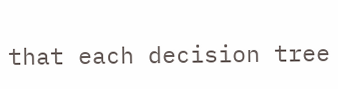that each decision tree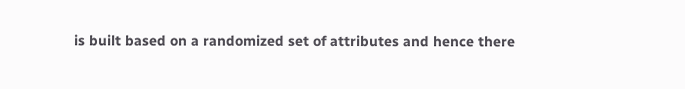is built based on a randomized set of attributes and hence there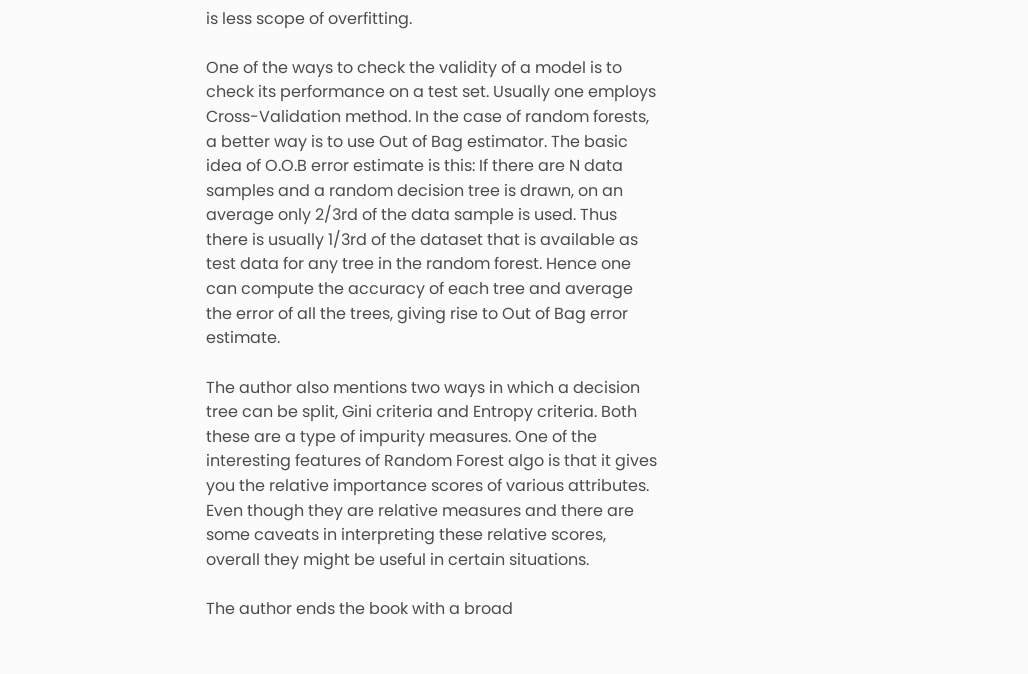is less scope of overfitting.

One of the ways to check the validity of a model is to check its performance on a test set. Usually one employs Cross-Validation method. In the case of random forests, a better way is to use Out of Bag estimator. The basic idea of O.O.B error estimate is this: If there are N data samples and a random decision tree is drawn, on an average only 2/3rd of the data sample is used. Thus there is usually 1/3rd of the dataset that is available as test data for any tree in the random forest. Hence one can compute the accuracy of each tree and average the error of all the trees, giving rise to Out of Bag error estimate.

The author also mentions two ways in which a decision tree can be split, Gini criteria and Entropy criteria. Both these are a type of impurity measures. One of the interesting features of Random Forest algo is that it gives you the relative importance scores of various attributes. Even though they are relative measures and there are some caveats in interpreting these relative scores, overall they might be useful in certain situations.

The author ends the book with a broad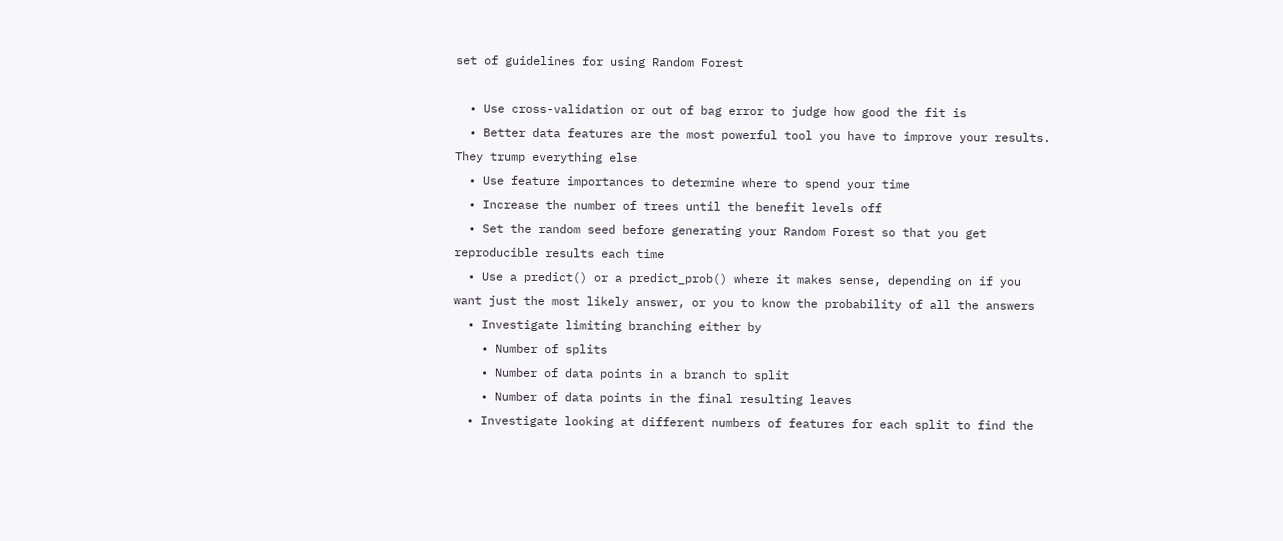set of guidelines for using Random Forest

  • Use cross-validation or out of bag error to judge how good the fit is
  • Better data features are the most powerful tool you have to improve your results. They trump everything else
  • Use feature importances to determine where to spend your time
  • Increase the number of trees until the benefit levels off
  • Set the random seed before generating your Random Forest so that you get reproducible results each time
  • Use a predict() or a predict_prob() where it makes sense, depending on if you want just the most likely answer, or you to know the probability of all the answers
  • Investigate limiting branching either by
    • Number of splits
    • Number of data points in a branch to split
    • Number of data points in the final resulting leaves
  • Investigate looking at different numbers of features for each split to find the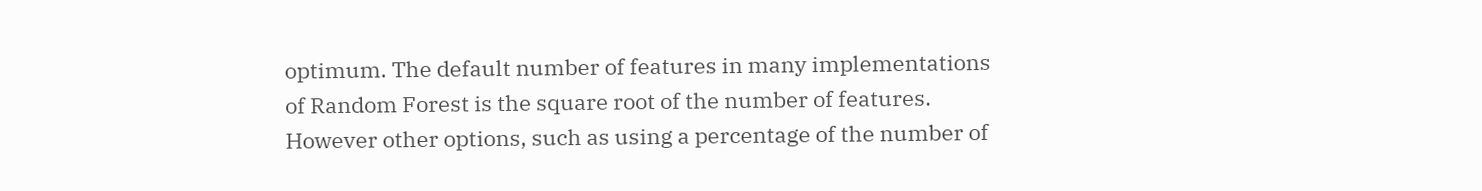optimum. The default number of features in many implementations of Random Forest is the square root of the number of features. However other options, such as using a percentage of the number of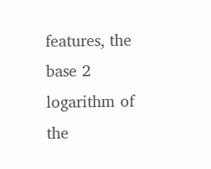features, the base 2 logarithm of the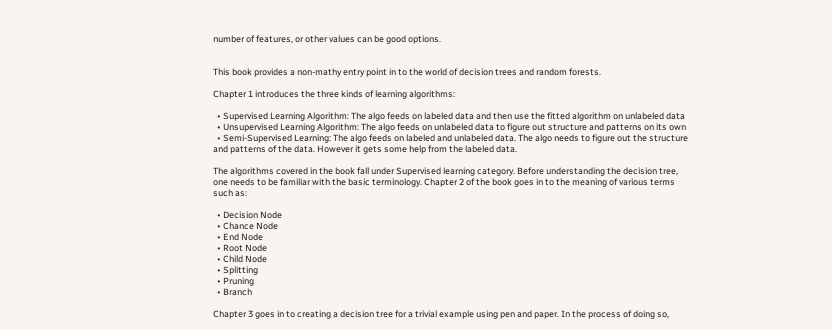number of features, or other values can be good options.


This book provides a non-mathy entry point in to the world of decision trees and random forests.

Chapter 1 introduces the three kinds of learning algorithms:

  • Supervised Learning Algorithm: The algo feeds on labeled data and then use the fitted algorithm on unlabeled data
  • Unsupervised Learning Algorithm: The algo feeds on unlabeled data to figure out structure and patterns on its own
  • Semi-Supervised Learning: The algo feeds on labeled and unlabeled data. The algo needs to figure out the structure and patterns of the data. However it gets some help from the labeled data.

The algorithms covered in the book fall under Supervised learning category. Before understanding the decision tree, one needs to be familiar with the basic terminology. Chapter 2 of the book goes in to the meaning of various terms such as:

  • Decision Node
  • Chance Node
  • End Node
  • Root Node
  • Child Node
  • Splitting
  • Pruning
  • Branch

Chapter 3 goes in to creating a decision tree for a trivial example using pen and paper. In the process of doing so,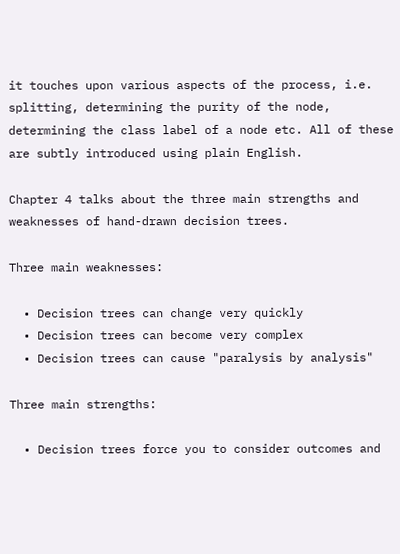it touches upon various aspects of the process, i.e. splitting, determining the purity of the node, determining the class label of a node etc. All of these are subtly introduced using plain English.

Chapter 4 talks about the three main strengths and weaknesses of hand-drawn decision trees.

Three main weaknesses:

  • Decision trees can change very quickly
  • Decision trees can become very complex
  • Decision trees can cause "paralysis by analysis"

Three main strengths:

  • Decision trees force you to consider outcomes and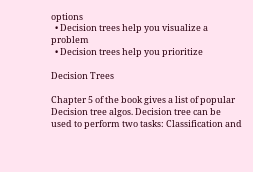options
  • Decision trees help you visualize a problem
  • Decision trees help you prioritize

Decision Trees

Chapter 5 of the book gives a list of popular Decision tree algos. Decision tree can be used to perform two tasks: Classification and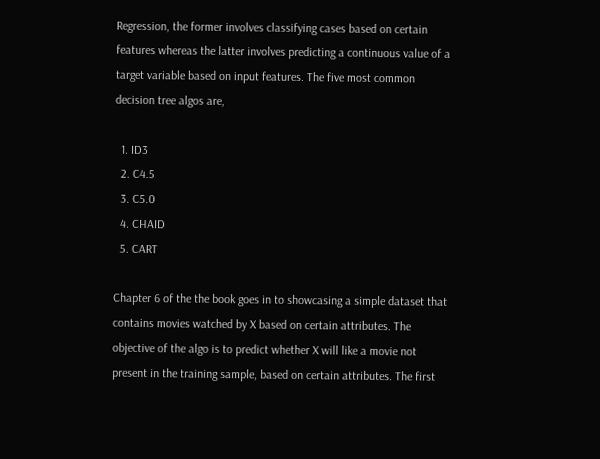Regression, the former involves classifying cases based on certain features whereas the latter involves predicting a continuous value of a target variable based on input features. The five most common decision tree algos are,

  1. ID3
  2. C4.5
  3. C5.0
  4. CHAID
  5. CART

Chapter 6 of the the book goes in to showcasing a simple dataset that contains movies watched by X based on certain attributes. The objective of the algo is to predict whether X will like a movie not present in the training sample, based on certain attributes. The first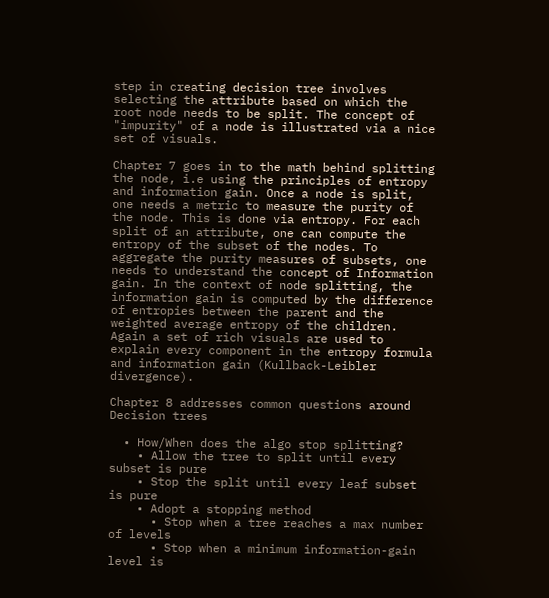step in creating decision tree involves selecting the attribute based on which the root node needs to be split. The concept of "impurity" of a node is illustrated via a nice set of visuals.

Chapter 7 goes in to the math behind splitting the node, i.e using the principles of entropy and information gain. Once a node is split, one needs a metric to measure the purity of the node. This is done via entropy. For each split of an attribute, one can compute the entropy of the subset of the nodes. To aggregate the purity measures of subsets, one needs to understand the concept of Information gain. In the context of node splitting, the information gain is computed by the difference of entropies between the parent and the weighted average entropy of the children. Again a set of rich visuals are used to explain every component in the entropy formula and information gain (Kullback-Leibler divergence).

Chapter 8 addresses common questions around Decision trees

  • How/When does the algo stop splitting?
    • Allow the tree to split until every subset is pure
    • Stop the split until every leaf subset is pure
    • Adopt a stopping method
      • Stop when a tree reaches a max number of levels
      • Stop when a minimum information-gain level is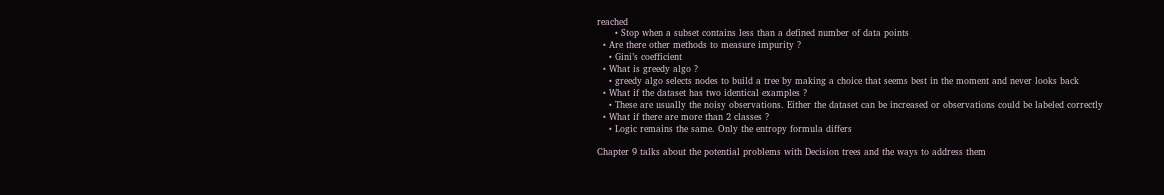reached
      • Stop when a subset contains less than a defined number of data points
  • Are there other methods to measure impurity ?
    • Gini’s coefficient
  • What is greedy algo ?
    • greedy algo selects nodes to build a tree by making a choice that seems best in the moment and never looks back
  • What if the dataset has two identical examples ?
    • These are usually the noisy observations. Either the dataset can be increased or observations could be labeled correctly
  • What if there are more than 2 classes ?
    • Logic remains the same. Only the entropy formula differs

Chapter 9 talks about the potential problems with Decision trees and the ways to address them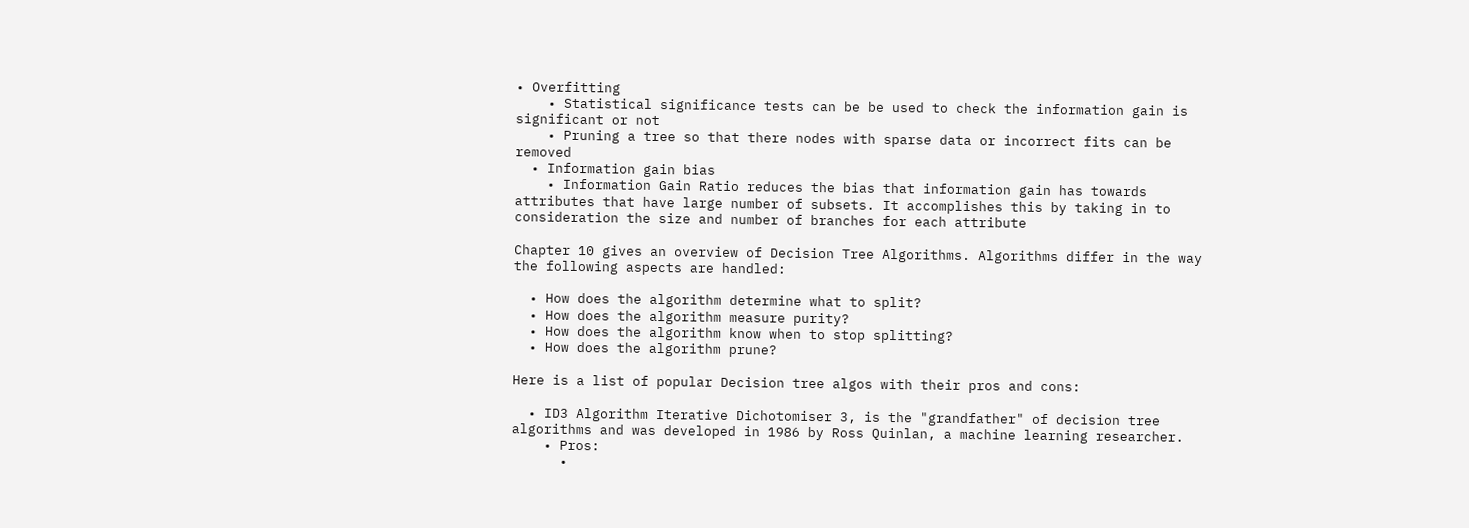• Overfitting
    • Statistical significance tests can be be used to check the information gain is significant or not
    • Pruning a tree so that there nodes with sparse data or incorrect fits can be removed
  • Information gain bias
    • Information Gain Ratio reduces the bias that information gain has towards attributes that have large number of subsets. It accomplishes this by taking in to consideration the size and number of branches for each attribute

Chapter 10 gives an overview of Decision Tree Algorithms. Algorithms differ in the way the following aspects are handled:

  • How does the algorithm determine what to split?
  • How does the algorithm measure purity?
  • How does the algorithm know when to stop splitting?
  • How does the algorithm prune?

Here is a list of popular Decision tree algos with their pros and cons:

  • ID3 Algorithm Iterative Dichotomiser 3, is the "grandfather" of decision tree algorithms and was developed in 1986 by Ross Quinlan, a machine learning researcher.
    • Pros:
      •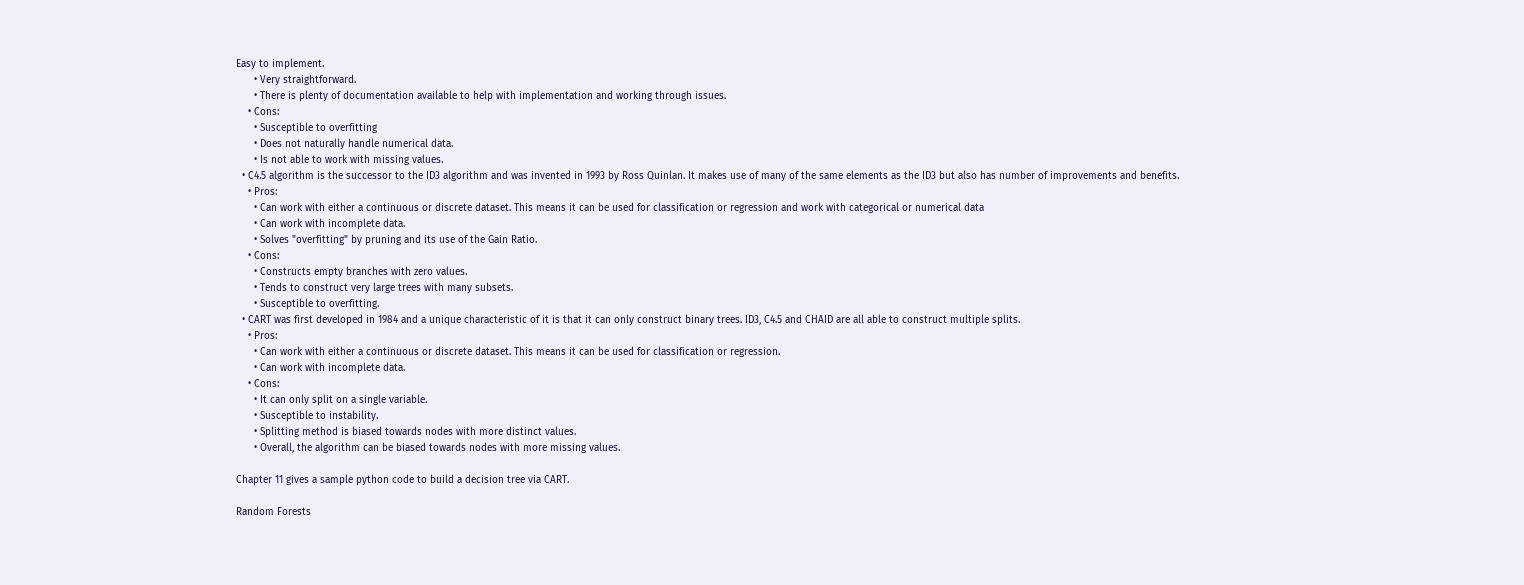Easy to implement.
      • Very straightforward.
      • There is plenty of documentation available to help with implementation and working through issues.
    • Cons:
      • Susceptible to overfitting
      • Does not naturally handle numerical data.
      • Is not able to work with missing values.
  • C4.5 algorithm is the successor to the ID3 algorithm and was invented in 1993 by Ross Quinlan. It makes use of many of the same elements as the ID3 but also has number of improvements and benefits.
    • Pros:
      • Can work with either a continuous or discrete dataset. This means it can be used for classification or regression and work with categorical or numerical data
      • Can work with incomplete data.
      • Solves "overfitting" by pruning and its use of the Gain Ratio.
    • Cons:
      • Constructs empty branches with zero values.
      • Tends to construct very large trees with many subsets.
      • Susceptible to overfitting.
  • CART was first developed in 1984 and a unique characteristic of it is that it can only construct binary trees. ID3, C4.5 and CHAID are all able to construct multiple splits.
    • Pros:
      • Can work with either a continuous or discrete dataset. This means it can be used for classification or regression.
      • Can work with incomplete data.
    • Cons:
      • It can only split on a single variable.
      • Susceptible to instability.
      • Splitting method is biased towards nodes with more distinct values.
      • Overall, the algorithm can be biased towards nodes with more missing values.

Chapter 11 gives a sample python code to build a decision tree via CART.

Random Forests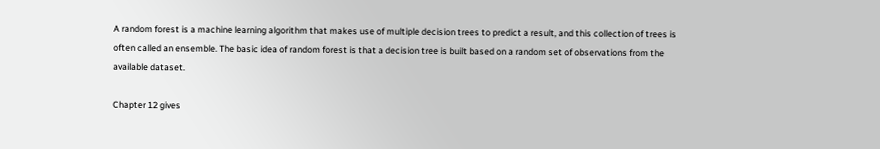A random forest is a machine learning algorithm that makes use of multiple decision trees to predict a result, and this collection of trees is often called an ensemble. The basic idea of random forest is that a decision tree is built based on a random set of observations from the available dataset.

Chapter 12 gives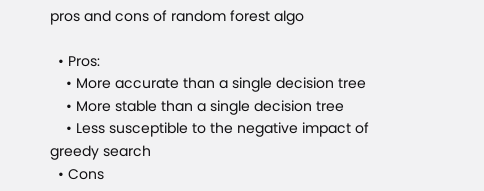pros and cons of random forest algo

  • Pros:
    • More accurate than a single decision tree
    • More stable than a single decision tree
    • Less susceptible to the negative impact of greedy search
  • Cons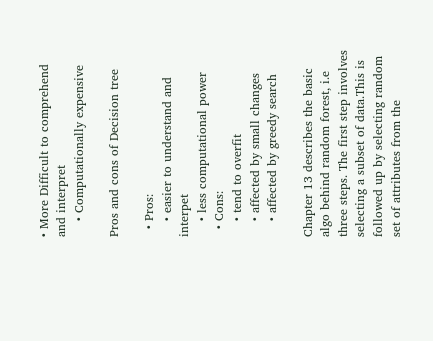• More Difficult to comprehend and interpret
    • Computationally expensive

Pros and cons of Decision tree

  • Pros:
    • easier to understand and interpet
    • less computational power
  • Cons:
    • tend to overfit
    • affected by small changes
    • affected by greedy search

Chapter 13 describes the basic algo behind random forest, i.e three steps. The first step involves selecting a subset of data.This is followed up by selecting random set of attributes from the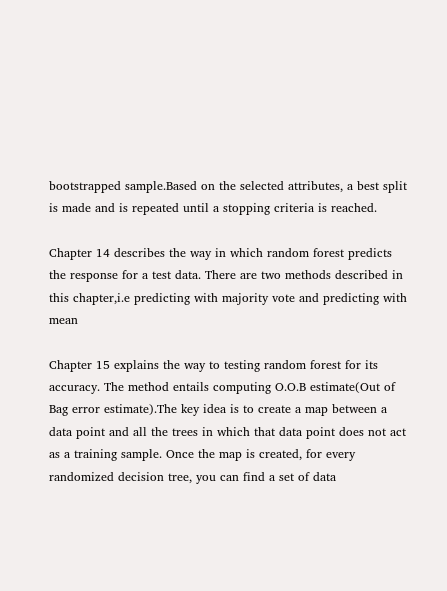bootstrapped sample.Based on the selected attributes, a best split is made and is repeated until a stopping criteria is reached.

Chapter 14 describes the way in which random forest predicts the response for a test data. There are two methods described in this chapter,i.e predicting with majority vote and predicting with mean

Chapter 15 explains the way to testing random forest for its accuracy. The method entails computing O.O.B estimate(Out of Bag error estimate).The key idea is to create a map between a data point and all the trees in which that data point does not act as a training sample. Once the map is created, for every randomized decision tree, you can find a set of data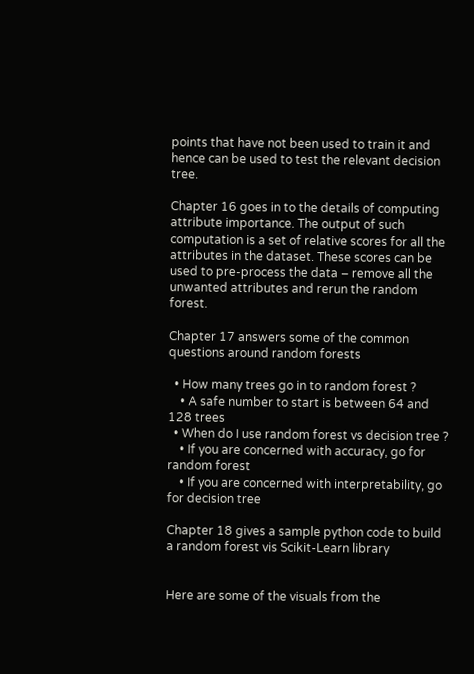points that have not been used to train it and hence can be used to test the relevant decision tree.

Chapter 16 goes in to the details of computing attribute importance. The output of such computation is a set of relative scores for all the attributes in the dataset. These scores can be used to pre-process the data – remove all the unwanted attributes and rerun the random forest.

Chapter 17 answers some of the common questions around random forests

  • How many trees go in to random forest ?
    • A safe number to start is between 64 and 128 trees
  • When do I use random forest vs decision tree ?
    • If you are concerned with accuracy, go for random forest
    • If you are concerned with interpretability, go for decision tree

Chapter 18 gives a sample python code to build a random forest vis Scikit-Learn library


Here are some of the visuals from the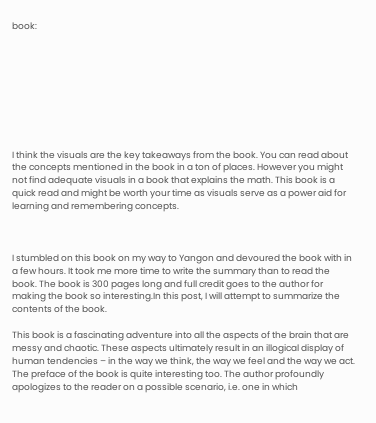book:









I think the visuals are the key takeaways from the book. You can read about the concepts mentioned in the book in a ton of places. However you might not find adequate visuals in a book that explains the math. This book is a quick read and might be worth your time as visuals serve as a power aid for learning and remembering concepts.



I stumbled on this book on my way to Yangon and devoured the book with in a few hours. It took me more time to write the summary than to read the book. The book is 300 pages long and full credit goes to the author for making the book so interesting.In this post, I will attempt to summarize the contents of the book.

This book is a fascinating adventure into all the aspects of the brain that are messy and chaotic. These aspects ultimately result in an illogical display of human tendencies – in the way we think, the way we feel and the way we act. The preface of the book is quite interesting too. The author profoundly apologizes to the reader on a possible scenario, i.e. one in which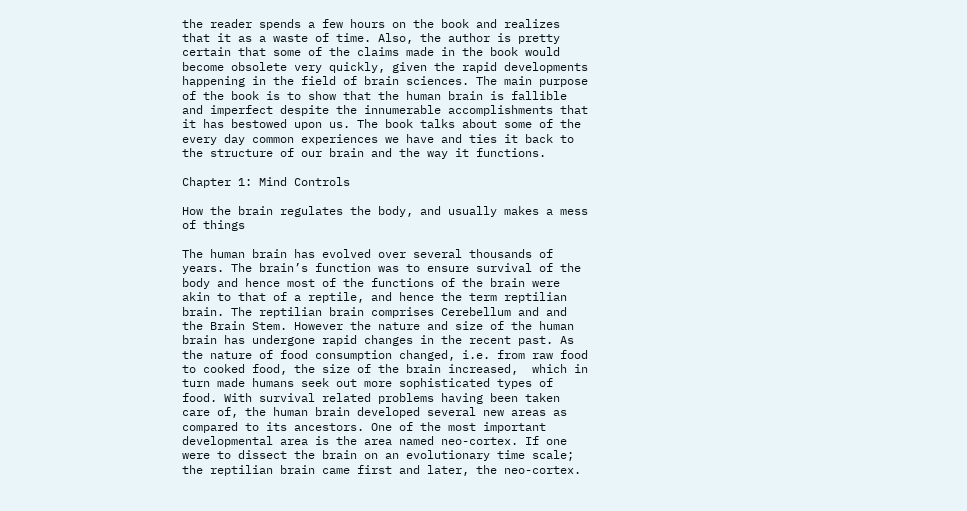the reader spends a few hours on the book and realizes that it as a waste of time. Also, the author is pretty certain that some of the claims made in the book would become obsolete very quickly, given the rapid developments happening in the field of brain sciences. The main purpose of the book is to show that the human brain is fallible and imperfect despite the innumerable accomplishments that it has bestowed upon us. The book talks about some of the every day common experiences we have and ties it back to the structure of our brain and the way it functions.

Chapter 1: Mind Controls

How the brain regulates the body, and usually makes a mess of things

The human brain has evolved over several thousands of years. The brain’s function was to ensure survival of the body and hence most of the functions of the brain were akin to that of a reptile, and hence the term reptilian brain. The reptilian brain comprises Cerebellum and and the Brain Stem. However the nature and size of the human brain has undergone rapid changes in the recent past. As the nature of food consumption changed, i.e. from raw food to cooked food, the size of the brain increased,  which in turn made humans seek out more sophisticated types of food. With survival related problems having been taken care of, the human brain developed several new areas as compared to its ancestors. One of the most important developmental area is the area named neo-cortex. If one were to dissect the brain on an evolutionary time scale; the reptilian brain came first and later, the neo-cortex.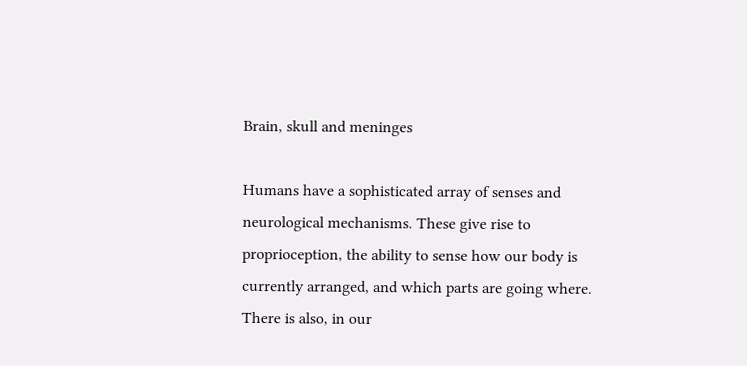Brain, skull and meninges

Humans have a sophisticated array of senses and neurological mechanisms. These give rise to proprioception, the ability to sense how our body is currently arranged, and which parts are going where. There is also, in our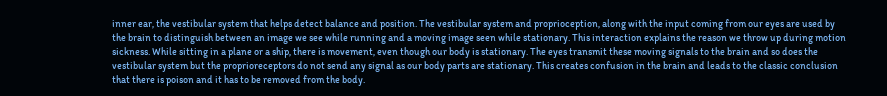inner ear, the vestibular system that helps detect balance and position. The vestibular system and proprioception, along with the input coming from our eyes are used by the brain to distinguish between an image we see while running and a moving image seen while stationary. This interaction explains the reason we throw up during motion sickness. While sitting in a plane or a ship, there is movement, even though our body is stationary. The eyes transmit these moving signals to the brain and so does the vestibular system but the proprioreceptors do not send any signal as our body parts are stationary. This creates confusion in the brain and leads to the classic conclusion that there is poison and it has to be removed from the body.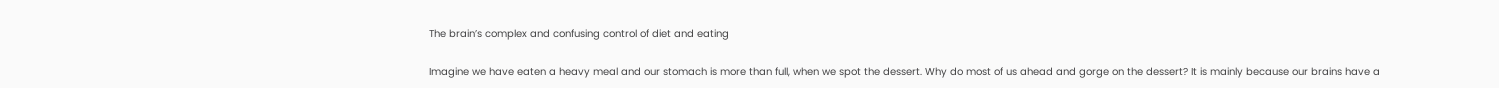The brain’s complex and confusing control of diet and eating

Imagine we have eaten a heavy meal and our stomach is more than full, when we spot the dessert. Why do most of us ahead and gorge on the dessert? It is mainly because our brains have a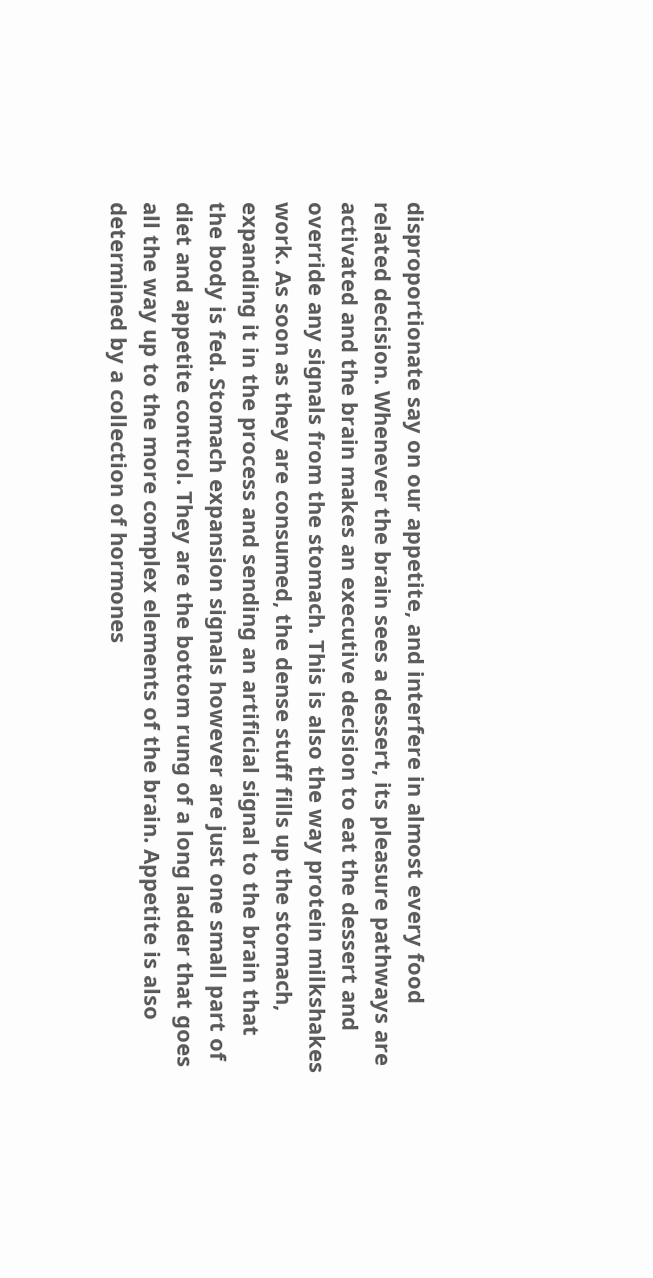disproportionate say on our appetite, and interfere in almost every food related decision. Whenever the brain sees a dessert, its pleasure pathways are activated and the brain makes an executive decision to eat the dessert and override any signals from the stomach. This is also the way protein milkshakes work. As soon as they are consumed, the dense stuff fills up the stomach, expanding it in the process and sending an artificial signal to the brain that the body is fed. Stomach expansion signals however are just one small part of diet and appetite control. They are the bottom rung of a long ladder that goes all the way up to the more complex elements of the brain. Appetite is also determined by a collection of hormones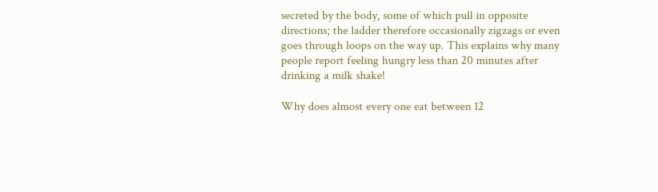secreted by the body, some of which pull in opposite directions; the ladder therefore occasionally zigzags or even goes through loops on the way up. This explains why many people report feeling hungry less than 20 minutes after drinking a milk shake!

Why does almost every one eat between 12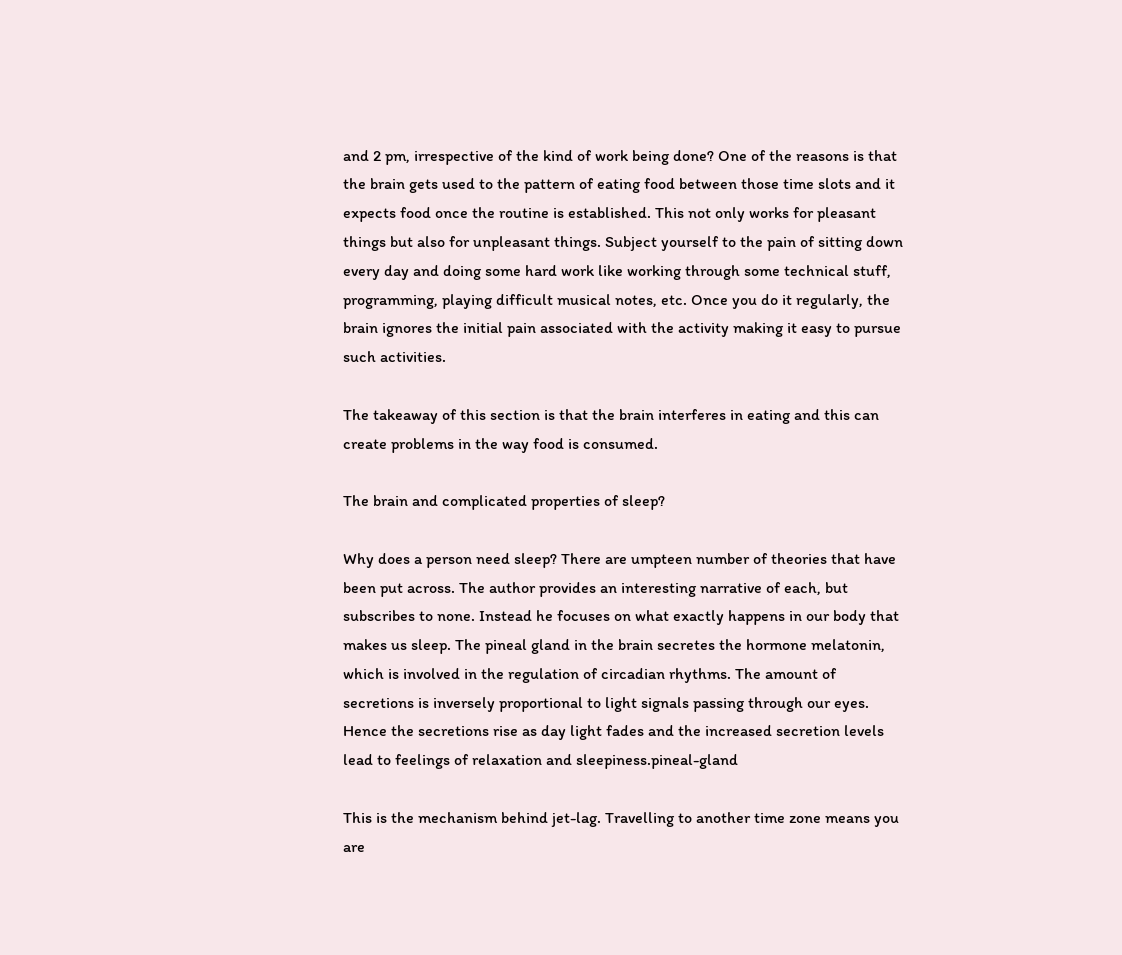and 2 pm, irrespective of the kind of work being done? One of the reasons is that the brain gets used to the pattern of eating food between those time slots and it expects food once the routine is established. This not only works for pleasant things but also for unpleasant things. Subject yourself to the pain of sitting down every day and doing some hard work like working through some technical stuff, programming, playing difficult musical notes, etc. Once you do it regularly, the brain ignores the initial pain associated with the activity making it easy to pursue such activities.

The takeaway of this section is that the brain interferes in eating and this can create problems in the way food is consumed.

The brain and complicated properties of sleep?

Why does a person need sleep? There are umpteen number of theories that have been put across. The author provides an interesting narrative of each, but subscribes to none. Instead he focuses on what exactly happens in our body that makes us sleep. The pineal gland in the brain secretes the hormone melatonin, which is involved in the regulation of circadian rhythms. The amount of secretions is inversely proportional to light signals passing through our eyes. Hence the secretions rise as day light fades and the increased secretion levels lead to feelings of relaxation and sleepiness.pineal-gland

This is the mechanism behind jet-lag. Travelling to another time zone means you are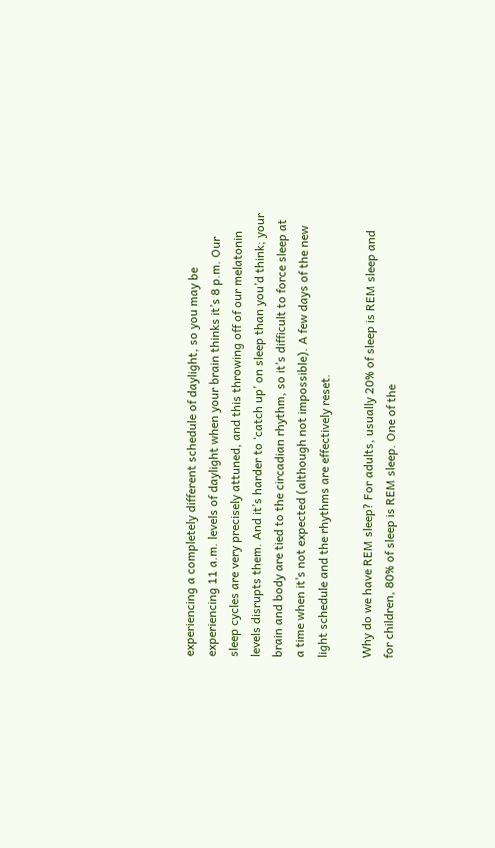experiencing a completely different schedule of daylight, so you may be experiencing 11 a.m. levels of daylight when your brain thinks it’s 8 p.m. Our sleep cycles are very precisely attuned, and this throwing off of our melatonin levels disrupts them. And it’s harder to ‘catch up’ on sleep than you’d think; your brain and body are tied to the circadian rhythm, so it’s difficult to force sleep at a time when it’s not expected (although not impossible). A few days of the new light schedule and the rhythms are effectively reset.

Why do we have REM sleep? For adults, usually 20% of sleep is REM sleep and for children, 80% of sleep is REM sleep. One of the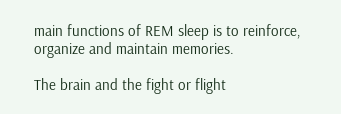main functions of REM sleep is to reinforce, organize and maintain memories.

The brain and the fight or flight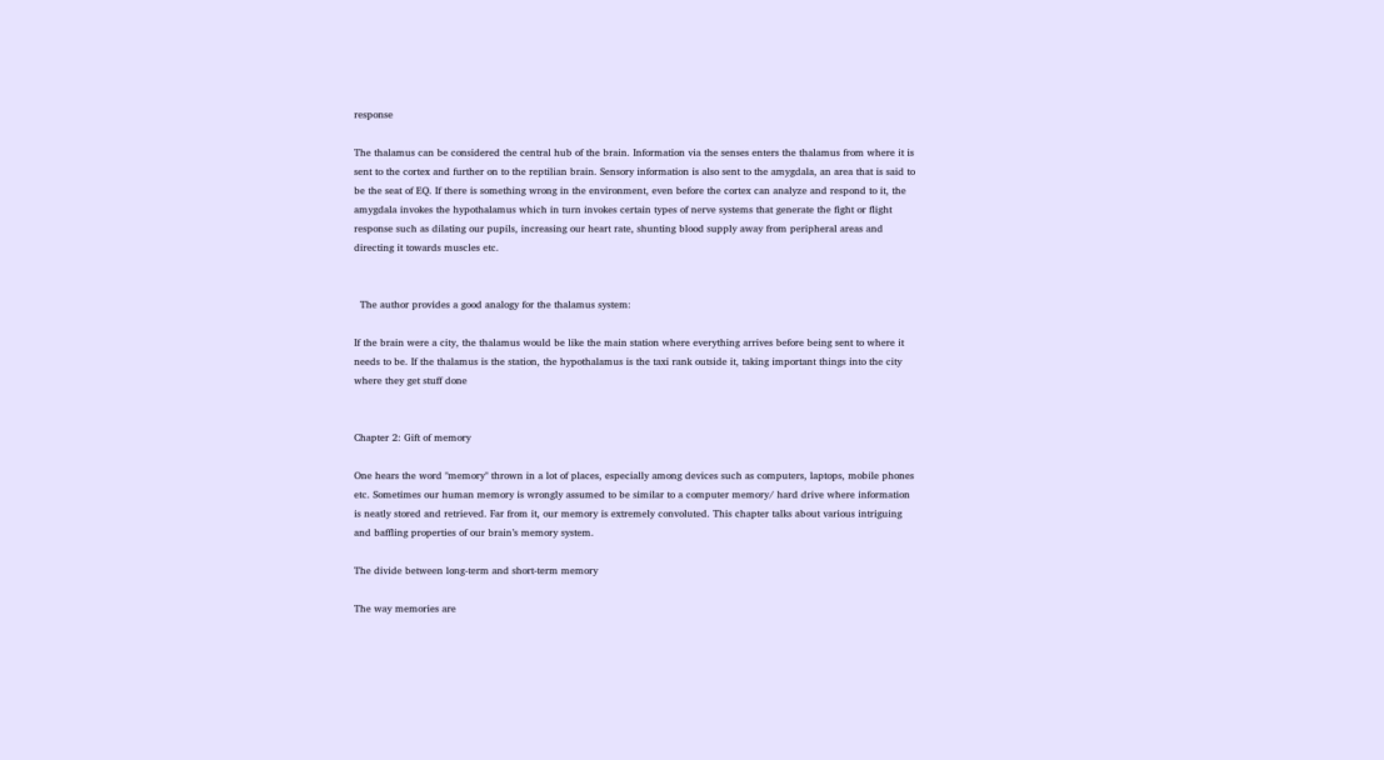response

The thalamus can be considered the central hub of the brain. Information via the senses enters the thalamus from where it is sent to the cortex and further on to the reptilian brain. Sensory information is also sent to the amygdala, an area that is said to be the seat of EQ. If there is something wrong in the environment, even before the cortex can analyze and respond to it, the amygdala invokes the hypothalamus which in turn invokes certain types of nerve systems that generate the fight or flight response such as dilating our pupils, increasing our heart rate, shunting blood supply away from peripheral areas and directing it towards muscles etc.


  The author provides a good analogy for the thalamus system:

If the brain were a city, the thalamus would be like the main station where everything arrives before being sent to where it needs to be. If the thalamus is the station, the hypothalamus is the taxi rank outside it, taking important things into the city where they get stuff done


Chapter 2: Gift of memory

One hears the word "memory" thrown in a lot of places, especially among devices such as computers, laptops, mobile phones etc. Sometimes our human memory is wrongly assumed to be similar to a computer memory/ hard drive where information is neatly stored and retrieved. Far from it, our memory is extremely convoluted. This chapter talks about various intriguing and baffling properties of our brain’s memory system.

The divide between long-term and short-term memory

The way memories are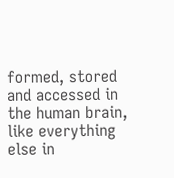formed, stored and accessed in the human brain, like everything else in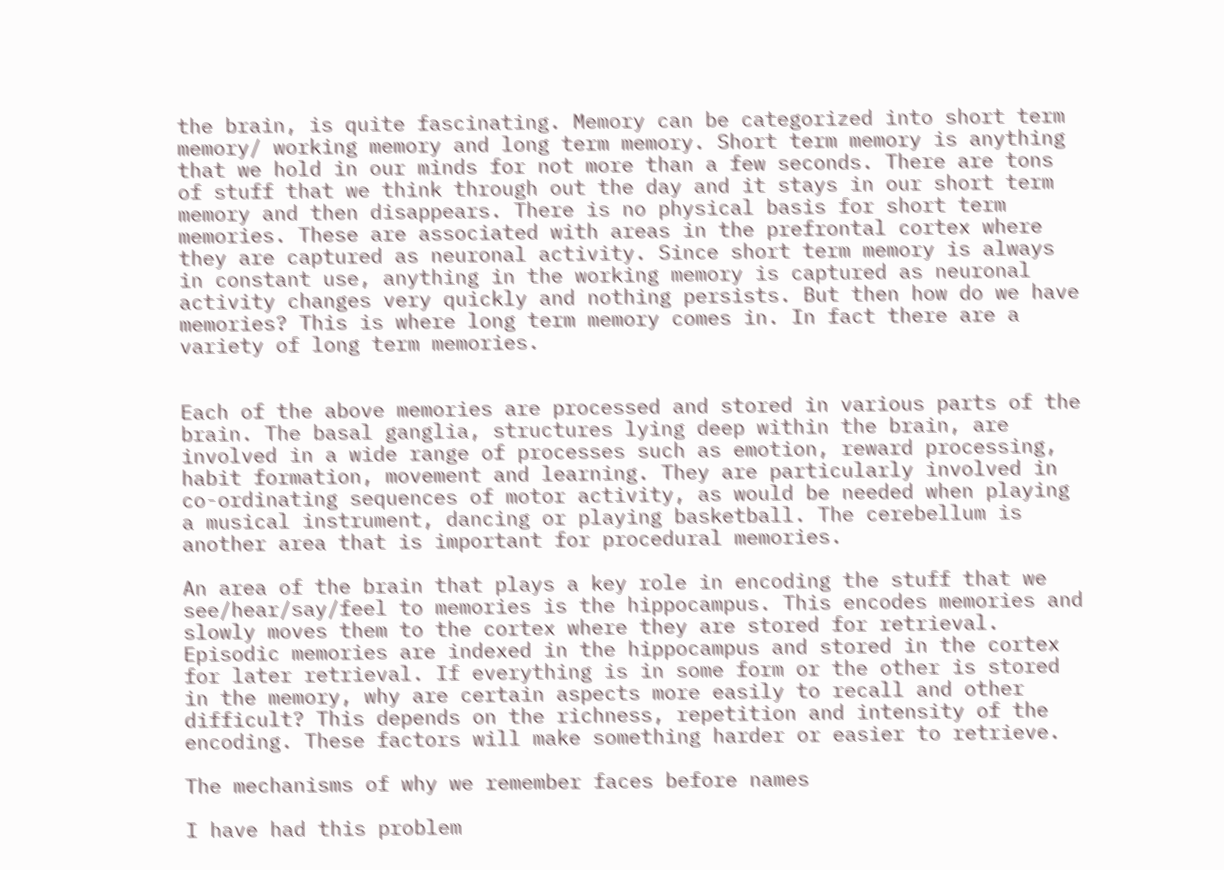the brain, is quite fascinating. Memory can be categorized into short term memory/ working memory and long term memory. Short term memory is anything that we hold in our minds for not more than a few seconds. There are tons of stuff that we think through out the day and it stays in our short term memory and then disappears. There is no physical basis for short term memories. These are associated with areas in the prefrontal cortex where they are captured as neuronal activity. Since short term memory is always in constant use, anything in the working memory is captured as neuronal activity changes very quickly and nothing persists. But then how do we have memories? This is where long term memory comes in. In fact there are a variety of long term memories.


Each of the above memories are processed and stored in various parts of the brain. The basal ganglia, structures lying deep within the brain, are involved in a wide range of processes such as emotion, reward processing, habit formation, movement and learning. They are particularly involved in co-ordinating sequences of motor activity, as would be needed when playing a musical instrument, dancing or playing basketball. The cerebellum is another area that is important for procedural memories.

An area of the brain that plays a key role in encoding the stuff that we see/hear/say/feel to memories is the hippocampus. This encodes memories and slowly moves them to the cortex where they are stored for retrieval. Episodic memories are indexed in the hippocampus and stored in the cortex for later retrieval. If everything is in some form or the other is stored in the memory, why are certain aspects more easily to recall and other difficult? This depends on the richness, repetition and intensity of the encoding. These factors will make something harder or easier to retrieve.

The mechanisms of why we remember faces before names

I have had this problem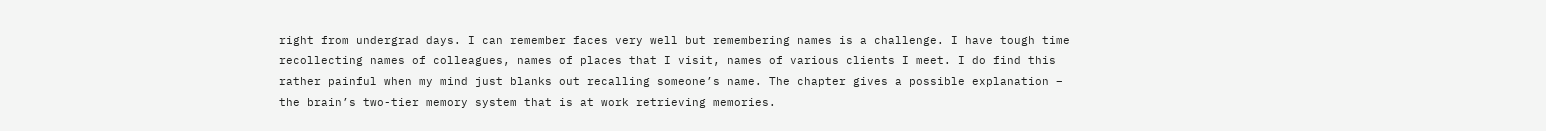right from undergrad days. I can remember faces very well but remembering names is a challenge. I have tough time recollecting names of colleagues, names of places that I visit, names of various clients I meet. I do find this rather painful when my mind just blanks out recalling someone’s name. The chapter gives a possible explanation – the brain’s two-tier memory system that is at work retrieving memories.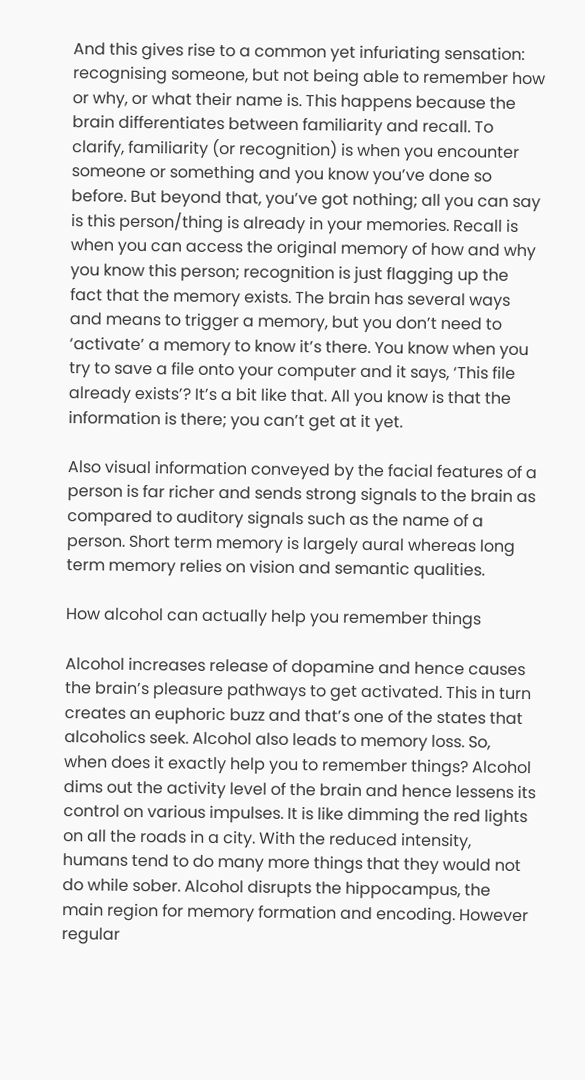And this gives rise to a common yet infuriating sensation: recognising someone, but not being able to remember how or why, or what their name is. This happens because the brain differentiates between familiarity and recall. To clarify, familiarity (or recognition) is when you encounter someone or something and you know you’ve done so before. But beyond that, you’ve got nothing; all you can say is this person/thing is already in your memories. Recall is when you can access the original memory of how and why you know this person; recognition is just flagging up the fact that the memory exists. The brain has several ways and means to trigger a memory, but you don’t need to ‘activate’ a memory to know it’s there. You know when you try to save a file onto your computer and it says, ‘This file already exists’? It’s a bit like that. All you know is that the information is there; you can’t get at it yet.

Also visual information conveyed by the facial features of a person is far richer and sends strong signals to the brain as compared to auditory signals such as the name of a person. Short term memory is largely aural whereas long term memory relies on vision and semantic qualities.

How alcohol can actually help you remember things

Alcohol increases release of dopamine and hence causes the brain’s pleasure pathways to get activated. This in turn creates an euphoric buzz and that’s one of the states that alcoholics seek. Alcohol also leads to memory loss. So, when does it exactly help you to remember things? Alcohol dims out the activity level of the brain and hence lessens its control on various impulses. It is like dimming the red lights on all the roads in a city. With the reduced intensity, humans tend to do many more things that they would not do while sober. Alcohol disrupts the hippocampus, the main region for memory formation and encoding. However regular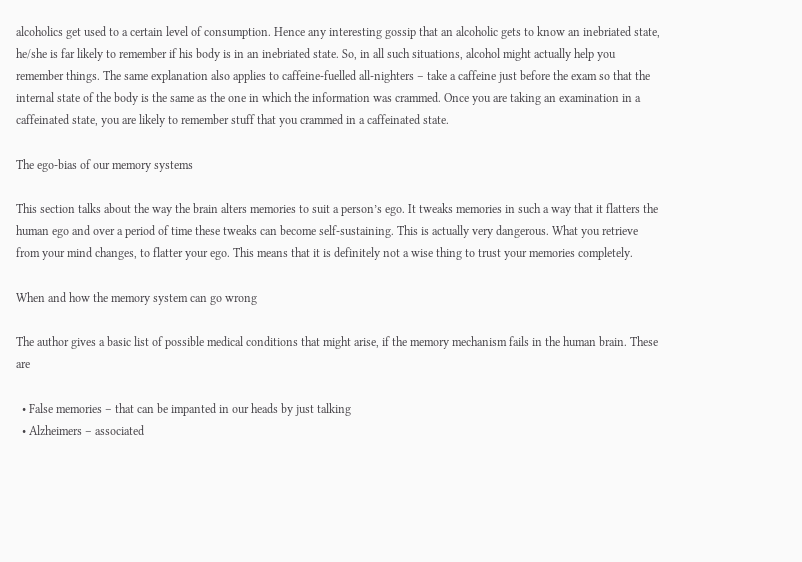alcoholics get used to a certain level of consumption. Hence any interesting gossip that an alcoholic gets to know an inebriated state, he/she is far likely to remember if his body is in an inebriated state. So, in all such situations, alcohol might actually help you remember things. The same explanation also applies to caffeine-fuelled all-nighters – take a caffeine just before the exam so that the internal state of the body is the same as the one in which the information was crammed. Once you are taking an examination in a caffeinated state, you are likely to remember stuff that you crammed in a caffeinated state.

The ego-bias of our memory systems

This section talks about the way the brain alters memories to suit a person’s ego. It tweaks memories in such a way that it flatters the human ego and over a period of time these tweaks can become self-sustaining. This is actually very dangerous. What you retrieve from your mind changes, to flatter your ego. This means that it is definitely not a wise thing to trust your memories completely.

When and how the memory system can go wrong

The author gives a basic list of possible medical conditions that might arise, if the memory mechanism fails in the human brain. These are

  • False memories – that can be impanted in our heads by just talking
  • Alzheimers – associated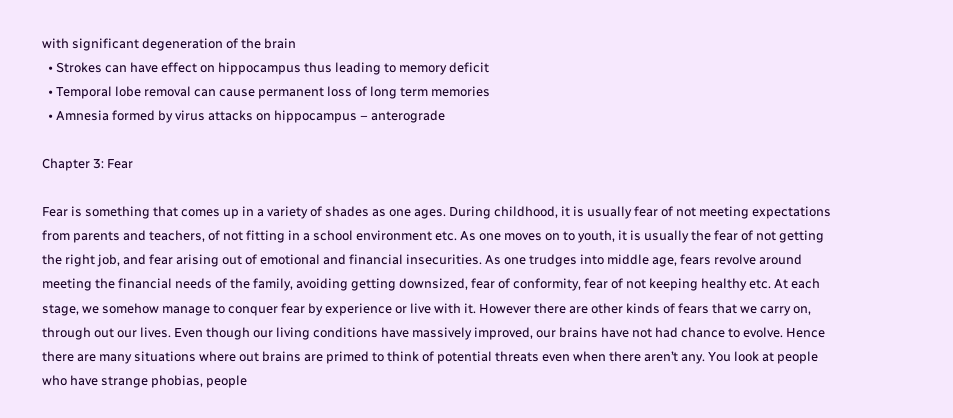with significant degeneration of the brain
  • Strokes can have effect on hippocampus thus leading to memory deficit
  • Temporal lobe removal can cause permanent loss of long term memories
  • Amnesia formed by virus attacks on hippocampus – anterograde

Chapter 3: Fear

Fear is something that comes up in a variety of shades as one ages. During childhood, it is usually fear of not meeting expectations from parents and teachers, of not fitting in a school environment etc. As one moves on to youth, it is usually the fear of not getting the right job, and fear arising out of emotional and financial insecurities. As one trudges into middle age, fears revolve around meeting the financial needs of the family, avoiding getting downsized, fear of conformity, fear of not keeping healthy etc. At each stage, we somehow manage to conquer fear by experience or live with it. However there are other kinds of fears that we carry on, through out our lives. Even though our living conditions have massively improved, our brains have not had chance to evolve. Hence there are many situations where out brains are primed to think of potential threats even when there aren’t any. You look at people who have strange phobias, people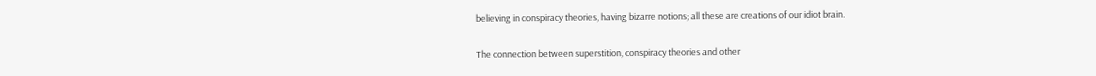believing in conspiracy theories, having bizarre notions; all these are creations of our idiot brain.

The connection between superstition, conspiracy theories and other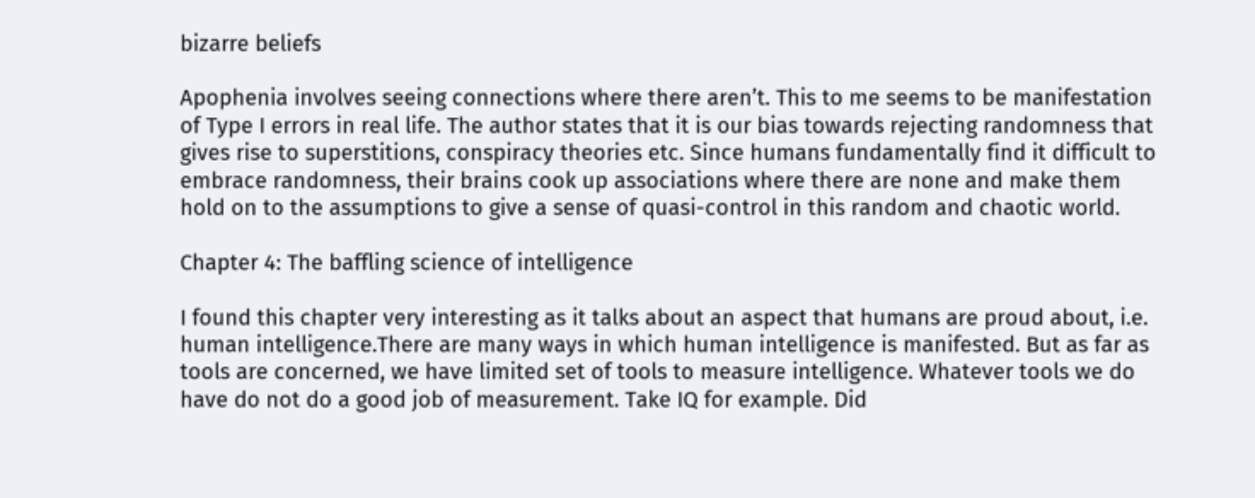bizarre beliefs

Apophenia involves seeing connections where there aren’t. This to me seems to be manifestation of Type I errors in real life. The author states that it is our bias towards rejecting randomness that gives rise to superstitions, conspiracy theories etc. Since humans fundamentally find it difficult to embrace randomness, their brains cook up associations where there are none and make them hold on to the assumptions to give a sense of quasi-control in this random and chaotic world.

Chapter 4: The baffling science of intelligence

I found this chapter very interesting as it talks about an aspect that humans are proud about, i.e. human intelligence.There are many ways in which human intelligence is manifested. But as far as tools are concerned, we have limited set of tools to measure intelligence. Whatever tools we do have do not do a good job of measurement. Take IQ for example. Did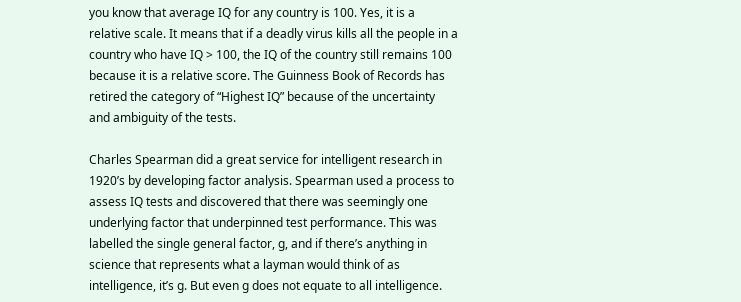you know that average IQ for any country is 100. Yes, it is a relative scale. It means that if a deadly virus kills all the people in a country who have IQ > 100, the IQ of the country still remains 100 because it is a relative score. The Guinness Book of Records has retired the category of “Highest IQ” because of the uncertainty and ambiguity of the tests.

Charles Spearman did a great service for intelligent research in 1920’s by developing factor analysis. Spearman used a process to assess IQ tests and discovered that there was seemingly one underlying factor that underpinned test performance. This was labelled the single general factor, g, and if there’s anything in science that represents what a layman would think of as intelligence, it’s g. But even g does not equate to all intelligence.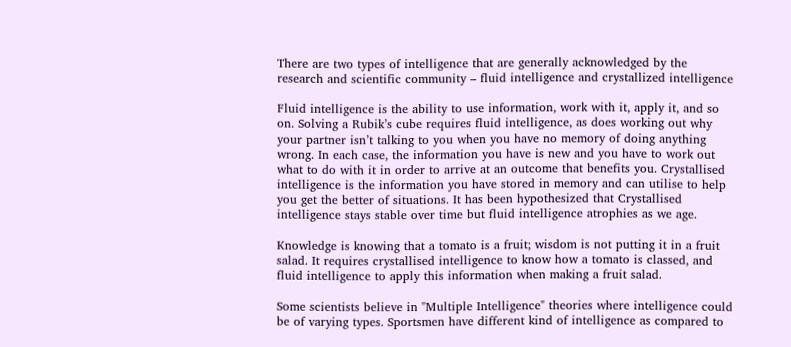There are two types of intelligence that are generally acknowledged by the research and scientific community – fluid intelligence and crystallized intelligence

Fluid intelligence is the ability to use information, work with it, apply it, and so on. Solving a Rubik’s cube requires fluid intelligence, as does working out why your partner isn’t talking to you when you have no memory of doing anything wrong. In each case, the information you have is new and you have to work out what to do with it in order to arrive at an outcome that benefits you. Crystallised intelligence is the information you have stored in memory and can utilise to help you get the better of situations. It has been hypothesized that Crystallised intelligence stays stable over time but fluid intelligence atrophies as we age.

Knowledge is knowing that a tomato is a fruit; wisdom is not putting it in a fruit salad. It requires crystallised intelligence to know how a tomato is classed, and fluid intelligence to apply this information when making a fruit salad.

Some scientists believe in "Multiple Intelligence" theories where intelligence could be of varying types. Sportsmen have different kind of intelligence as compared to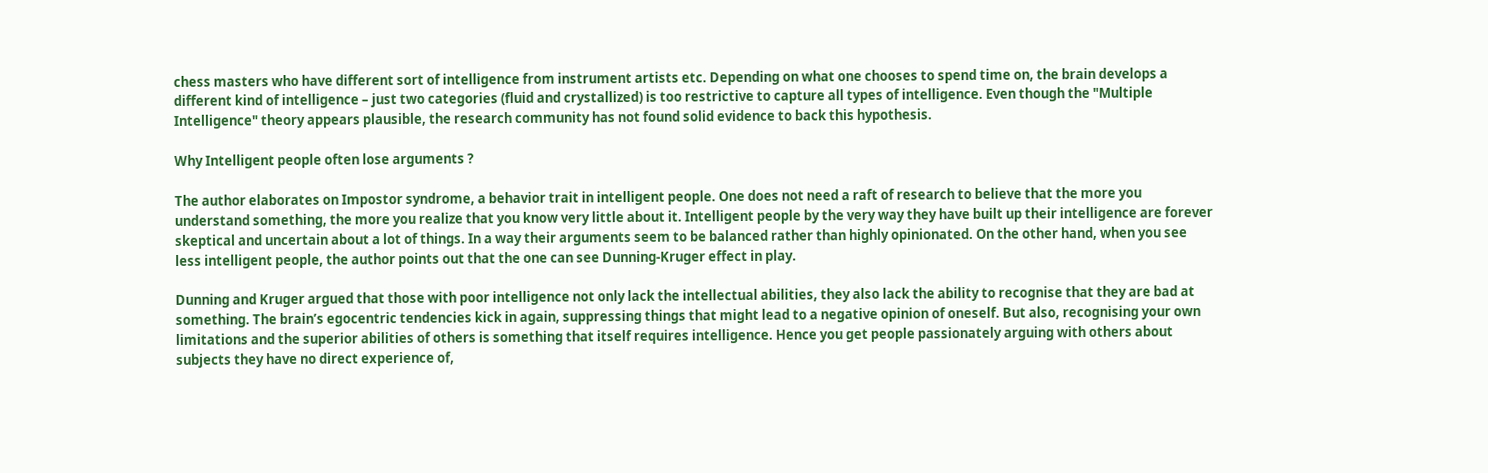chess masters who have different sort of intelligence from instrument artists etc. Depending on what one chooses to spend time on, the brain develops a different kind of intelligence – just two categories (fluid and crystallized) is too restrictive to capture all types of intelligence. Even though the "Multiple Intelligence" theory appears plausible, the research community has not found solid evidence to back this hypothesis.

Why Intelligent people often lose arguments ?

The author elaborates on Impostor syndrome, a behavior trait in intelligent people. One does not need a raft of research to believe that the more you understand something, the more you realize that you know very little about it. Intelligent people by the very way they have built up their intelligence are forever skeptical and uncertain about a lot of things. In a way their arguments seem to be balanced rather than highly opinionated. On the other hand, when you see less intelligent people, the author points out that the one can see Dunning-Kruger effect in play.

Dunning and Kruger argued that those with poor intelligence not only lack the intellectual abilities, they also lack the ability to recognise that they are bad at something. The brain’s egocentric tendencies kick in again, suppressing things that might lead to a negative opinion of oneself. But also, recognising your own limitations and the superior abilities of others is something that itself requires intelligence. Hence you get people passionately arguing with others about subjects they have no direct experience of,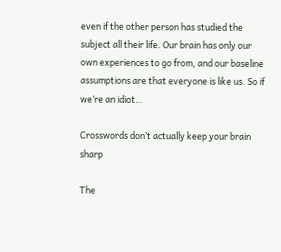even if the other person has studied the subject all their life. Our brain has only our own experiences to go from, and our baseline assumptions are that everyone is like us. So if we’re an idiot…

Crosswords don’t actually keep your brain sharp

The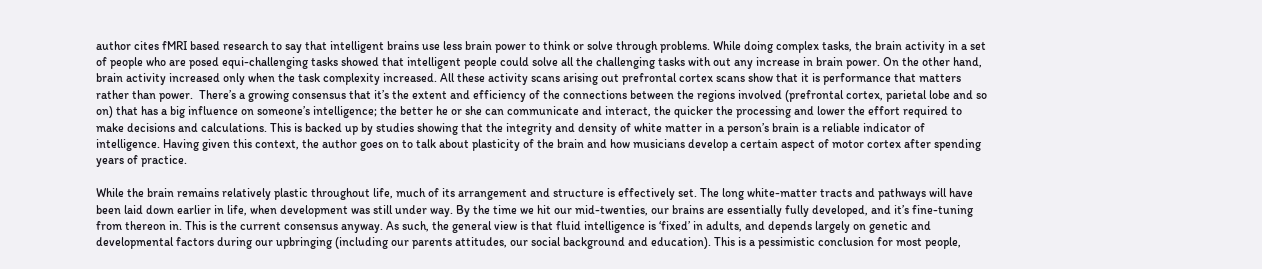author cites fMRI based research to say that intelligent brains use less brain power to think or solve through problems. While doing complex tasks, the brain activity in a set of people who are posed equi-challenging tasks showed that intelligent people could solve all the challenging tasks with out any increase in brain power. On the other hand, brain activity increased only when the task complexity increased. All these activity scans arising out prefrontal cortex scans show that it is performance that matters rather than power.  There’s a growing consensus that it’s the extent and efficiency of the connections between the regions involved (prefrontal cortex, parietal lobe and so on) that has a big influence on someone’s intelligence; the better he or she can communicate and interact, the quicker the processing and lower the effort required to make decisions and calculations. This is backed up by studies showing that the integrity and density of white matter in a person’s brain is a reliable indicator of intelligence. Having given this context, the author goes on to talk about plasticity of the brain and how musicians develop a certain aspect of motor cortex after spending years of practice.

While the brain remains relatively plastic throughout life, much of its arrangement and structure is effectively set. The long white-matter tracts and pathways will have been laid down earlier in life, when development was still under way. By the time we hit our mid-twenties, our brains are essentially fully developed, and it’s fine-tuning from thereon in. This is the current consensus anyway. As such, the general view is that fluid intelligence is ‘fixed’ in adults, and depends largely on genetic and developmental factors during our upbringing (including our parents attitudes, our social background and education). This is a pessimistic conclusion for most people,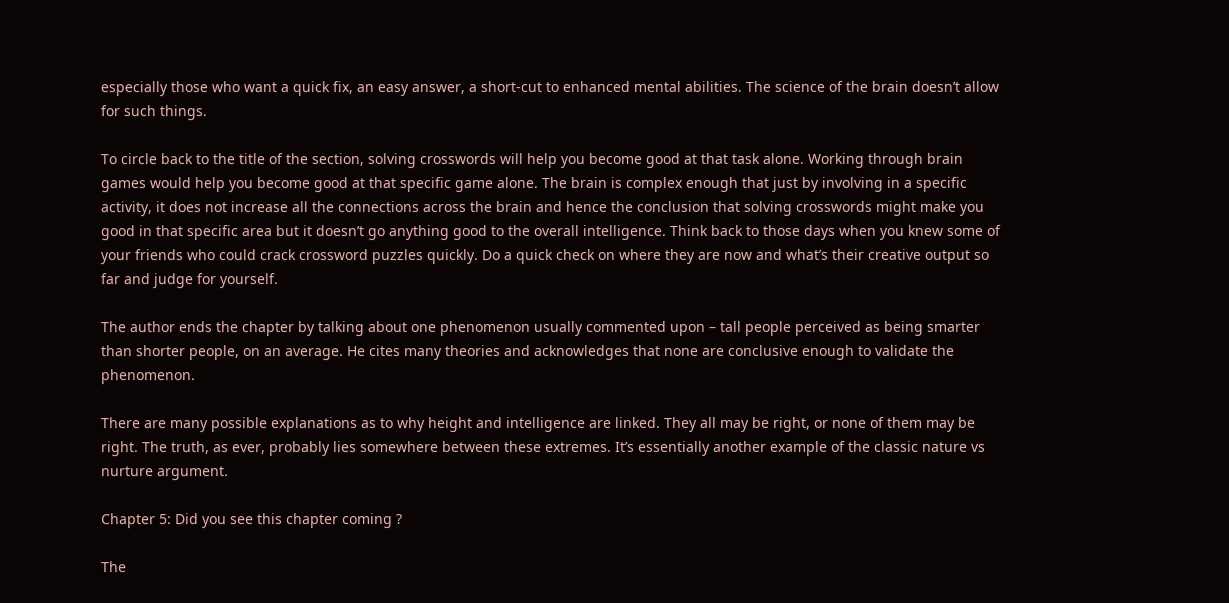especially those who want a quick fix, an easy answer, a short-cut to enhanced mental abilities. The science of the brain doesn’t allow for such things.

To circle back to the title of the section, solving crosswords will help you become good at that task alone. Working through brain games would help you become good at that specific game alone. The brain is complex enough that just by involving in a specific activity, it does not increase all the connections across the brain and hence the conclusion that solving crosswords might make you good in that specific area but it doesn’t go anything good to the overall intelligence. Think back to those days when you knew some of your friends who could crack crossword puzzles quickly. Do a quick check on where they are now and what’s their creative output so far and judge for yourself.

The author ends the chapter by talking about one phenomenon usually commented upon – tall people perceived as being smarter than shorter people, on an average. He cites many theories and acknowledges that none are conclusive enough to validate the phenomenon.

There are many possible explanations as to why height and intelligence are linked. They all may be right, or none of them may be right. The truth, as ever, probably lies somewhere between these extremes. It’s essentially another example of the classic nature vs nurture argument.

Chapter 5: Did you see this chapter coming ?

The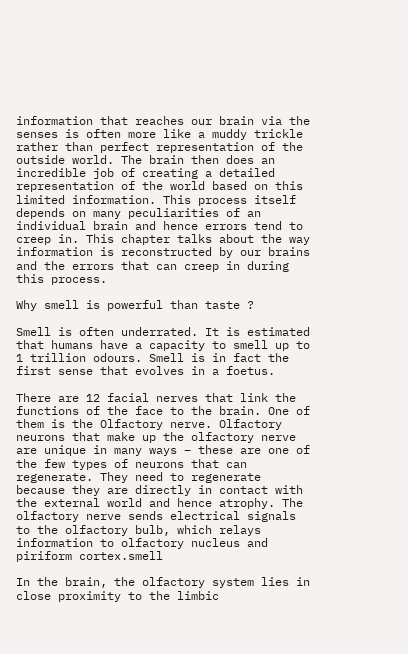information that reaches our brain via the senses is often more like a muddy trickle rather than perfect representation of the outside world. The brain then does an incredible job of creating a detailed representation of the world based on this limited information. This process itself depends on many peculiarities of an individual brain and hence errors tend to creep in. This chapter talks about the way information is reconstructed by our brains and the errors that can creep in during this process.

Why smell is powerful than taste ?

Smell is often underrated. It is estimated that humans have a capacity to smell up to 1 trillion odours. Smell is in fact the first sense that evolves in a foetus.

There are 12 facial nerves that link the functions of the face to the brain. One of them is the Olfactory nerve. Olfactory neurons that make up the olfactory nerve are unique in many ways – these are one of the few types of neurons that can regenerate. They need to regenerate because they are directly in contact with the external world and hence atrophy. The olfactory nerve sends electrical signals to the olfactory bulb, which relays information to olfactory nucleus and piriform cortex.smell

In the brain, the olfactory system lies in close proximity to the limbic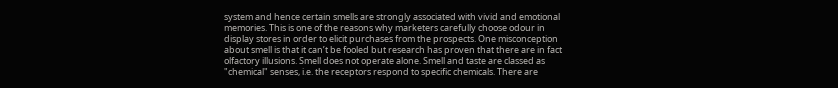system and hence certain smells are strongly associated with vivid and emotional memories. This is one of the reasons why marketers carefully choose odour in display stores in order to elicit purchases from the prospects. One misconception about smell is that it can’t be fooled but research has proven that there are in fact olfactory illusions. Smell does not operate alone. Smell and taste are classed as "chemical" senses, i.e. the receptors respond to specific chemicals. There are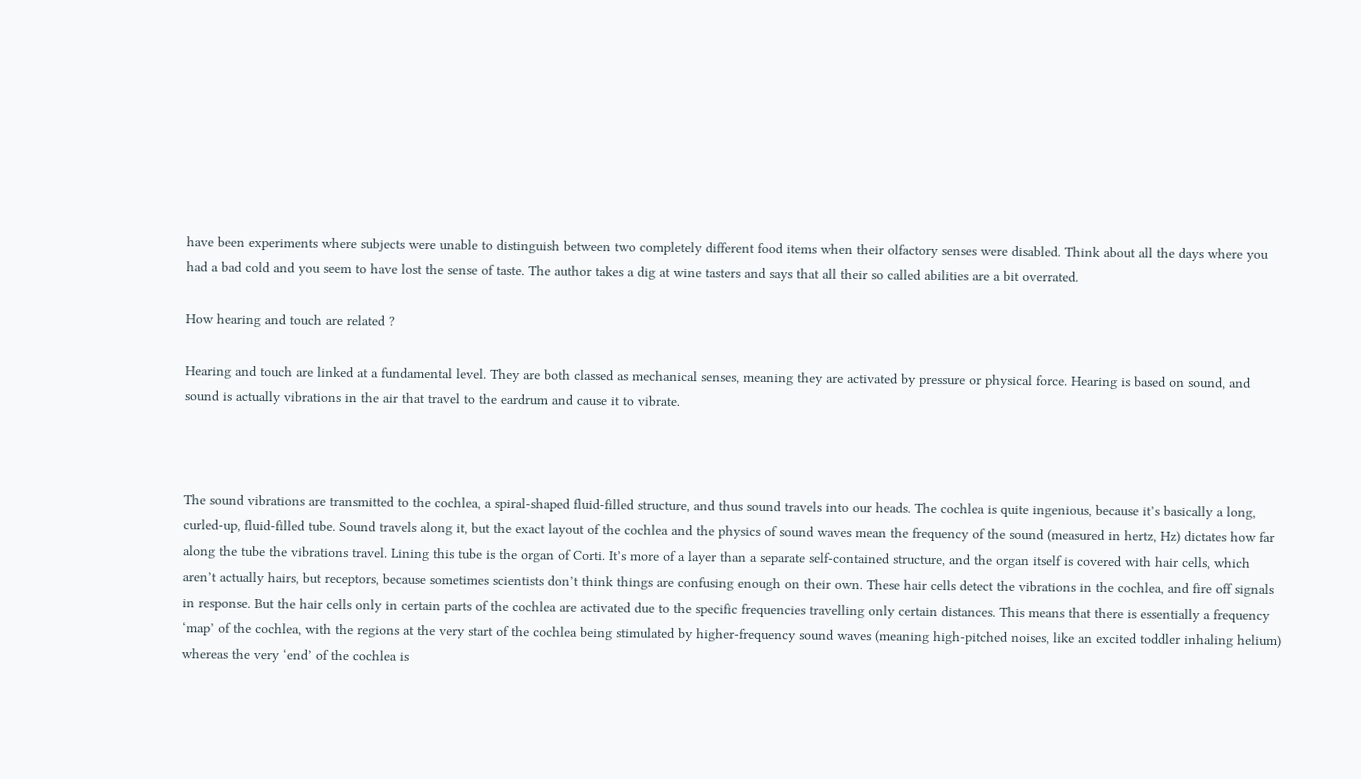have been experiments where subjects were unable to distinguish between two completely different food items when their olfactory senses were disabled. Think about all the days where you had a bad cold and you seem to have lost the sense of taste. The author takes a dig at wine tasters and says that all their so called abilities are a bit overrated.

How hearing and touch are related ?

Hearing and touch are linked at a fundamental level. They are both classed as mechanical senses, meaning they are activated by pressure or physical force. Hearing is based on sound, and sound is actually vibrations in the air that travel to the eardrum and cause it to vibrate.



The sound vibrations are transmitted to the cochlea, a spiral-shaped fluid-filled structure, and thus sound travels into our heads. The cochlea is quite ingenious, because it’s basically a long, curled-up, fluid-filled tube. Sound travels along it, but the exact layout of the cochlea and the physics of sound waves mean the frequency of the sound (measured in hertz, Hz) dictates how far along the tube the vibrations travel. Lining this tube is the organ of Corti. It’s more of a layer than a separate self-contained structure, and the organ itself is covered with hair cells, which aren’t actually hairs, but receptors, because sometimes scientists don’t think things are confusing enough on their own. These hair cells detect the vibrations in the cochlea, and fire off signals in response. But the hair cells only in certain parts of the cochlea are activated due to the specific frequencies travelling only certain distances. This means that there is essentially a frequency ‘map’ of the cochlea, with the regions at the very start of the cochlea being stimulated by higher-frequency sound waves (meaning high-pitched noises, like an excited toddler inhaling helium) whereas the very ‘end’ of the cochlea is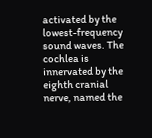activated by the lowest-frequency sound waves. The cochlea is innervated by the eighth cranial nerve, named the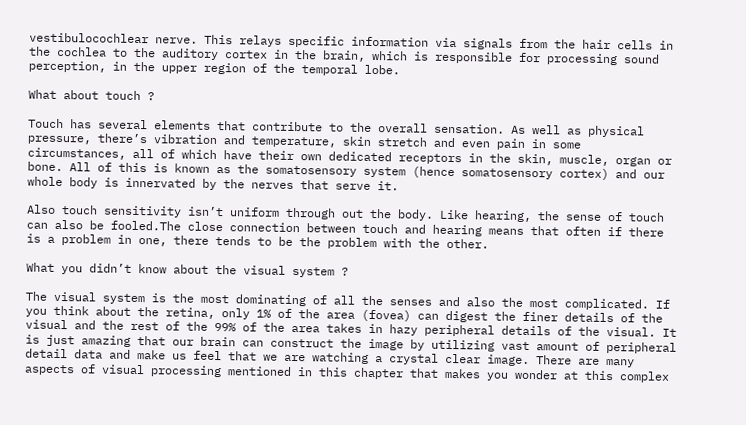vestibulocochlear nerve. This relays specific information via signals from the hair cells in the cochlea to the auditory cortex in the brain, which is responsible for processing sound perception, in the upper region of the temporal lobe.

What about touch ?

Touch has several elements that contribute to the overall sensation. As well as physical pressure, there’s vibration and temperature, skin stretch and even pain in some circumstances, all of which have their own dedicated receptors in the skin, muscle, organ or bone. All of this is known as the somatosensory system (hence somatosensory cortex) and our whole body is innervated by the nerves that serve it.

Also touch sensitivity isn’t uniform through out the body. Like hearing, the sense of touch can also be fooled.The close connection between touch and hearing means that often if there is a problem in one, there tends to be the problem with the other.

What you didn’t know about the visual system ?

The visual system is the most dominating of all the senses and also the most complicated. If you think about the retina, only 1% of the area (fovea) can digest the finer details of the visual and the rest of the 99% of the area takes in hazy peripheral details of the visual. It is just amazing that our brain can construct the image by utilizing vast amount of peripheral detail data and make us feel that we are watching a crystal clear image. There are many aspects of visual processing mentioned in this chapter that makes you wonder at this complex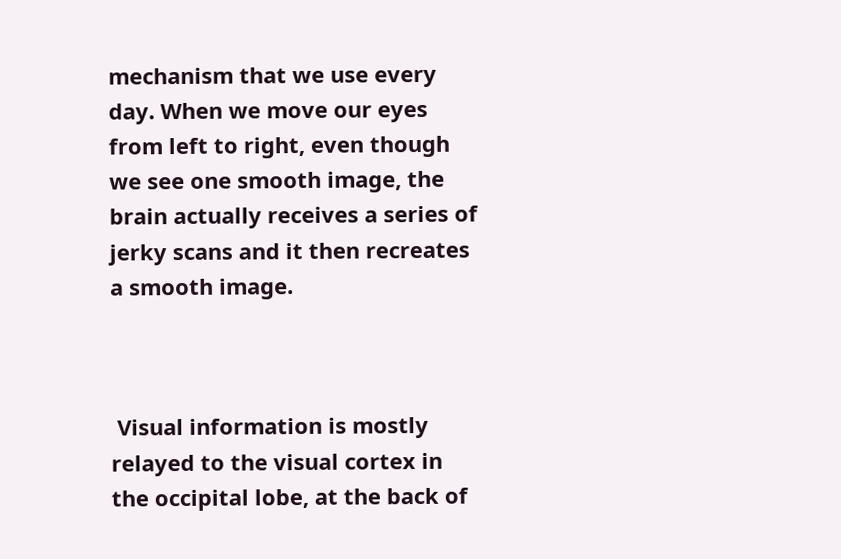mechanism that we use every day. When we move our eyes from left to right, even though we see one smooth image, the brain actually receives a series of jerky scans and it then recreates a smooth image.



 Visual information is mostly relayed to the visual cortex in the occipital lobe, at the back of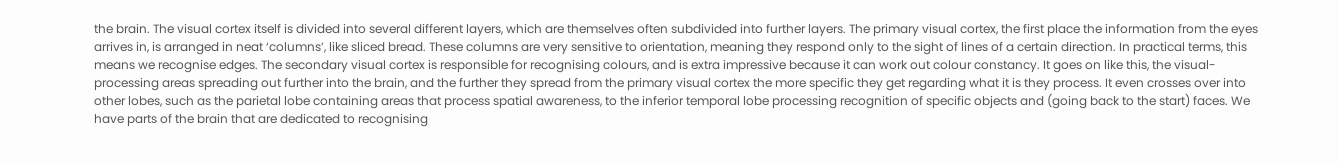the brain. The visual cortex itself is divided into several different layers, which are themselves often subdivided into further layers. The primary visual cortex, the first place the information from the eyes arrives in, is arranged in neat ‘columns’, like sliced bread. These columns are very sensitive to orientation, meaning they respond only to the sight of lines of a certain direction. In practical terms, this means we recognise edges. The secondary visual cortex is responsible for recognising colours, and is extra impressive because it can work out colour constancy. It goes on like this, the visual-processing areas spreading out further into the brain, and the further they spread from the primary visual cortex the more specific they get regarding what it is they process. It even crosses over into other lobes, such as the parietal lobe containing areas that process spatial awareness, to the inferior temporal lobe processing recognition of specific objects and (going back to the start) faces. We have parts of the brain that are dedicated to recognising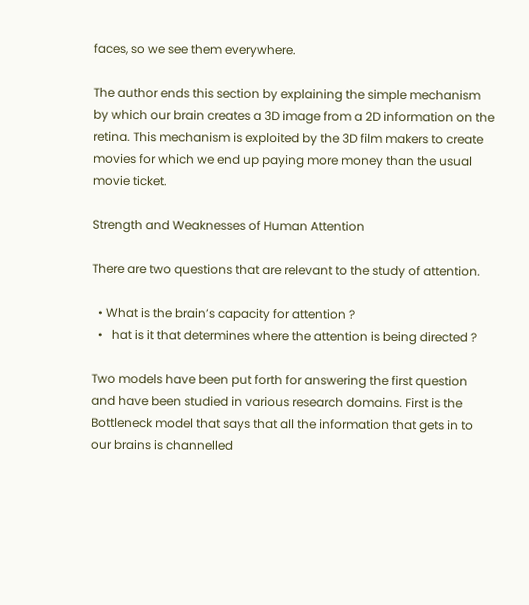faces, so we see them everywhere.

The author ends this section by explaining the simple mechanism by which our brain creates a 3D image from a 2D information on the retina. This mechanism is exploited by the 3D film makers to create movies for which we end up paying more money than the usual movie ticket.

Strength and Weaknesses of Human Attention

There are two questions that are relevant to the study of attention.

  • What is the brain’s capacity for attention ?
  •   hat is it that determines where the attention is being directed ?

Two models have been put forth for answering the first question and have been studied in various research domains. First is the Bottleneck model that says that all the information that gets in to our brains is channelled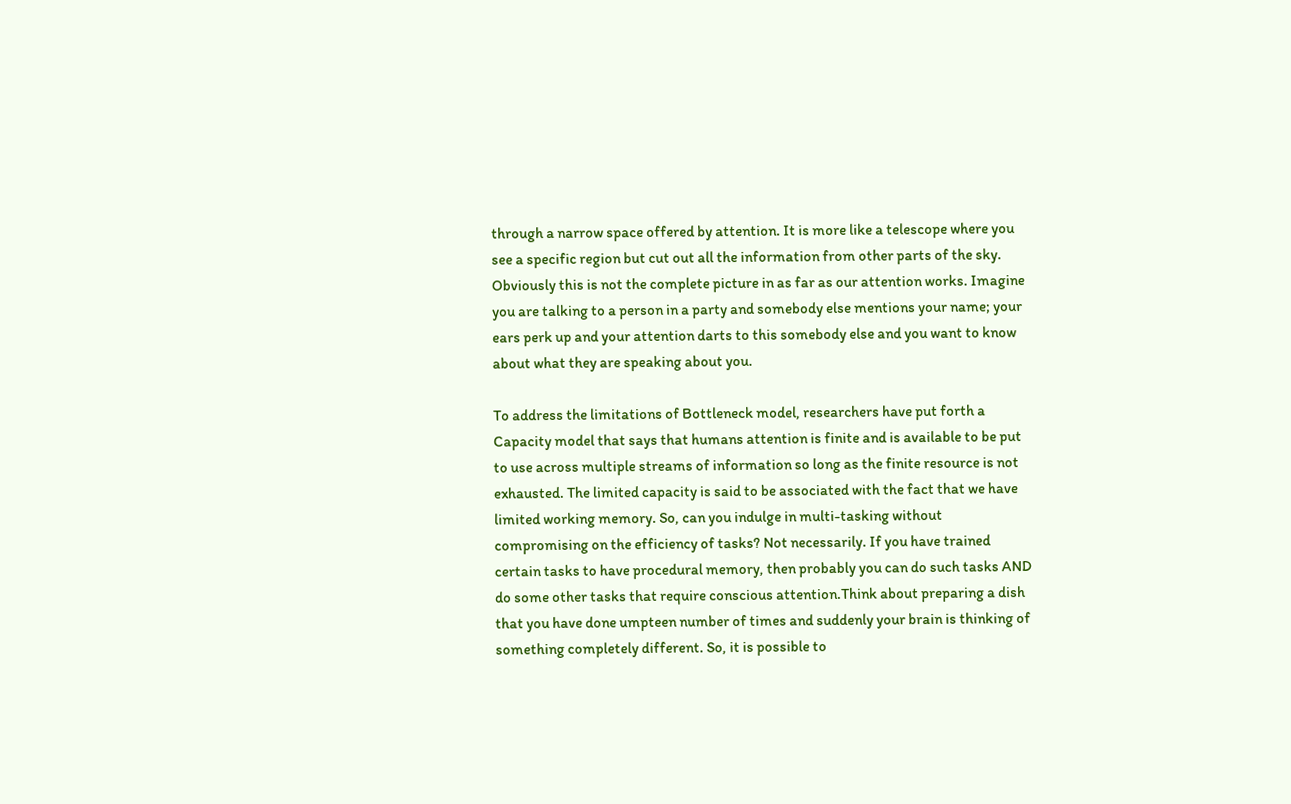through a narrow space offered by attention. It is more like a telescope where you see a specific region but cut out all the information from other parts of the sky. Obviously this is not the complete picture in as far as our attention works. Imagine you are talking to a person in a party and somebody else mentions your name; your ears perk up and your attention darts to this somebody else and you want to know about what they are speaking about you.

To address the limitations of Bottleneck model, researchers have put forth a Capacity model that says that humans attention is finite and is available to be put to use across multiple streams of information so long as the finite resource is not exhausted. The limited capacity is said to be associated with the fact that we have limited working memory. So, can you indulge in multi-tasking without compromising on the efficiency of tasks? Not necessarily. If you have trained certain tasks to have procedural memory, then probably you can do such tasks AND do some other tasks that require conscious attention.Think about preparing a dish that you have done umpteen number of times and suddenly your brain is thinking of something completely different. So, it is possible to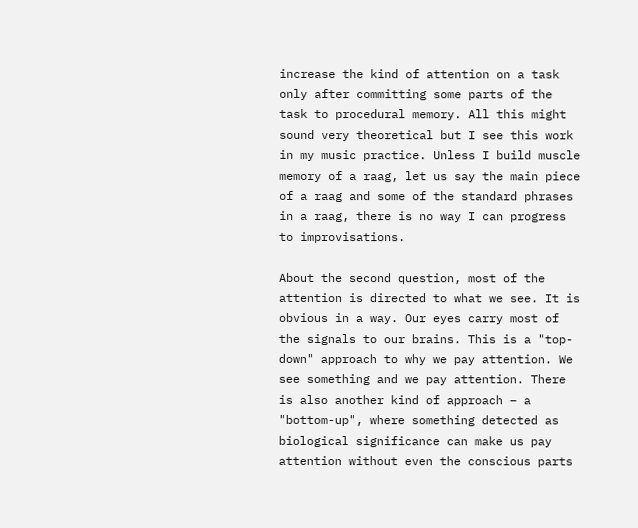increase the kind of attention on a task only after committing some parts of the task to procedural memory. All this might sound very theoretical but I see this work in my music practice. Unless I build muscle memory of a raag, let us say the main piece of a raag and some of the standard phrases in a raag, there is no way I can progress to improvisations.

About the second question, most of the attention is directed to what we see. It is obvious in a way. Our eyes carry most of the signals to our brains. This is a "top-down" approach to why we pay attention. We see something and we pay attention. There is also another kind of approach – a "bottom-up", where something detected as biological significance can make us pay attention without even the conscious parts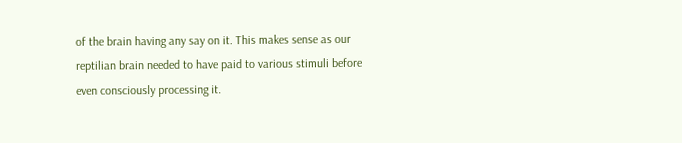of the brain having any say on it. This makes sense as our reptilian brain needed to have paid to various stimuli before even consciously processing it.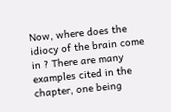Now, where does the idiocy of the brain come in ? There are many examples cited in the chapter, one being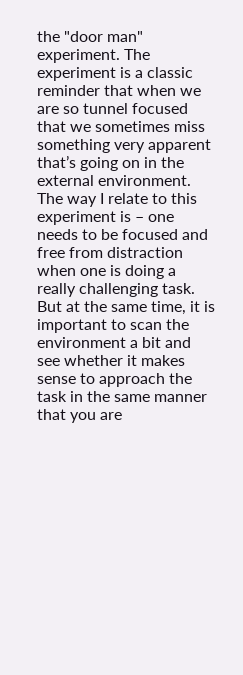the "door man" experiment. The experiment is a classic reminder that when we are so tunnel focused that we sometimes miss something very apparent that’s going on in the external environment. The way I relate to this experiment is – one needs to be focused and free from distraction when one is doing a really challenging task. But at the same time, it is important to scan the environment a bit and see whether it makes sense to approach the task in the same manner that you are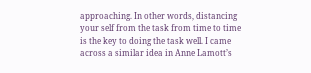approaching. In other words, distancing your self from the task from time to time is the key to doing the task well. I came across a similar idea in Anne Lamott’s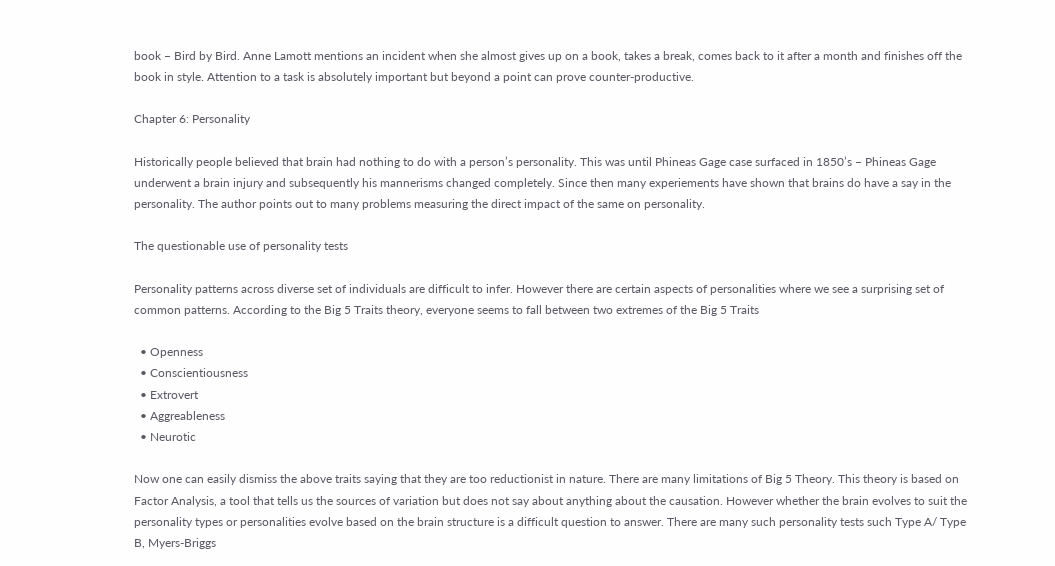book – Bird by Bird. Anne Lamott mentions an incident when she almost gives up on a book, takes a break, comes back to it after a month and finishes off the book in style. Attention to a task is absolutely important but beyond a point can prove counter-productive.

Chapter 6: Personality

Historically people believed that brain had nothing to do with a person’s personality. This was until Phineas Gage case surfaced in 1850’s – Phineas Gage underwent a brain injury and subsequently his mannerisms changed completely. Since then many experiements have shown that brains do have a say in the personality. The author points out to many problems measuring the direct impact of the same on personality.

The questionable use of personality tests

Personality patterns across diverse set of individuals are difficult to infer. However there are certain aspects of personalities where we see a surprising set of common patterns. According to the Big 5 Traits theory, everyone seems to fall between two extremes of the Big 5 Traits

  • Openness
  • Conscientiousness
  • Extrovert
  • Aggreableness
  • Neurotic

Now one can easily dismiss the above traits saying that they are too reductionist in nature. There are many limitations of Big 5 Theory. This theory is based on Factor Analysis, a tool that tells us the sources of variation but does not say about anything about the causation. However whether the brain evolves to suit the personality types or personalities evolve based on the brain structure is a difficult question to answer. There are many such personality tests such Type A/ Type B, Myers-Briggs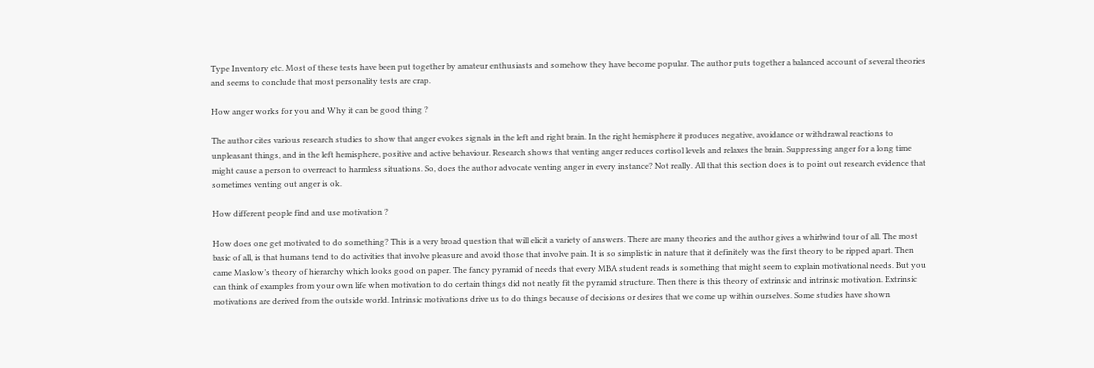Type Inventory etc. Most of these tests have been put together by amateur enthusiasts and somehow they have become popular. The author puts together a balanced account of several theories and seems to conclude that most personality tests are crap.

How anger works for you and Why it can be good thing ?

The author cites various research studies to show that anger evokes signals in the left and right brain. In the right hemisphere it produces negative, avoidance or withdrawal reactions to unpleasant things, and in the left hemisphere, positive and active behaviour. Research shows that venting anger reduces cortisol levels and relaxes the brain. Suppressing anger for a long time might cause a person to overreact to harmless situations. So, does the author advocate venting anger in every instance? Not really. All that this section does is to point out research evidence that sometimes venting out anger is ok.

How different people find and use motivation ?

How does one get motivated to do something? This is a very broad question that will elicit a variety of answers. There are many theories and the author gives a whirlwind tour of all. The most basic of all, is that humans tend to do activities that involve pleasure and avoid those that involve pain. It is so simplistic in nature that it definitely was the first theory to be ripped apart. Then came Maslow’s theory of hierarchy which looks good on paper. The fancy pyramid of needs that every MBA student reads is something that might seem to explain motivational needs. But you can think of examples from your own life when motivation to do certain things did not neatly fit the pyramid structure. Then there is this theory of extrinsic and intrinsic motivation. Extrinsic motivations are derived from the outside world. Intrinsic motivations drive us to do things because of decisions or desires that we come up within ourselves. Some studies have shown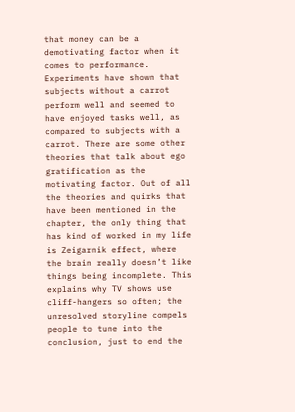that money can be a demotivating factor when it comes to performance. Experiments have shown that subjects without a carrot perform well and seemed to have enjoyed tasks well, as compared to subjects with a carrot. There are some other theories that talk about ego gratification as the motivating factor. Out of all the theories and quirks that have been mentioned in the chapter, the only thing that has kind of worked in my life is Zeigarnik effect, where the brain really doesn’t like things being incomplete. This explains why TV shows use cliff-hangers so often; the unresolved storyline compels people to tune into the conclusion, just to end the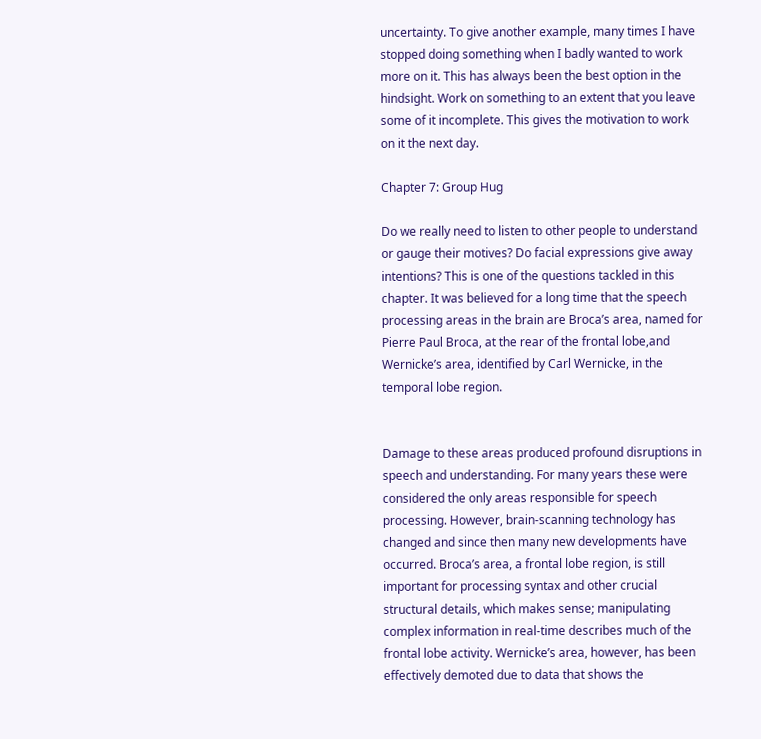uncertainty. To give another example, many times I have stopped doing something when I badly wanted to work more on it. This has always been the best option in the hindsight. Work on something to an extent that you leave some of it incomplete. This gives the motivation to work on it the next day.

Chapter 7: Group Hug

Do we really need to listen to other people to understand or gauge their motives? Do facial expressions give away intentions? This is one of the questions tackled in this chapter. It was believed for a long time that the speech processing areas in the brain are Broca’s area, named for Pierre Paul Broca, at the rear of the frontal lobe,and Wernicke’s area, identified by Carl Wernicke, in the temporal lobe region.


Damage to these areas produced profound disruptions in speech and understanding. For many years these were considered the only areas responsible for speech processing. However, brain-scanning technology has changed and since then many new developments have occurred. Broca’s area, a frontal lobe region, is still important for processing syntax and other crucial structural details, which makes sense; manipulating complex information in real-time describes much of the frontal lobe activity. Wernicke’s area, however, has been effectively demoted due to data that shows the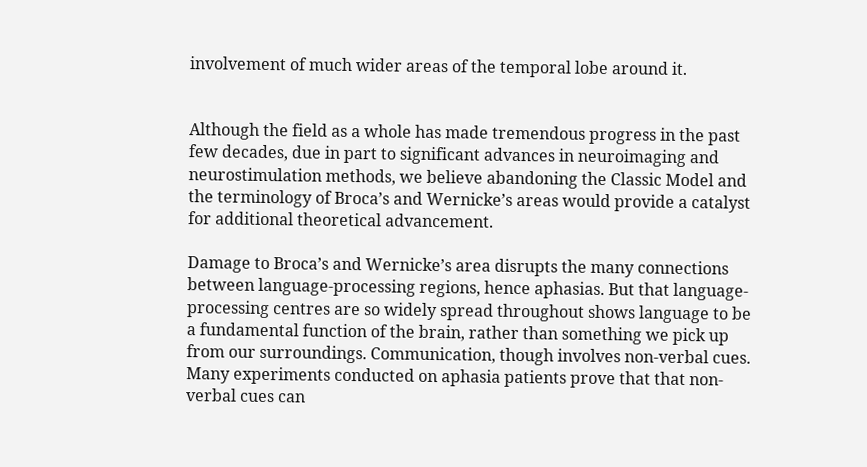involvement of much wider areas of the temporal lobe around it.


Although the field as a whole has made tremendous progress in the past few decades, due in part to significant advances in neuroimaging and neurostimulation methods, we believe abandoning the Classic Model and the terminology of Broca’s and Wernicke’s areas would provide a catalyst for additional theoretical advancement.

Damage to Broca’s and Wernicke’s area disrupts the many connections between language-processing regions, hence aphasias. But that language-processing centres are so widely spread throughout shows language to be a fundamental function of the brain, rather than something we pick up from our surroundings. Communication, though involves non-verbal cues. Many experiments conducted on aphasia patients prove that that non-verbal cues can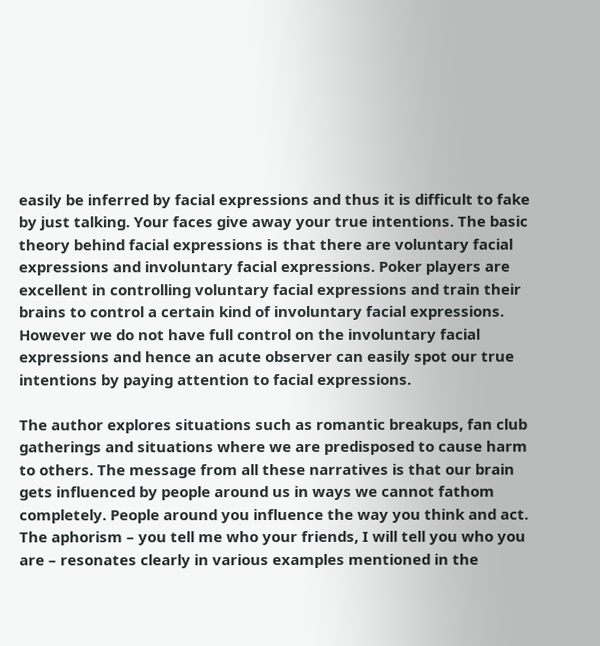easily be inferred by facial expressions and thus it is difficult to fake by just talking. Your faces give away your true intentions. The basic theory behind facial expressions is that there are voluntary facial expressions and involuntary facial expressions. Poker players are excellent in controlling voluntary facial expressions and train their brains to control a certain kind of involuntary facial expressions. However we do not have full control on the involuntary facial expressions and hence an acute observer can easily spot our true intentions by paying attention to facial expressions.

The author explores situations such as romantic breakups, fan club gatherings and situations where we are predisposed to cause harm to others. The message from all these narratives is that our brain gets influenced by people around us in ways we cannot fathom completely. People around you influence the way you think and act. The aphorism – you tell me who your friends, I will tell you who you are – resonates clearly in various examples mentioned in the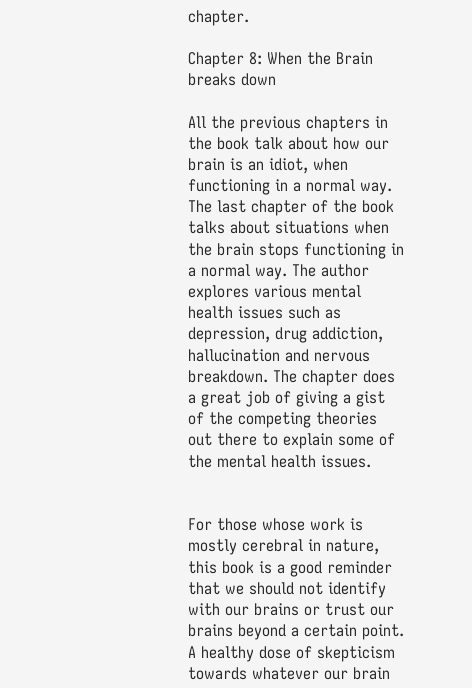chapter.

Chapter 8: When the Brain breaks down

All the previous chapters in the book talk about how our brain is an idiot, when functioning in a normal way. The last chapter of the book talks about situations when the brain stops functioning in a normal way. The author explores various mental health issues such as depression, drug addiction, hallucination and nervous breakdown. The chapter does a great job of giving a gist of the competing theories out there to explain some of the mental health issues.


For those whose work is mostly cerebral in nature, this book is a good reminder that we should not identify with our brains or trust our brains beyond a certain point. A healthy dose of skepticism towards whatever our brain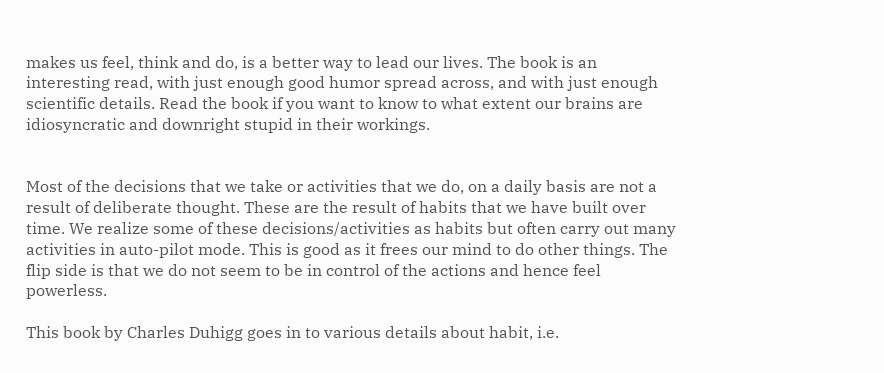makes us feel, think and do, is a better way to lead our lives. The book is an interesting read, with just enough good humor spread across, and with just enough scientific details. Read the book if you want to know to what extent our brains are idiosyncratic and downright stupid in their workings.


Most of the decisions that we take or activities that we do, on a daily basis are not a result of deliberate thought. These are the result of habits that we have built over time. We realize some of these decisions/activities as habits but often carry out many activities in auto-pilot mode. This is good as it frees our mind to do other things. The flip side is that we do not seem to be in control of the actions and hence feel powerless.

This book by Charles Duhigg goes in to various details about habit, i.e.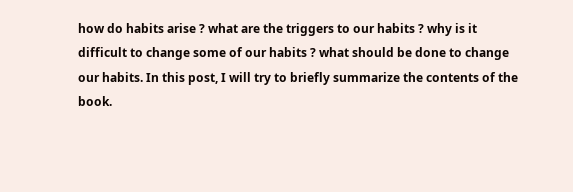how do habits arise ? what are the triggers to our habits ? why is it difficult to change some of our habits ? what should be done to change our habits. In this post, I will try to briefly summarize the contents of the book.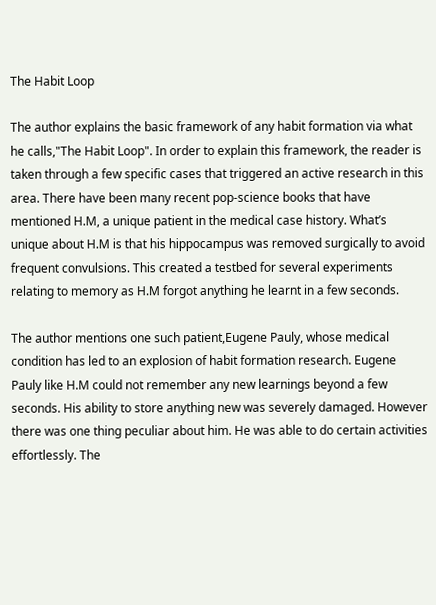The Habit Loop

The author explains the basic framework of any habit formation via what he calls,"The Habit Loop". In order to explain this framework, the reader is taken through a few specific cases that triggered an active research in this area. There have been many recent pop-science books that have mentioned H.M, a unique patient in the medical case history. What’s unique about H.M is that his hippocampus was removed surgically to avoid frequent convulsions. This created a testbed for several experiments relating to memory as H.M forgot anything he learnt in a few seconds.

The author mentions one such patient,Eugene Pauly, whose medical condition has led to an explosion of habit formation research. Eugene Pauly like H.M could not remember any new learnings beyond a few seconds. His ability to store anything new was severely damaged. However there was one thing peculiar about him. He was able to do certain activities effortlessly. The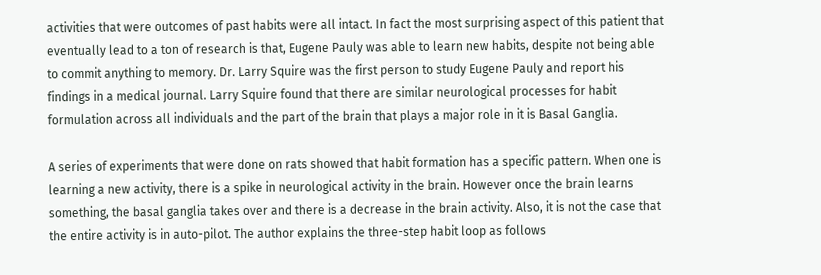activities that were outcomes of past habits were all intact. In fact the most surprising aspect of this patient that eventually lead to a ton of research is that, Eugene Pauly was able to learn new habits, despite not being able to commit anything to memory. Dr. Larry Squire was the first person to study Eugene Pauly and report his findings in a medical journal. Larry Squire found that there are similar neurological processes for habit formulation across all individuals and the part of the brain that plays a major role in it is Basal Ganglia.

A series of experiments that were done on rats showed that habit formation has a specific pattern. When one is learning a new activity, there is a spike in neurological activity in the brain. However once the brain learns something, the basal ganglia takes over and there is a decrease in the brain activity. Also, it is not the case that the entire activity is in auto-pilot. The author explains the three-step habit loop as follows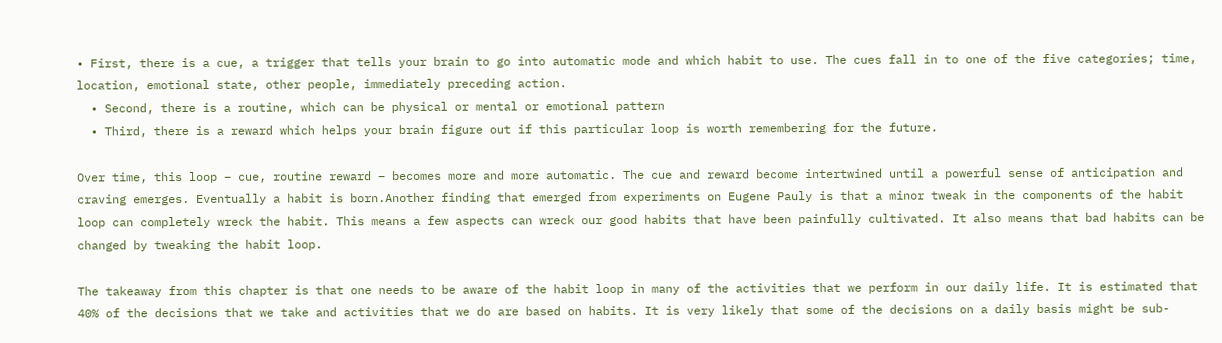• First, there is a cue, a trigger that tells your brain to go into automatic mode and which habit to use. The cues fall in to one of the five categories; time, location, emotional state, other people, immediately preceding action.
  • Second, there is a routine, which can be physical or mental or emotional pattern
  • Third, there is a reward which helps your brain figure out if this particular loop is worth remembering for the future.

Over time, this loop – cue, routine reward – becomes more and more automatic. The cue and reward become intertwined until a powerful sense of anticipation and craving emerges. Eventually a habit is born.Another finding that emerged from experiments on Eugene Pauly is that a minor tweak in the components of the habit loop can completely wreck the habit. This means a few aspects can wreck our good habits that have been painfully cultivated. It also means that bad habits can be changed by tweaking the habit loop.

The takeaway from this chapter is that one needs to be aware of the habit loop in many of the activities that we perform in our daily life. It is estimated that 40% of the decisions that we take and activities that we do are based on habits. It is very likely that some of the decisions on a daily basis might be sub-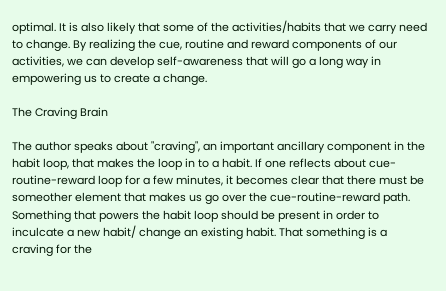optimal. It is also likely that some of the activities/habits that we carry need to change. By realizing the cue, routine and reward components of our activities, we can develop self-awareness that will go a long way in empowering us to create a change.

The Craving Brain

The author speaks about "craving", an important ancillary component in the habit loop, that makes the loop in to a habit. If one reflects about cue-routine-reward loop for a few minutes, it becomes clear that there must be someother element that makes us go over the cue-routine-reward path. Something that powers the habit loop should be present in order to inculcate a new habit/ change an existing habit. That something is a craving for the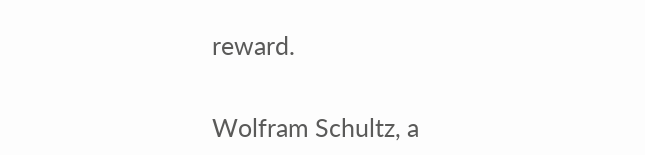reward.


Wolfram Schultz, a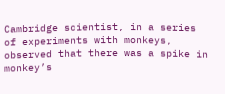Cambridge scientist, in a series of experiments with monkeys, observed that there was a spike in monkey’s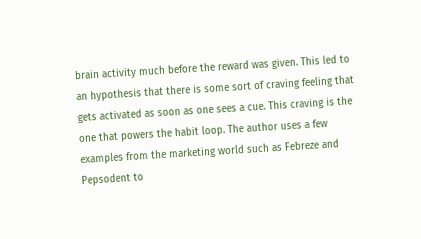brain activity much before the reward was given. This led to an hypothesis that there is some sort of craving feeling that gets activated as soon as one sees a cue. This craving is the one that powers the habit loop. The author uses a few examples from the marketing world such as Febreze and Pepsodent to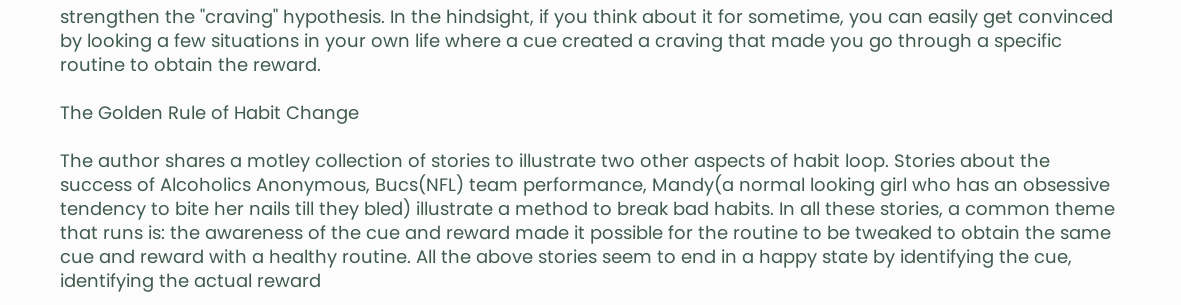strengthen the "craving" hypothesis. In the hindsight, if you think about it for sometime, you can easily get convinced by looking a few situations in your own life where a cue created a craving that made you go through a specific routine to obtain the reward.

The Golden Rule of Habit Change

The author shares a motley collection of stories to illustrate two other aspects of habit loop. Stories about the success of Alcoholics Anonymous, Bucs(NFL) team performance, Mandy(a normal looking girl who has an obsessive tendency to bite her nails till they bled) illustrate a method to break bad habits. In all these stories, a common theme that runs is: the awareness of the cue and reward made it possible for the routine to be tweaked to obtain the same cue and reward with a healthy routine. All the above stories seem to end in a happy state by identifying the cue, identifying the actual reward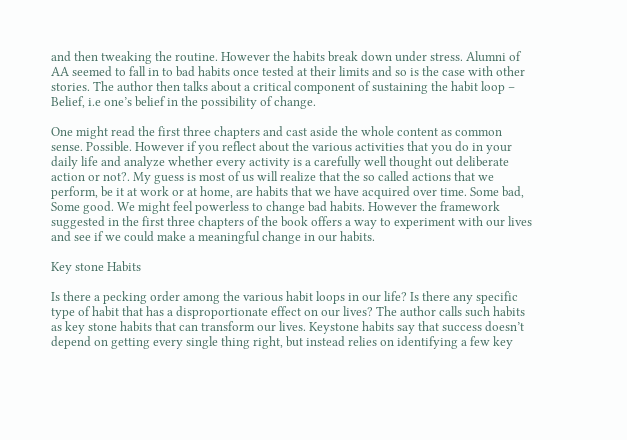and then tweaking the routine. However the habits break down under stress. Alumni of AA seemed to fall in to bad habits once tested at their limits and so is the case with other stories. The author then talks about a critical component of sustaining the habit loop – Belief, i.e one’s belief in the possibility of change.

One might read the first three chapters and cast aside the whole content as common sense. Possible. However if you reflect about the various activities that you do in your daily life and analyze whether every activity is a carefully well thought out deliberate action or not?. My guess is most of us will realize that the so called actions that we perform, be it at work or at home, are habits that we have acquired over time. Some bad, Some good. We might feel powerless to change bad habits. However the framework suggested in the first three chapters of the book offers a way to experiment with our lives and see if we could make a meaningful change in our habits.

Key stone Habits

Is there a pecking order among the various habit loops in our life? Is there any specific type of habit that has a disproportionate effect on our lives? The author calls such habits as key stone habits that can transform our lives. Keystone habits say that success doesn’t depend on getting every single thing right, but instead relies on identifying a few key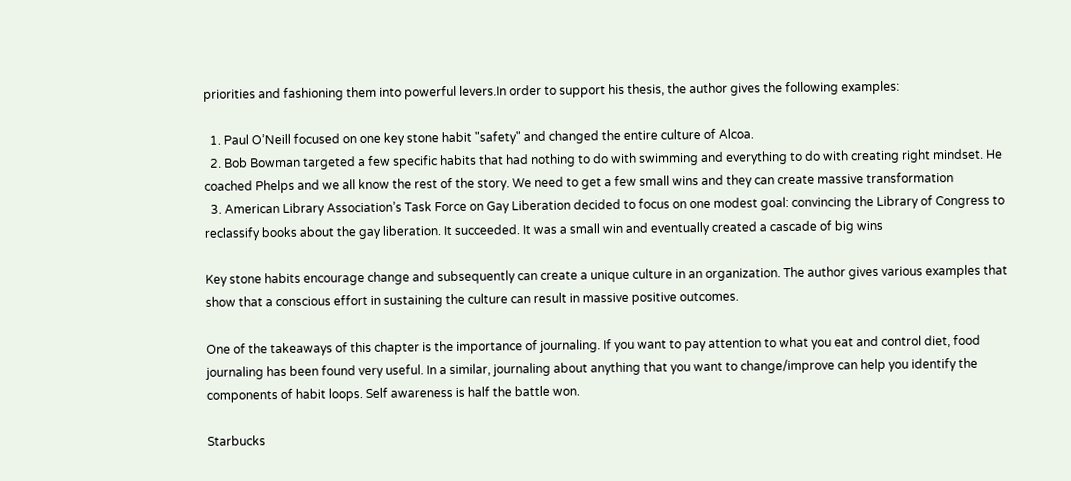priorities and fashioning them into powerful levers.In order to support his thesis, the author gives the following examples:

  1. Paul O’Neill focused on one key stone habit "safety" and changed the entire culture of Alcoa.
  2. Bob Bowman targeted a few specific habits that had nothing to do with swimming and everything to do with creating right mindset. He coached Phelps and we all know the rest of the story. We need to get a few small wins and they can create massive transformation
  3. American Library Association’s Task Force on Gay Liberation decided to focus on one modest goal: convincing the Library of Congress to reclassify books about the gay liberation. It succeeded. It was a small win and eventually created a cascade of big wins

Key stone habits encourage change and subsequently can create a unique culture in an organization. The author gives various examples that show that a conscious effort in sustaining the culture can result in massive positive outcomes.

One of the takeaways of this chapter is the importance of journaling. If you want to pay attention to what you eat and control diet, food journaling has been found very useful. In a similar, journaling about anything that you want to change/improve can help you identify the components of habit loops. Self awareness is half the battle won.

Starbucks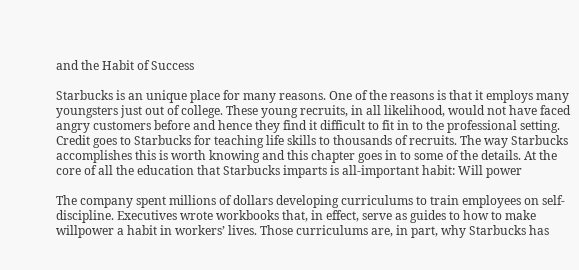and the Habit of Success

Starbucks is an unique place for many reasons. One of the reasons is that it employs many youngsters just out of college. These young recruits, in all likelihood, would not have faced angry customers before and hence they find it difficult to fit in to the professional setting. Credit goes to Starbucks for teaching life skills to thousands of recruits. The way Starbucks accomplishes this is worth knowing and this chapter goes in to some of the details. At the core of all the education that Starbucks imparts is all-important habit: Will power

The company spent millions of dollars developing curriculums to train employees on self-discipline. Executives wrote workbooks that, in effect, serve as guides to how to make willpower a habit in workers’ lives. Those curriculums are, in part, why Starbucks has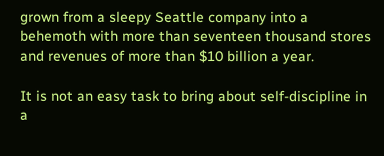grown from a sleepy Seattle company into a behemoth with more than seventeen thousand stores and revenues of more than $10 billion a year.

It is not an easy task to bring about self-discipline in a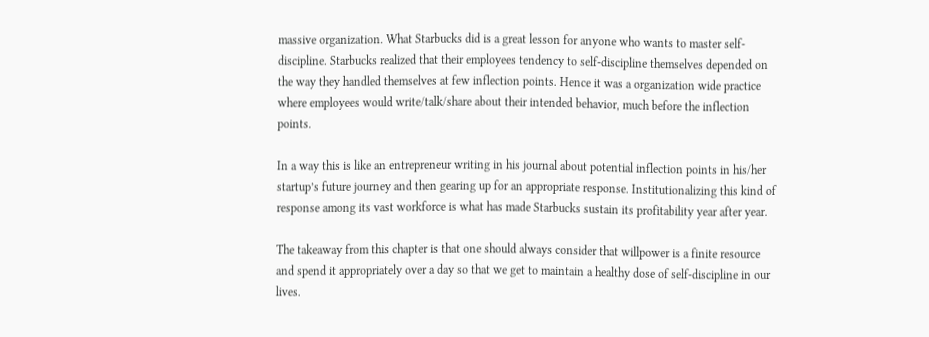massive organization. What Starbucks did is a great lesson for anyone who wants to master self-discipline. Starbucks realized that their employees tendency to self-discipline themselves depended on the way they handled themselves at few inflection points. Hence it was a organization wide practice where employees would write/talk/share about their intended behavior, much before the inflection points.

In a way this is like an entrepreneur writing in his journal about potential inflection points in his/her startup’s future journey and then gearing up for an appropriate response. Institutionalizing this kind of response among its vast workforce is what has made Starbucks sustain its profitability year after year.

The takeaway from this chapter is that one should always consider that willpower is a finite resource and spend it appropriately over a day so that we get to maintain a healthy dose of self-discipline in our lives.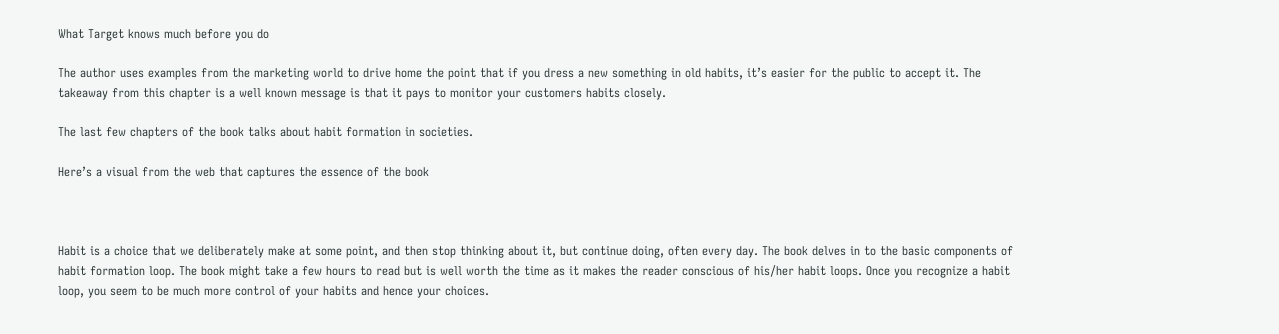What Target knows much before you do

The author uses examples from the marketing world to drive home the point that if you dress a new something in old habits, it’s easier for the public to accept it. The takeaway from this chapter is a well known message is that it pays to monitor your customers habits closely.

The last few chapters of the book talks about habit formation in societies.

Here’s a visual from the web that captures the essence of the book



Habit is a choice that we deliberately make at some point, and then stop thinking about it, but continue doing, often every day. The book delves in to the basic components of habit formation loop. The book might take a few hours to read but is well worth the time as it makes the reader conscious of his/her habit loops. Once you recognize a habit loop, you seem to be much more control of your habits and hence your choices.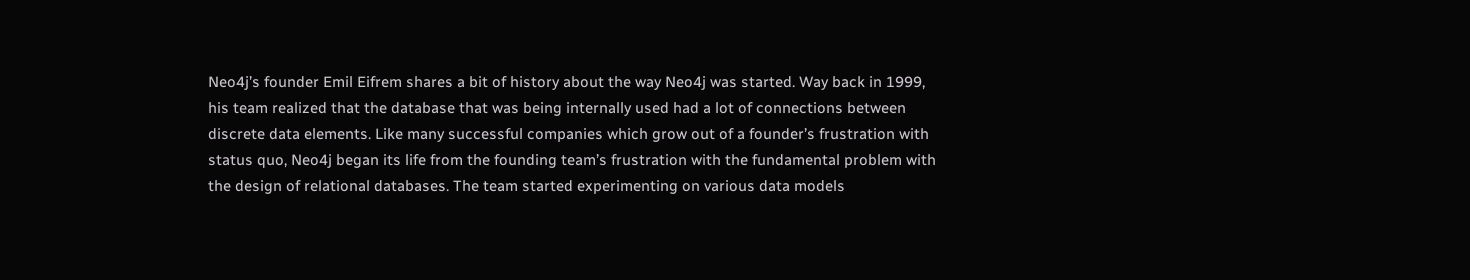Neo4j’s founder Emil Eifrem shares a bit of history about the way Neo4j was started. Way back in 1999, his team realized that the database that was being internally used had a lot of connections between discrete data elements. Like many successful companies which grow out of a founder’s frustration with status quo, Neo4j began its life from the founding team’s frustration with the fundamental problem with the design of relational databases. The team started experimenting on various data models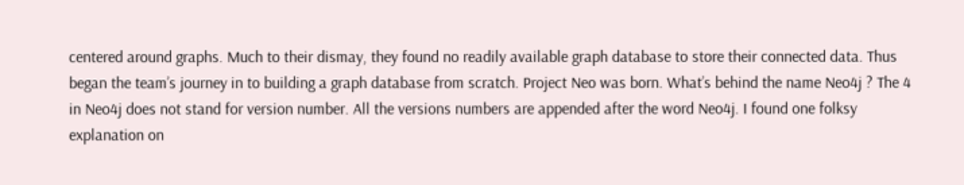centered around graphs. Much to their dismay, they found no readily available graph database to store their connected data. Thus began the team’s journey in to building a graph database from scratch. Project Neo was born. What’s behind the name Neo4j ? The 4 in Neo4j does not stand for version number. All the versions numbers are appended after the word Neo4j. I found one folksy explanation on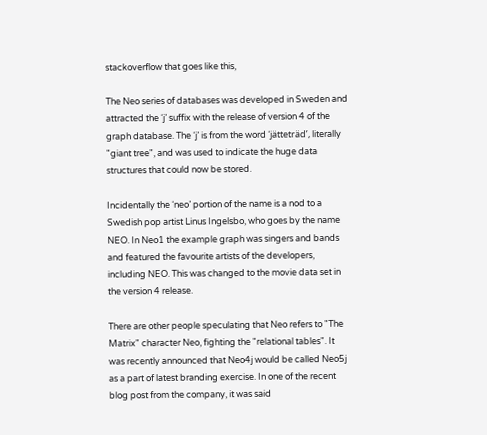stackoverflow that goes like this,

The Neo series of databases was developed in Sweden and attracted the ‘j’ suffix with the release of version 4 of the graph database. The ‘j’ is from the word ‘jätteträd’, literally "giant tree", and was used to indicate the huge data structures that could now be stored.

Incidentally the ‘neo’ portion of the name is a nod to a Swedish pop artist Linus Ingelsbo, who goes by the name NEO. In Neo1 the example graph was singers and bands and featured the favourite artists of the developers, including NEO. This was changed to the movie data set in the version 4 release.

There are other people speculating that Neo refers to "The Matrix" character Neo, fighting the "relational tables". It was recently announced that Neo4j would be called Neo5j as a part of latest branding exercise. In one of the recent blog post from the company, it was said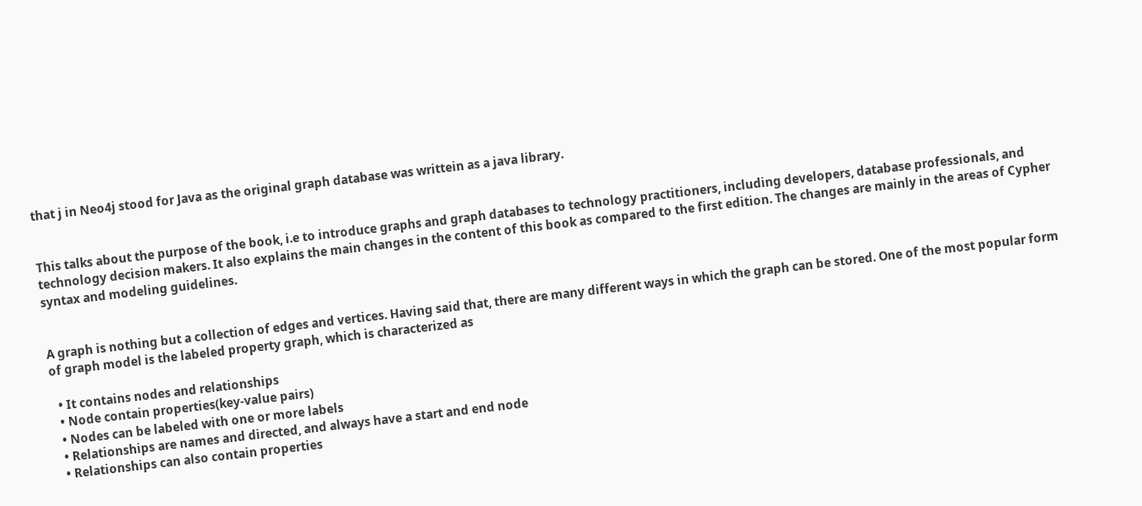that j in Neo4j stood for Java as the original graph database was writtein as a java library.


This talks about the purpose of the book, i.e to introduce graphs and graph databases to technology practitioners, including developers, database professionals, and technology decision makers. It also explains the main changes in the content of this book as compared to the first edition. The changes are mainly in the areas of Cypher syntax and modeling guidelines.


A graph is nothing but a collection of edges and vertices. Having said that, there are many different ways in which the graph can be stored. One of the most popular form of graph model is the labeled property graph, which is characterized as

  • It contains nodes and relationships
  • Node contain properties(key-value pairs)
  • Nodes can be labeled with one or more labels
  • Relationships are names and directed, and always have a start and end node
  • Relationships can also contain properties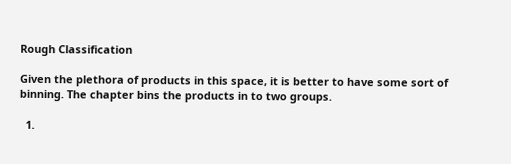Rough Classification

Given the plethora of products in this space, it is better to have some sort of binning. The chapter bins the products in to two groups.

  1.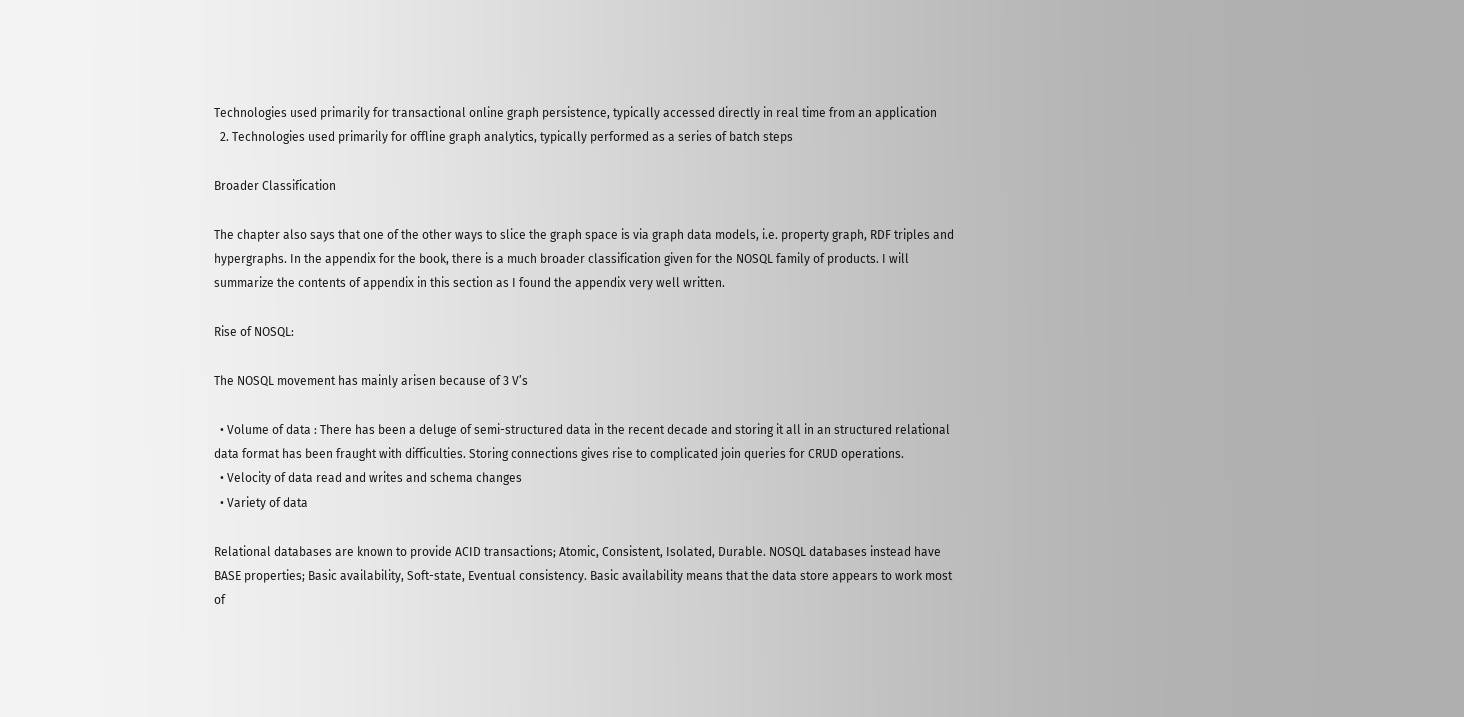Technologies used primarily for transactional online graph persistence, typically accessed directly in real time from an application
  2. Technologies used primarily for offline graph analytics, typically performed as a series of batch steps

Broader Classification

The chapter also says that one of the other ways to slice the graph space is via graph data models, i.e. property graph, RDF triples and hypergraphs. In the appendix for the book, there is a much broader classification given for the NOSQL family of products. I will summarize the contents of appendix in this section as I found the appendix very well written.

Rise of NOSQL:

The NOSQL movement has mainly arisen because of 3 V’s

  • Volume of data : There has been a deluge of semi-structured data in the recent decade and storing it all in an structured relational data format has been fraught with difficulties. Storing connections gives rise to complicated join queries for CRUD operations.
  • Velocity of data read and writes and schema changes
  • Variety of data

Relational databases are known to provide ACID transactions; Atomic, Consistent, Isolated, Durable. NOSQL databases instead have BASE properties; Basic availability, Soft-state, Eventual consistency. Basic availability means that the data store appears to work most of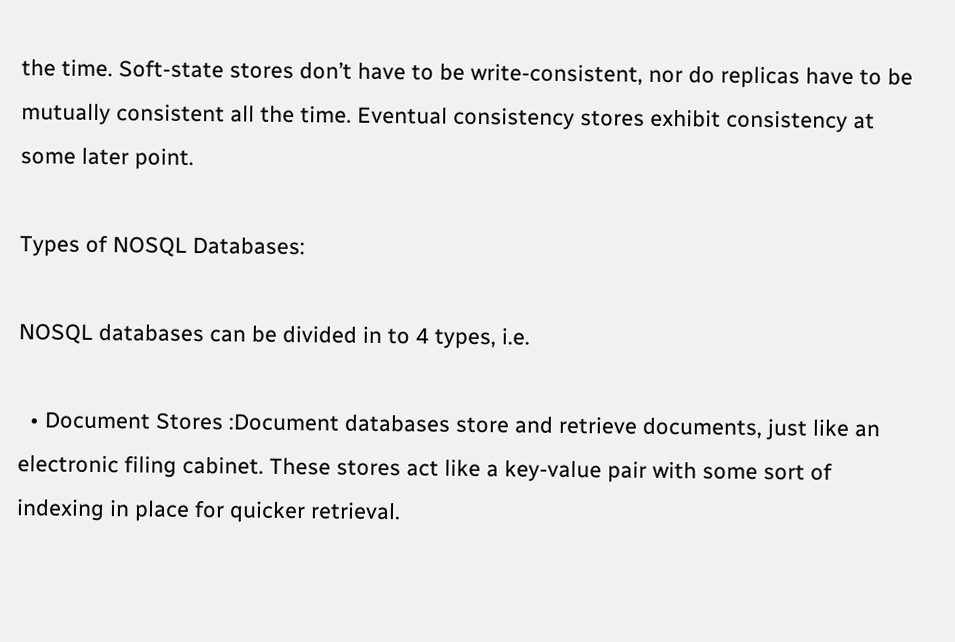the time. Soft-state stores don’t have to be write-consistent, nor do replicas have to be mutually consistent all the time. Eventual consistency stores exhibit consistency at some later point.

Types of NOSQL Databases:

NOSQL databases can be divided in to 4 types, i.e.

  • Document Stores :Document databases store and retrieve documents, just like an electronic filing cabinet. These stores act like a key-value pair with some sort of indexing in place for quicker retrieval.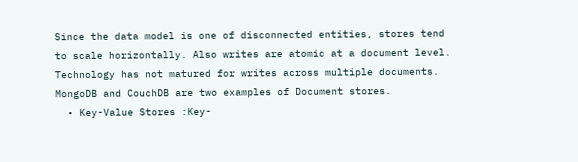Since the data model is one of disconnected entities, stores tend to scale horizontally. Also writes are atomic at a document level. Technology has not matured for writes across multiple documents. MongoDB and CouchDB are two examples of Document stores.
  • Key-Value Stores :Key-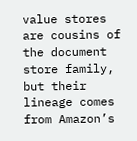value stores are cousins of the document store family, but their lineage comes from Amazon’s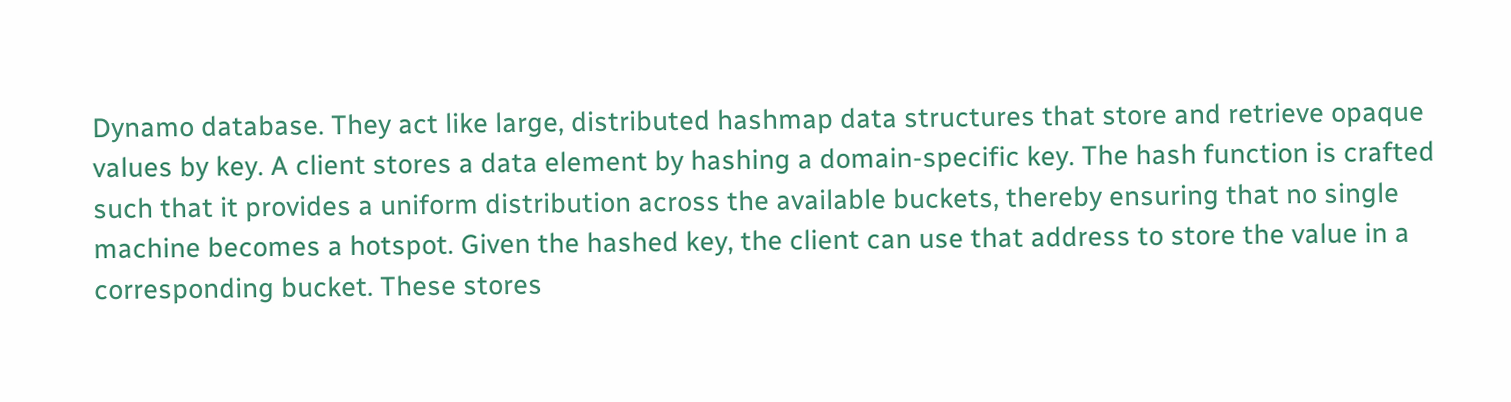Dynamo database. They act like large, distributed hashmap data structures that store and retrieve opaque values by key. A client stores a data element by hashing a domain-specific key. The hash function is crafted such that it provides a uniform distribution across the available buckets, thereby ensuring that no single machine becomes a hotspot. Given the hashed key, the client can use that address to store the value in a corresponding bucket. These stores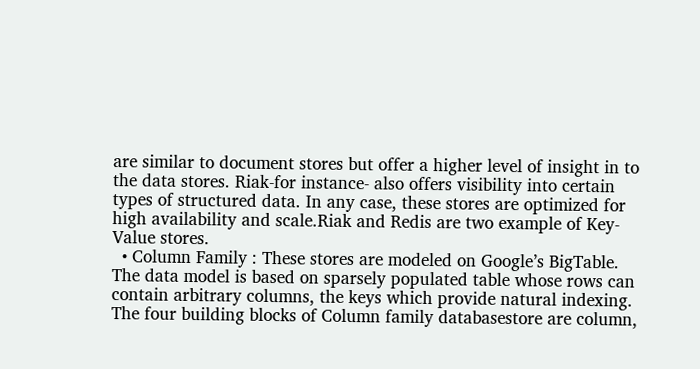are similar to document stores but offer a higher level of insight in to the data stores. Riak-for instance- also offers visibility into certain types of structured data. In any case, these stores are optimized for high availability and scale.Riak and Redis are two example of Key-Value stores.
  • Column Family : These stores are modeled on Google’s BigTable. The data model is based on sparsely populated table whose rows can contain arbitrary columns, the keys which provide natural indexing. The four building blocks of Column family databasestore are column,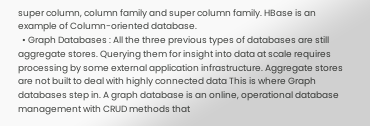super column, column family and super column family. HBase is an example of Column-oriented database.
  • Graph Databases : All the three previous types of databases are still aggregate stores. Querying them for insight into data at scale requires processing by some external application infrastructure. Aggregate stores are not built to deal with highly connected data This is where Graph databases step in. A graph database is an online, operational database management with CRUD methods that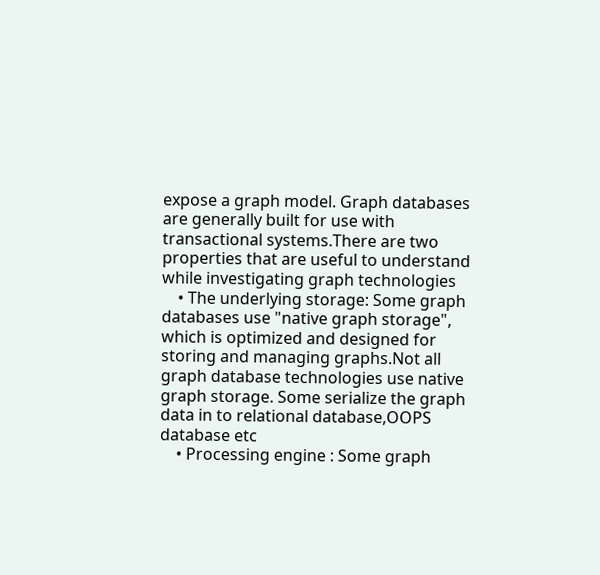expose a graph model. Graph databases are generally built for use with transactional systems.There are two properties that are useful to understand while investigating graph technologies
    • The underlying storage: Some graph databases use "native graph storage", which is optimized and designed for storing and managing graphs.Not all graph database technologies use native graph storage. Some serialize the graph data in to relational database,OOPS database etc
    • Processing engine : Some graph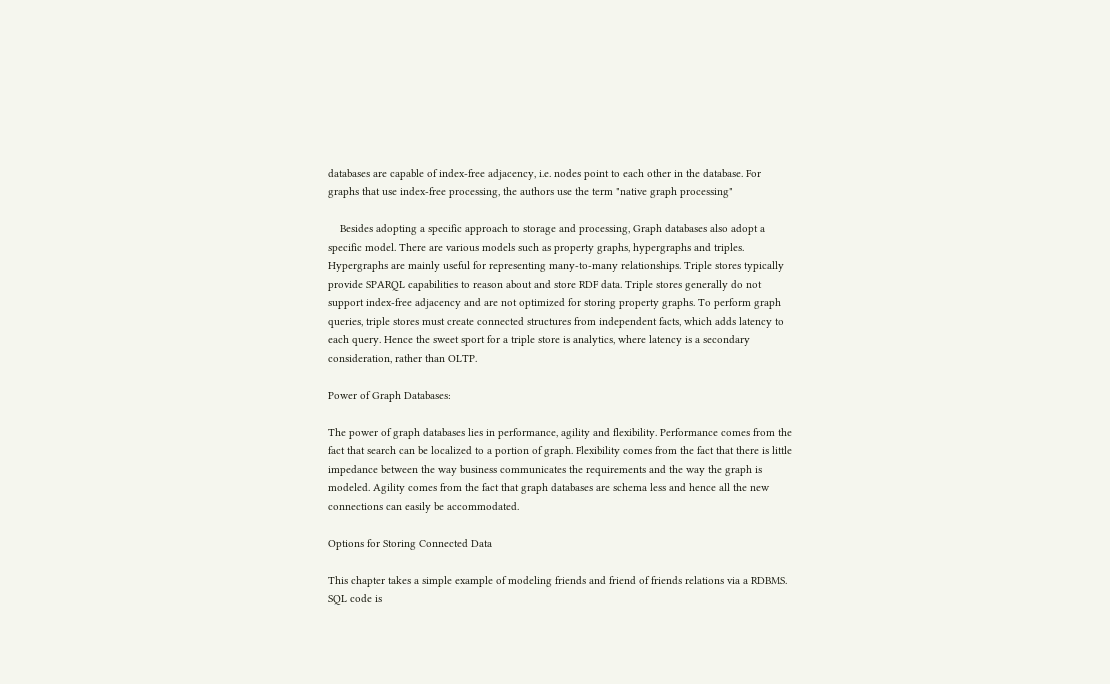databases are capable of index-free adjacency, i.e. nodes point to each other in the database. For graphs that use index-free processing, the authors use the term "native graph processing"

    Besides adopting a specific approach to storage and processing, Graph databases also adopt a specific model. There are various models such as property graphs, hypergraphs and triples. Hypergraphs are mainly useful for representing many-to-many relationships. Triple stores typically provide SPARQL capabilities to reason about and store RDF data. Triple stores generally do not support index-free adjacency and are not optimized for storing property graphs. To perform graph queries, triple stores must create connected structures from independent facts, which adds latency to each query. Hence the sweet sport for a triple store is analytics, where latency is a secondary consideration, rather than OLTP.

Power of Graph Databases:

The power of graph databases lies in performance, agility and flexibility. Performance comes from the fact that search can be localized to a portion of graph. Flexibility comes from the fact that there is little impedance between the way business communicates the requirements and the way the graph is modeled. Agility comes from the fact that graph databases are schema less and hence all the new connections can easily be accommodated.

Options for Storing Connected Data

This chapter takes a simple example of modeling friends and friend of friends relations via a RDBMS. SQL code is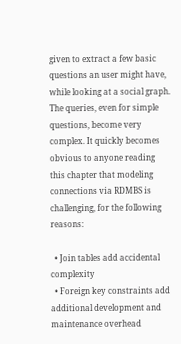given to extract a few basic questions an user might have, while looking at a social graph. The queries, even for simple questions, become very complex. It quickly becomes obvious to anyone reading this chapter that modeling connections via RDMBS is challenging, for the following reasons:

  • Join tables add accidental complexity
  • Foreign key constraints add additional development and maintenance overhead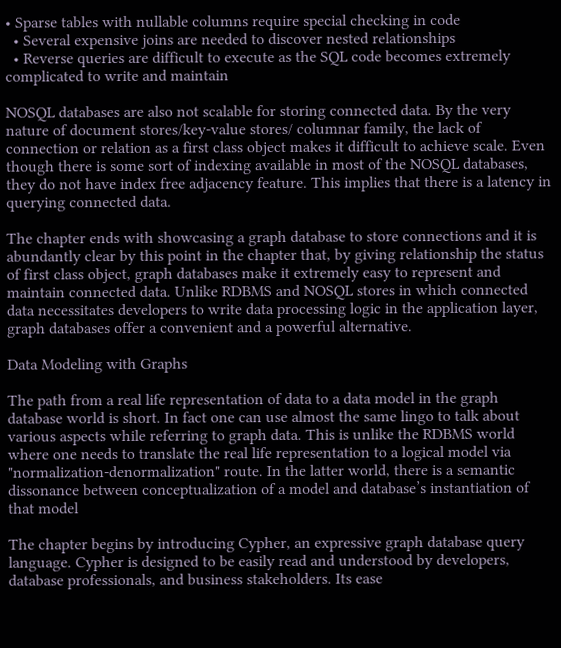• Sparse tables with nullable columns require special checking in code
  • Several expensive joins are needed to discover nested relationships
  • Reverse queries are difficult to execute as the SQL code becomes extremely complicated to write and maintain

NOSQL databases are also not scalable for storing connected data. By the very nature of document stores/key-value stores/ columnar family, the lack of connection or relation as a first class object makes it difficult to achieve scale. Even though there is some sort of indexing available in most of the NOSQL databases, they do not have index free adjacency feature. This implies that there is a latency in querying connected data.

The chapter ends with showcasing a graph database to store connections and it is abundantly clear by this point in the chapter that, by giving relationship the status of first class object, graph databases make it extremely easy to represent and maintain connected data. Unlike RDBMS and NOSQL stores in which connected data necessitates developers to write data processing logic in the application layer, graph databases offer a convenient and a powerful alternative.

Data Modeling with Graphs

The path from a real life representation of data to a data model in the graph database world is short. In fact one can use almost the same lingo to talk about various aspects while referring to graph data. This is unlike the RDBMS world where one needs to translate the real life representation to a logical model via "normalization-denormalization" route. In the latter world, there is a semantic dissonance between conceptualization of a model and database’s instantiation of that model

The chapter begins by introducing Cypher, an expressive graph database query language. Cypher is designed to be easily read and understood by developers, database professionals, and business stakeholders. Its ease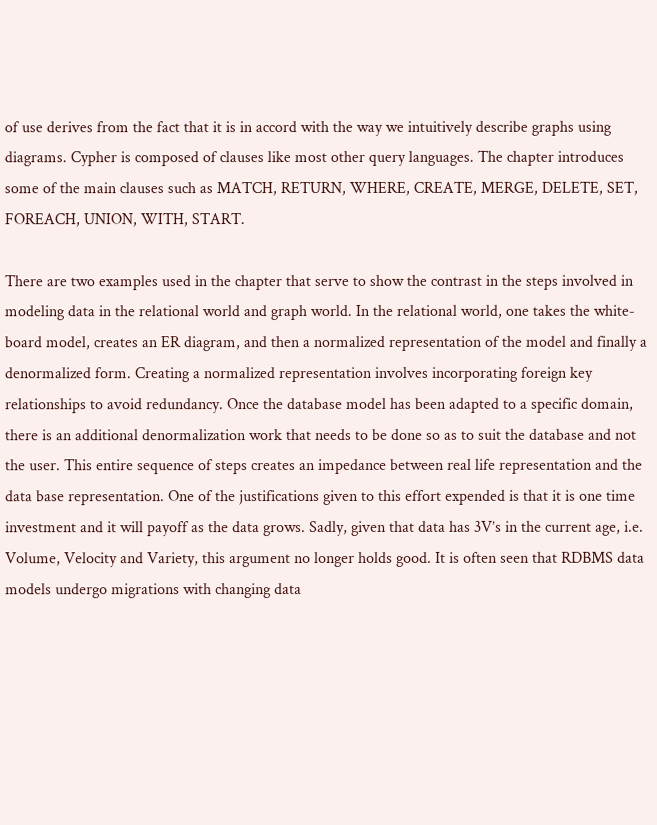of use derives from the fact that it is in accord with the way we intuitively describe graphs using diagrams. Cypher is composed of clauses like most other query languages. The chapter introduces some of the main clauses such as MATCH, RETURN, WHERE, CREATE, MERGE, DELETE, SET, FOREACH, UNION, WITH, START.

There are two examples used in the chapter that serve to show the contrast in the steps involved in modeling data in the relational world and graph world. In the relational world, one takes the white-board model, creates an ER diagram, and then a normalized representation of the model and finally a denormalized form. Creating a normalized representation involves incorporating foreign key relationships to avoid redundancy. Once the database model has been adapted to a specific domain, there is an additional denormalization work that needs to be done so as to suit the database and not the user. This entire sequence of steps creates an impedance between real life representation and the data base representation. One of the justifications given to this effort expended is that it is one time investment and it will payoff as the data grows. Sadly, given that data has 3V’s in the current age, i.e. Volume, Velocity and Variety, this argument no longer holds good. It is often seen that RDBMS data models undergo migrations with changing data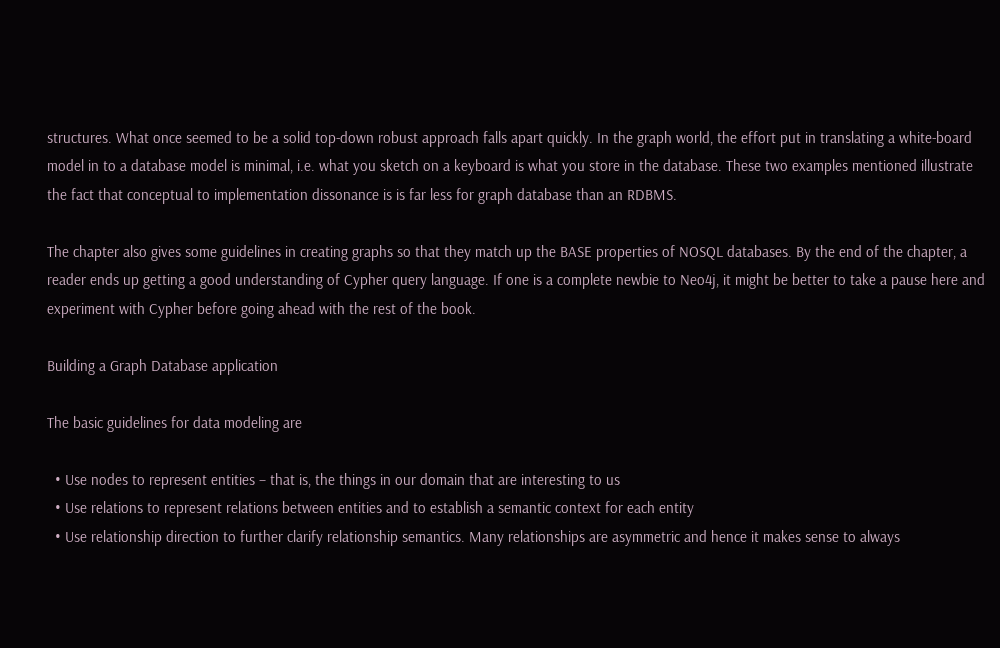structures. What once seemed to be a solid top-down robust approach falls apart quickly. In the graph world, the effort put in translating a white-board model in to a database model is minimal, i.e. what you sketch on a keyboard is what you store in the database. These two examples mentioned illustrate the fact that conceptual to implementation dissonance is is far less for graph database than an RDBMS.

The chapter also gives some guidelines in creating graphs so that they match up the BASE properties of NOSQL databases. By the end of the chapter, a reader ends up getting a good understanding of Cypher query language. If one is a complete newbie to Neo4j, it might be better to take a pause here and experiment with Cypher before going ahead with the rest of the book.

Building a Graph Database application

The basic guidelines for data modeling are

  • Use nodes to represent entities – that is, the things in our domain that are interesting to us
  • Use relations to represent relations between entities and to establish a semantic context for each entity
  • Use relationship direction to further clarify relationship semantics. Many relationships are asymmetric and hence it makes sense to always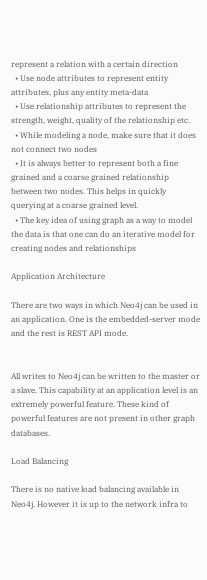represent a relation with a certain direction
  • Use node attributes to represent entity attributes, plus any entity meta-data
  • Use relationship attributes to represent the strength, weight, quality of the relationship etc.
  • While modeling a node, make sure that it does not connect two nodes
  • It is always better to represent both a fine grained and a coarse grained relationship between two nodes. This helps in quickly querying at a coarse grained level.
  • The key idea of using graph as a way to model the data is that one can do an iterative model for creating nodes and relationships

Application Architecture

There are two ways in which Neo4j can be used in an application. One is the embedded-server mode and the rest is REST API mode.


All writes to Neo4j can be written to the master or a slave. This capability at an application level is an extremely powerful feature. These kind of powerful features are not present in other graph databases.

Load Balancing

There is no native load balancing available in Neo4j. However it is up to the network infra to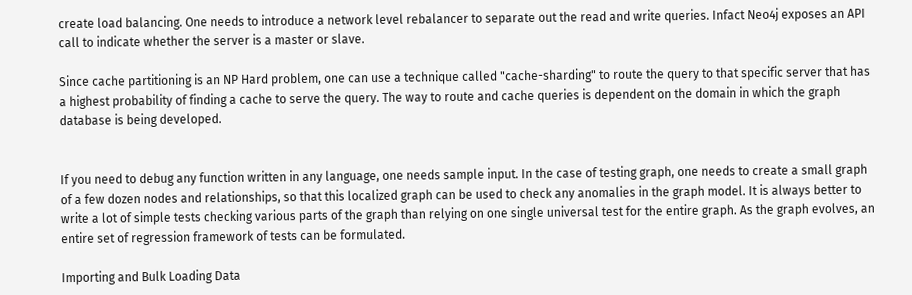create load balancing. One needs to introduce a network level rebalancer to separate out the read and write queries. Infact Neo4j exposes an API call to indicate whether the server is a master or slave.

Since cache partitioning is an NP Hard problem, one can use a technique called "cache-sharding" to route the query to that specific server that has a highest probability of finding a cache to serve the query. The way to route and cache queries is dependent on the domain in which the graph database is being developed.


If you need to debug any function written in any language, one needs sample input. In the case of testing graph, one needs to create a small graph of a few dozen nodes and relationships, so that this localized graph can be used to check any anomalies in the graph model. It is always better to write a lot of simple tests checking various parts of the graph than relying on one single universal test for the entire graph. As the graph evolves, an entire set of regression framework of tests can be formulated.

Importing and Bulk Loading Data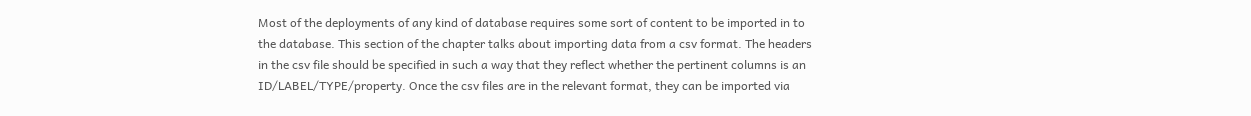Most of the deployments of any kind of database requires some sort of content to be imported in to the database. This section of the chapter talks about importing data from a csv format. The headers in the csv file should be specified in such a way that they reflect whether the pertinent columns is an ID/LABEL/TYPE/property. Once the csv files are in the relevant format, they can be imported via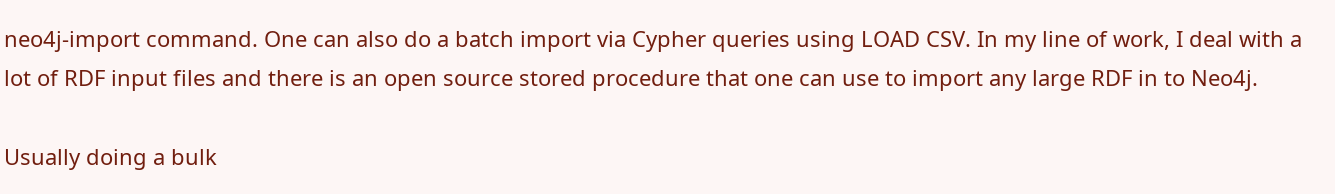neo4j-import command. One can also do a batch import via Cypher queries using LOAD CSV. In my line of work, I deal with a lot of RDF input files and there is an open source stored procedure that one can use to import any large RDF in to Neo4j.

Usually doing a bulk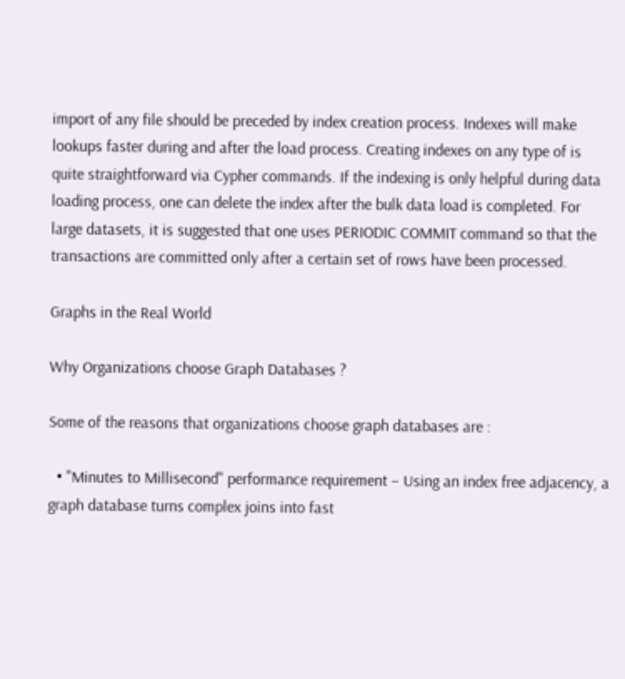import of any file should be preceded by index creation process. Indexes will make lookups faster during and after the load process. Creating indexes on any type of is quite straightforward via Cypher commands. If the indexing is only helpful during data loading process, one can delete the index after the bulk data load is completed. For large datasets, it is suggested that one uses PERIODIC COMMIT command so that the transactions are committed only after a certain set of rows have been processed.

Graphs in the Real World

Why Organizations choose Graph Databases ?

Some of the reasons that organizations choose graph databases are :

  • "Minutes to Millisecond" performance requirement – Using an index free adjacency, a graph database turns complex joins into fast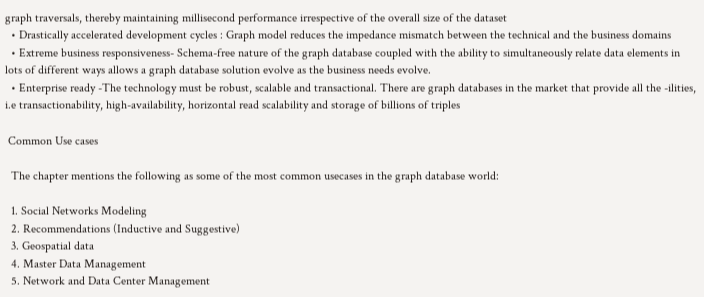graph traversals, thereby maintaining millisecond performance irrespective of the overall size of the dataset
  • Drastically accelerated development cycles : Graph model reduces the impedance mismatch between the technical and the business domains
  • Extreme business responsiveness- Schema-free nature of the graph database coupled with the ability to simultaneously relate data elements in lots of different ways allows a graph database solution evolve as the business needs evolve.
  • Enterprise ready -The technology must be robust, scalable and transactional. There are graph databases in the market that provide all the -ilities, i.e transactionability, high-availability, horizontal read scalability and storage of billions of triples

 Common Use cases

  The chapter mentions the following as some of the most common usecases in the graph database world:

  1. Social Networks Modeling
  2. Recommendations (Inductive and Suggestive)
  3. Geospatial data
  4. Master Data Management
  5. Network and Data Center Management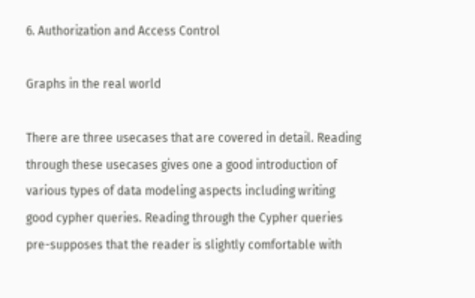6. Authorization and Access Control

Graphs in the real world

There are three usecases that are covered in detail. Reading through these usecases gives one a good introduction of various types of data modeling aspects including writing good cypher queries. Reading through the Cypher queries pre-supposes that the reader is slightly comfortable with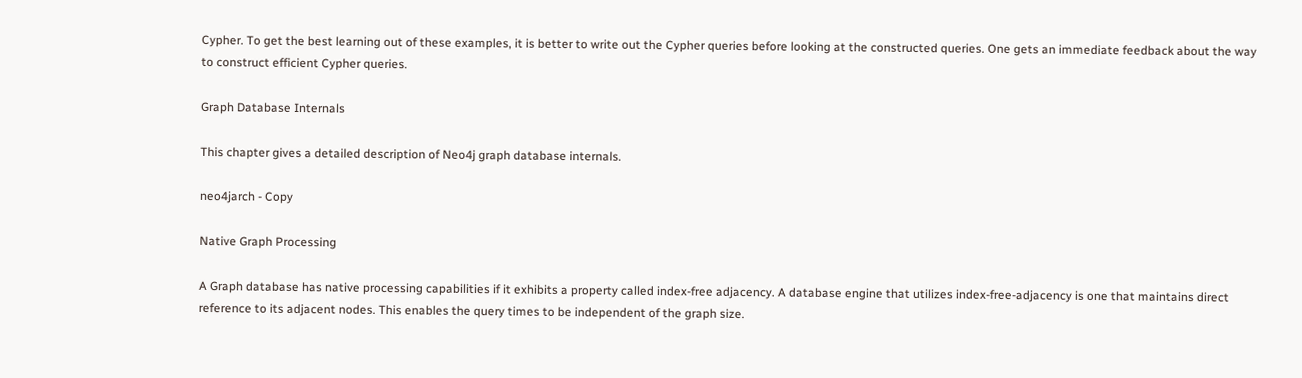Cypher. To get the best learning out of these examples, it is better to write out the Cypher queries before looking at the constructed queries. One gets an immediate feedback about the way to construct efficient Cypher queries.

Graph Database Internals

This chapter gives a detailed description of Neo4j graph database internals.

neo4jarch - Copy

Native Graph Processing

A Graph database has native processing capabilities if it exhibits a property called index-free adjacency. A database engine that utilizes index-free-adjacency is one that maintains direct reference to its adjacent nodes. This enables the query times to be independent of the graph size.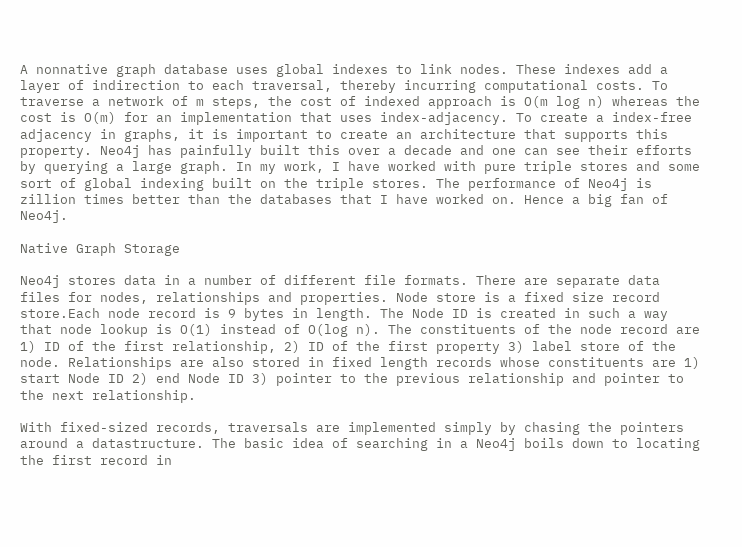A nonnative graph database uses global indexes to link nodes. These indexes add a layer of indirection to each traversal, thereby incurring computational costs. To traverse a network of m steps, the cost of indexed approach is O(m log n) whereas the cost is O(m) for an implementation that uses index-adjacency. To create a index-free adjacency in graphs, it is important to create an architecture that supports this property. Neo4j has painfully built this over a decade and one can see their efforts by querying a large graph. In my work, I have worked with pure triple stores and some sort of global indexing built on the triple stores. The performance of Neo4j is zillion times better than the databases that I have worked on. Hence a big fan of Neo4j.

Native Graph Storage

Neo4j stores data in a number of different file formats. There are separate data files for nodes, relationships and properties. Node store is a fixed size record store.Each node record is 9 bytes in length. The Node ID is created in such a way that node lookup is O(1) instead of O(log n). The constituents of the node record are 1) ID of the first relationship, 2) ID of the first property 3) label store of the node. Relationships are also stored in fixed length records whose constituents are 1) start Node ID 2) end Node ID 3) pointer to the previous relationship and pointer to the next relationship.

With fixed-sized records, traversals are implemented simply by chasing the pointers around a datastructure. The basic idea of searching in a Neo4j boils down to locating the first record in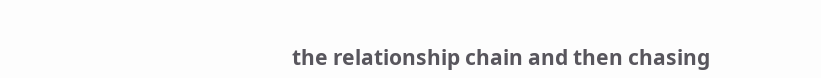the relationship chain and then chasing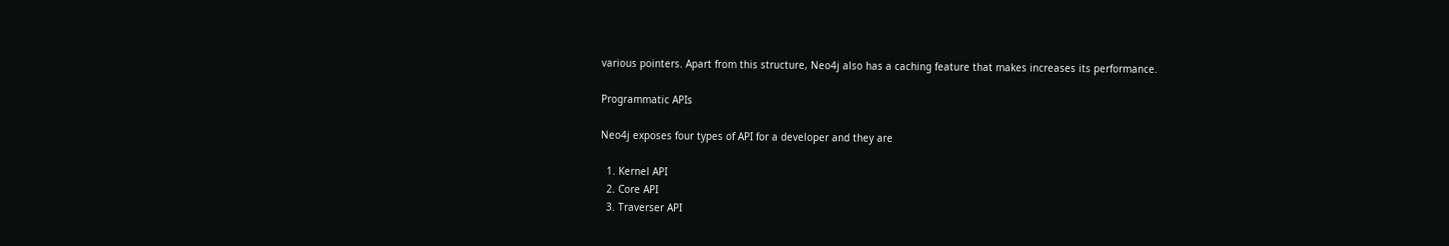various pointers. Apart from this structure, Neo4j also has a caching feature that makes increases its performance.

Programmatic APIs

Neo4j exposes four types of API for a developer and they are

  1. Kernel API
  2. Core API
  3. Traverser API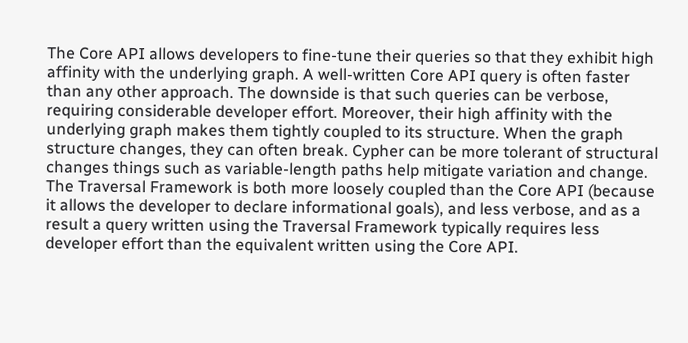The Core API allows developers to fine-tune their queries so that they exhibit high affinity with the underlying graph. A well-written Core API query is often faster than any other approach. The downside is that such queries can be verbose, requiring considerable developer effort. Moreover, their high affinity with the underlying graph makes them tightly coupled to its structure. When the graph structure changes, they can often break. Cypher can be more tolerant of structural changes things such as variable-length paths help mitigate variation and change. The Traversal Framework is both more loosely coupled than the Core API (because it allows the developer to declare informational goals), and less verbose, and as a result a query written using the Traversal Framework typically requires less developer effort than the equivalent written using the Core API.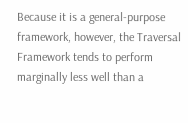Because it is a general-purpose framework, however, the Traversal Framework tends to perform marginally less well than a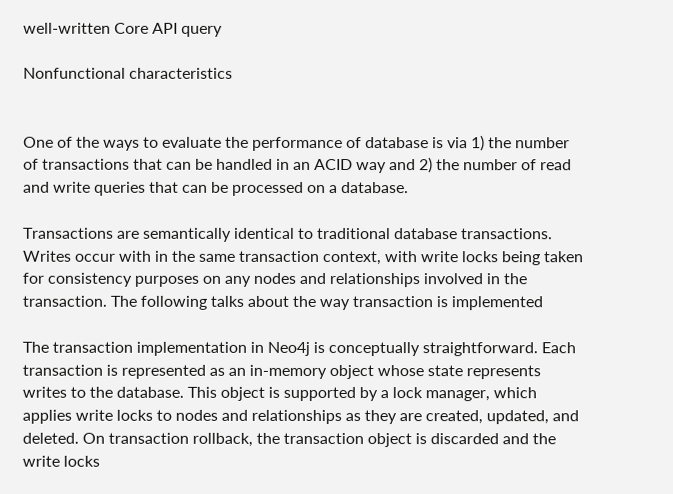well-written Core API query

Nonfunctional characteristics


One of the ways to evaluate the performance of database is via 1) the number of transactions that can be handled in an ACID way and 2) the number of read and write queries that can be processed on a database.

Transactions are semantically identical to traditional database transactions. Writes occur with in the same transaction context, with write locks being taken for consistency purposes on any nodes and relationships involved in the transaction. The following talks about the way transaction is implemented

The transaction implementation in Neo4j is conceptually straightforward. Each transaction is represented as an in-memory object whose state represents writes to the database. This object is supported by a lock manager, which applies write locks to nodes and relationships as they are created, updated, and deleted. On transaction rollback, the transaction object is discarded and the write locks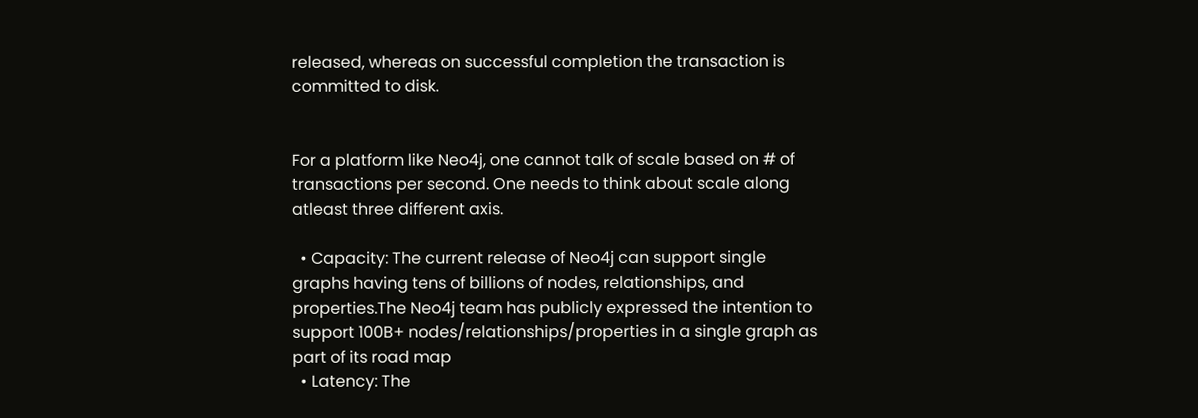released, whereas on successful completion the transaction is committed to disk.


For a platform like Neo4j, one cannot talk of scale based on # of transactions per second. One needs to think about scale along atleast three different axis.

  • Capacity: The current release of Neo4j can support single graphs having tens of billions of nodes, relationships, and properties.The Neo4j team has publicly expressed the intention to support 100B+ nodes/relationships/properties in a single graph as part of its road map
  • Latency: The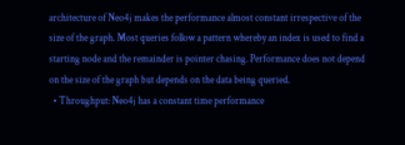architecture of Neo4j makes the performance almost constant irrespective of the size of the graph. Most queries follow a pattern whereby an index is used to find a starting node and the remainder is pointer chasing. Performance does not depend on the size of the graph but depends on the data being queried.
  • Throughput: Neo4j has a constant time performance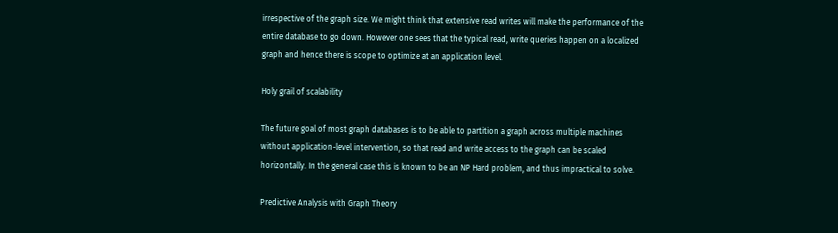irrespective of the graph size. We might think that extensive read writes will make the performance of the entire database to go down. However one sees that the typical read, write queries happen on a localized graph and hence there is scope to optimize at an application level.

Holy grail of scalability

The future goal of most graph databases is to be able to partition a graph across multiple machines without application-level intervention, so that read and write access to the graph can be scaled horizontally. In the general case this is known to be an NP Hard problem, and thus impractical to solve.

Predictive Analysis with Graph Theory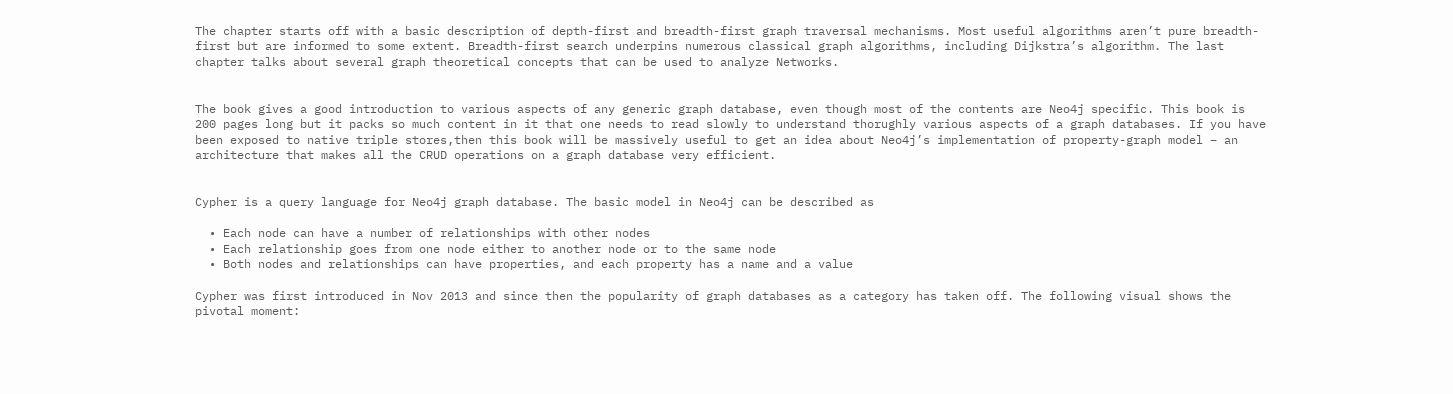The chapter starts off with a basic description of depth-first and breadth-first graph traversal mechanisms. Most useful algorithms aren’t pure breadth-first but are informed to some extent. Breadth-first search underpins numerous classical graph algorithms, including Dijkstra’s algorithm. The last chapter talks about several graph theoretical concepts that can be used to analyze Networks.


The book gives a good introduction to various aspects of any generic graph database, even though most of the contents are Neo4j specific. This book is 200 pages long but it packs so much content in it that one needs to read slowly to understand thorughly various aspects of a graph databases. If you have been exposed to native triple stores,then this book will be massively useful to get an idea about Neo4j’s implementation of property-graph model – an architecture that makes all the CRUD operations on a graph database very efficient.


Cypher is a query language for Neo4j graph database. The basic model in Neo4j can be described as

  • Each node can have a number of relationships with other nodes
  • Each relationship goes from one node either to another node or to the same node
  • Both nodes and relationships can have properties, and each property has a name and a value

Cypher was first introduced in Nov 2013 and since then the popularity of graph databases as a category has taken off. The following visual shows the pivotal moment: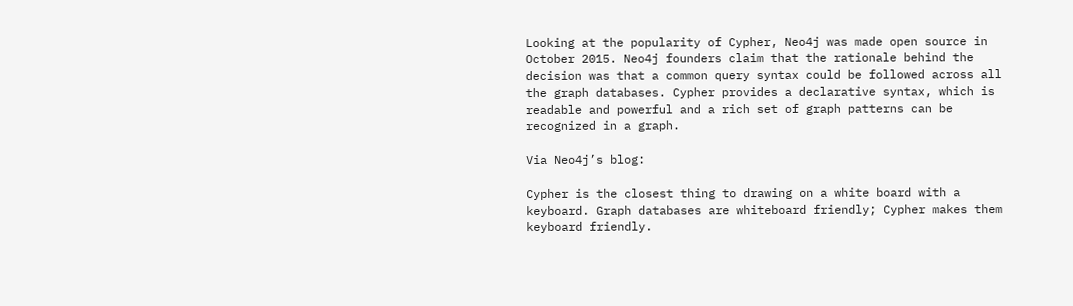Looking at the popularity of Cypher, Neo4j was made open source in October 2015. Neo4j founders claim that the rationale behind the decision was that a common query syntax could be followed across all the graph databases. Cypher provides a declarative syntax, which is readable and powerful and a rich set of graph patterns can be recognized in a graph.

Via Neo4j’s blog:

Cypher is the closest thing to drawing on a white board with a keyboard. Graph databases are whiteboard friendly; Cypher makes them keyboard friendly.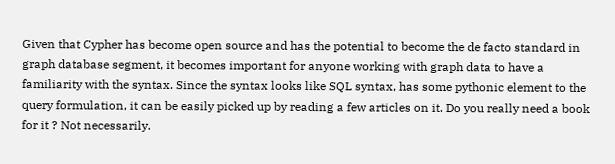Given that Cypher has become open source and has the potential to become the de facto standard in graph database segment, it becomes important for anyone working with graph data to have a familiarity with the syntax. Since the syntax looks like SQL syntax, has some pythonic element to the query formulation, it can be easily picked up by reading a few articles on it. Do you really need a book for it ? Not necessarily.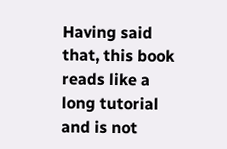Having said that, this book reads like a long tutorial and is not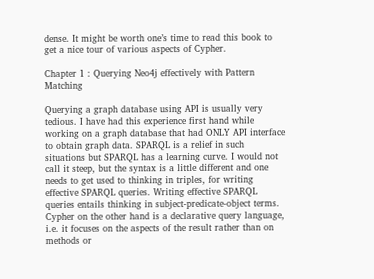dense. It might be worth one’s time to read this book to get a nice tour of various aspects of Cypher.

Chapter 1 : Querying Neo4j effectively with Pattern Matching

Querying a graph database using API is usually very tedious. I have had this experience first hand while working on a graph database that had ONLY API interface to obtain graph data. SPARQL is a relief in such situations but SPARQL has a learning curve. I would not call it steep, but the syntax is a little different and one needs to get used to thinking in triples, for writing effective SPARQL queries. Writing effective SPARQL queries entails thinking in subject-predicate-object terms. Cypher on the other hand is a declarative query language, i.e. it focuses on the aspects of the result rather than on methods or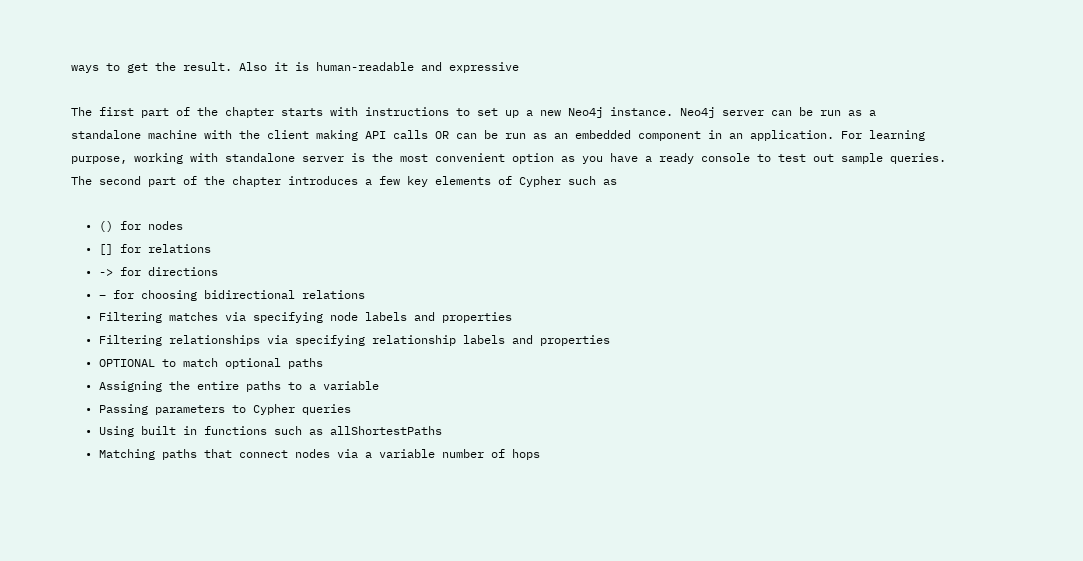ways to get the result. Also it is human-readable and expressive

The first part of the chapter starts with instructions to set up a new Neo4j instance. Neo4j server can be run as a standalone machine with the client making API calls OR can be run as an embedded component in an application. For learning purpose, working with standalone server is the most convenient option as you have a ready console to test out sample queries. The second part of the chapter introduces a few key elements of Cypher such as

  • () for nodes
  • [] for relations
  • -> for directions
  • – for choosing bidirectional relations
  • Filtering matches via specifying node labels and properties
  • Filtering relationships via specifying relationship labels and properties
  • OPTIONAL to match optional paths
  • Assigning the entire paths to a variable
  • Passing parameters to Cypher queries
  • Using built in functions such as allShortestPaths
  • Matching paths that connect nodes via a variable number of hops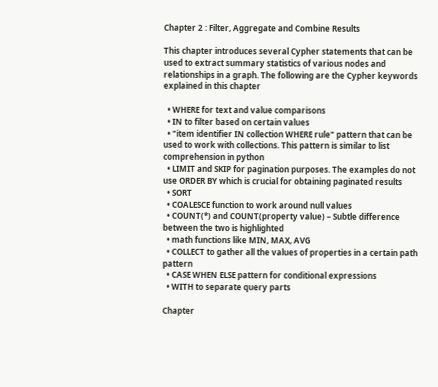Chapter 2 : Filter, Aggregate and Combine Results

This chapter introduces several Cypher statements that can be used to extract summary statistics of various nodes and relationships in a graph. The following are the Cypher keywords explained in this chapter

  • WHERE for text and value comparisons
  • IN to filter based on certain values
  • "item identifier IN collection WHERE rule" pattern that can be used to work with collections. This pattern is similar to list comprehension in python
  • LIMIT and SKIP for pagination purposes. The examples do not use ORDER BY which is crucial for obtaining paginated results
  • SORT
  • COALESCE function to work around null values
  • COUNT(*) and COUNT(property value) – Subtle difference between the two is highlighted
  • math functions like MIN, MAX, AVG
  • COLLECT to gather all the values of properties in a certain path pattern
  • CASE WHEN ELSE pattern for conditional expressions
  • WITH to separate query parts

Chapter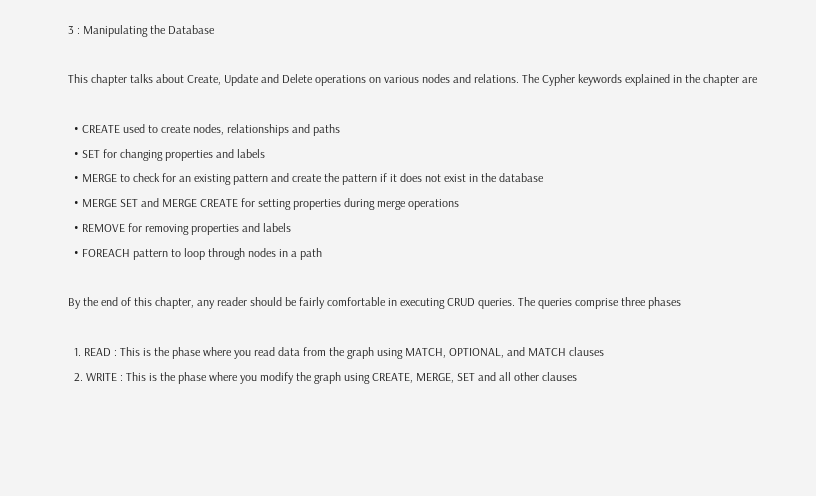3 : Manipulating the Database

This chapter talks about Create, Update and Delete operations on various nodes and relations. The Cypher keywords explained in the chapter are

  • CREATE used to create nodes, relationships and paths
  • SET for changing properties and labels
  • MERGE to check for an existing pattern and create the pattern if it does not exist in the database
  • MERGE SET and MERGE CREATE for setting properties during merge operations
  • REMOVE for removing properties and labels
  • FOREACH pattern to loop through nodes in a path

By the end of this chapter, any reader should be fairly comfortable in executing CRUD queries. The queries comprise three phases

  1. READ : This is the phase where you read data from the graph using MATCH, OPTIONAL, and MATCH clauses
  2. WRITE : This is the phase where you modify the graph using CREATE, MERGE, SET and all other clauses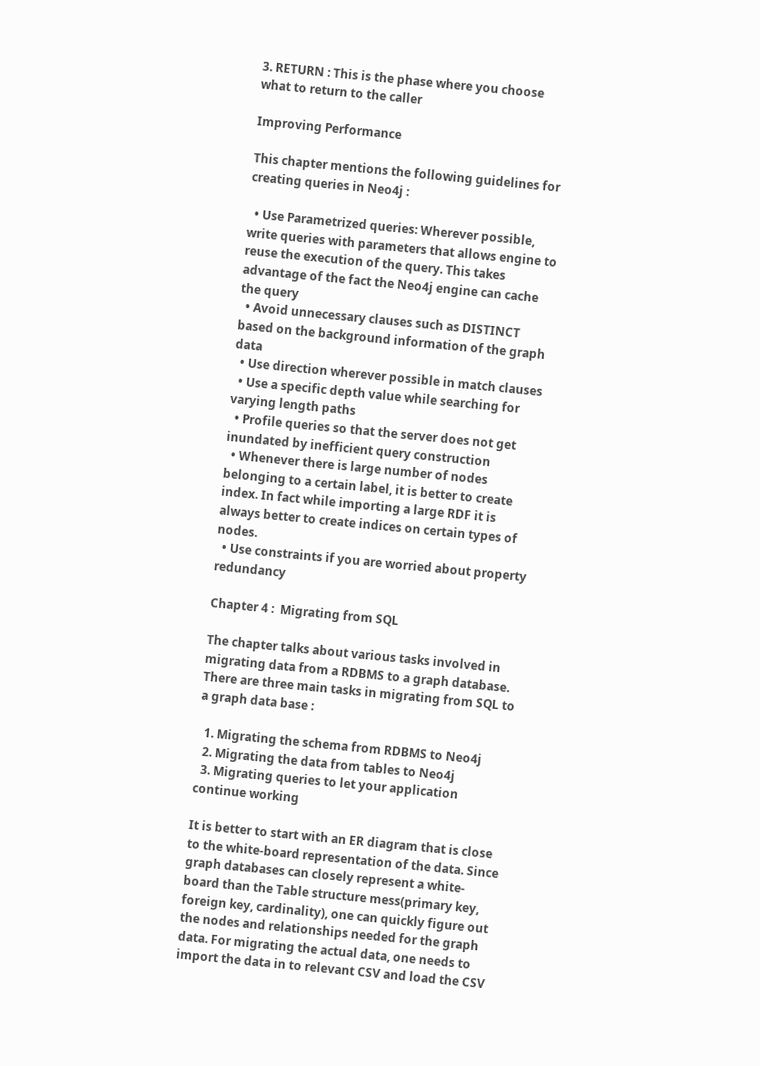3. RETURN : This is the phase where you choose what to return to the caller

Improving Performance

This chapter mentions the following guidelines for creating queries in Neo4j :

  • Use Parametrized queries: Wherever possible, write queries with parameters that allows engine to reuse the execution of the query. This takes advantage of the fact the Neo4j engine can cache the query
  • Avoid unnecessary clauses such as DISTINCT based on the background information of the graph data
  • Use direction wherever possible in match clauses
  • Use a specific depth value while searching for varying length paths
  • Profile queries so that the server does not get inundated by inefficient query construction
  • Whenever there is large number of nodes belonging to a certain label, it is better to create index. In fact while importing a large RDF it is always better to create indices on certain types of nodes.
  • Use constraints if you are worried about property redundancy

Chapter 4 :  Migrating from SQL

The chapter talks about various tasks involved in migrating data from a RDBMS to a graph database. There are three main tasks in migrating from SQL to a graph data base :

  1. Migrating the schema from RDBMS to Neo4j
  2. Migrating the data from tables to Neo4j
  3. Migrating queries to let your application continue working

It is better to start with an ER diagram that is close to the white-board representation of the data. Since graph databases can closely represent a white-board than the Table structure mess(primary key, foreign key, cardinality), one can quickly figure out the nodes and relationships needed for the graph data. For migrating the actual data, one needs to import the data in to relevant CSV and load the CSV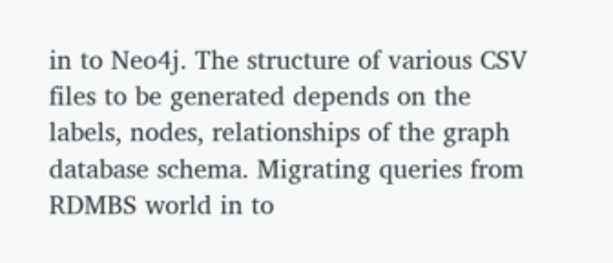in to Neo4j. The structure of various CSV files to be generated depends on the labels, nodes, relationships of the graph database schema. Migrating queries from RDMBS world in to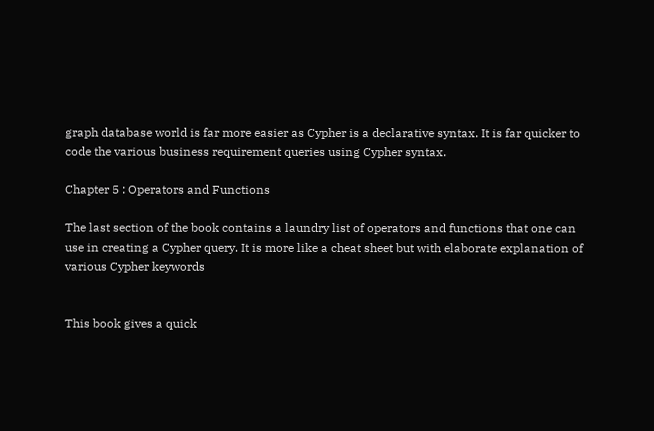graph database world is far more easier as Cypher is a declarative syntax. It is far quicker to code the various business requirement queries using Cypher syntax.

Chapter 5 : Operators and Functions

The last section of the book contains a laundry list of operators and functions that one can use in creating a Cypher query. It is more like a cheat sheet but with elaborate explanation of various Cypher keywords


This book gives a quick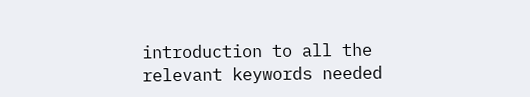introduction to all the relevant keywords needed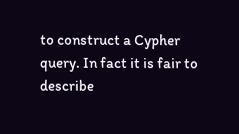to construct a Cypher query. In fact it is fair to describe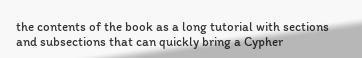the contents of the book as a long tutorial with sections and subsections that can quickly bring a Cypher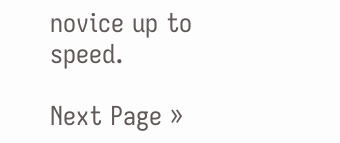novice up to speed.

Next Page »